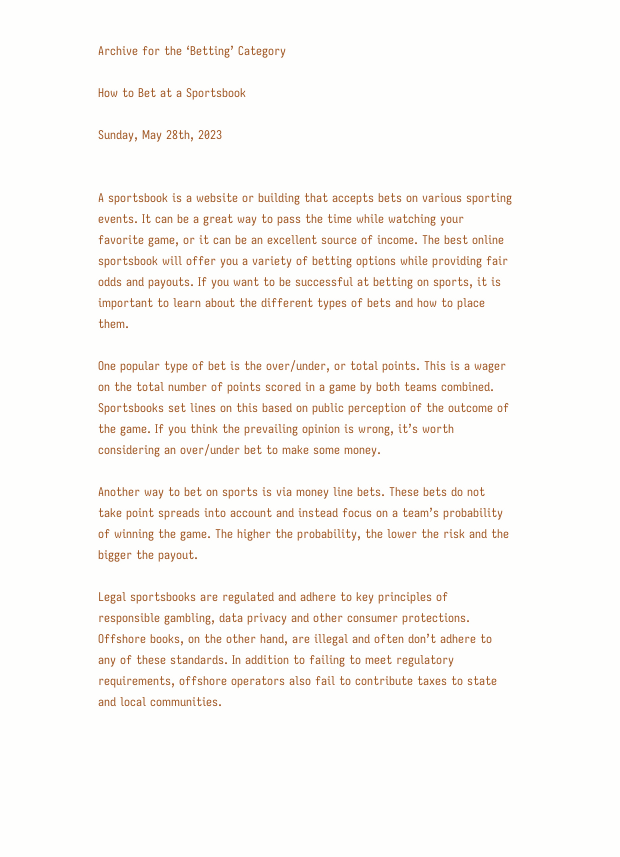Archive for the ‘Betting’ Category

How to Bet at a Sportsbook

Sunday, May 28th, 2023


A sportsbook is a website or building that accepts bets on various sporting events. It can be a great way to pass the time while watching your favorite game, or it can be an excellent source of income. The best online sportsbook will offer you a variety of betting options while providing fair odds and payouts. If you want to be successful at betting on sports, it is important to learn about the different types of bets and how to place them.

One popular type of bet is the over/under, or total points. This is a wager on the total number of points scored in a game by both teams combined. Sportsbooks set lines on this based on public perception of the outcome of the game. If you think the prevailing opinion is wrong, it’s worth considering an over/under bet to make some money.

Another way to bet on sports is via money line bets. These bets do not take point spreads into account and instead focus on a team’s probability of winning the game. The higher the probability, the lower the risk and the bigger the payout.

Legal sportsbooks are regulated and adhere to key principles of responsible gambling, data privacy and other consumer protections. Offshore books, on the other hand, are illegal and often don’t adhere to any of these standards. In addition to failing to meet regulatory requirements, offshore operators also fail to contribute taxes to state and local communities.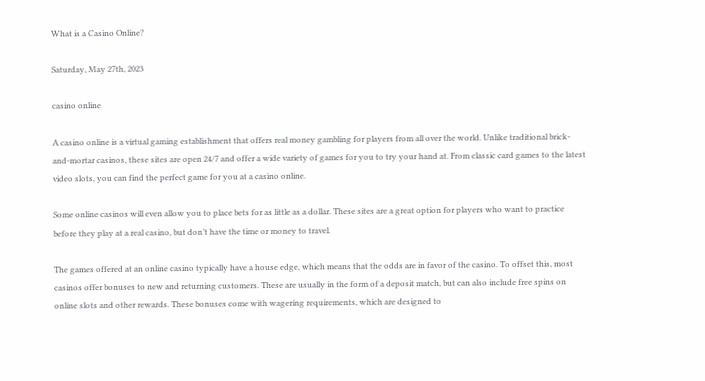What is a Casino Online?

Saturday, May 27th, 2023

casino online

A casino online is a virtual gaming establishment that offers real money gambling for players from all over the world. Unlike traditional brick-and-mortar casinos, these sites are open 24/7 and offer a wide variety of games for you to try your hand at. From classic card games to the latest video slots, you can find the perfect game for you at a casino online.

Some online casinos will even allow you to place bets for as little as a dollar. These sites are a great option for players who want to practice before they play at a real casino, but don’t have the time or money to travel.

The games offered at an online casino typically have a house edge, which means that the odds are in favor of the casino. To offset this, most casinos offer bonuses to new and returning customers. These are usually in the form of a deposit match, but can also include free spins on online slots and other rewards. These bonuses come with wagering requirements, which are designed to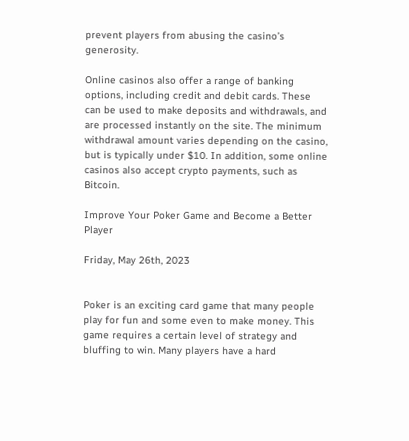prevent players from abusing the casino’s generosity.

Online casinos also offer a range of banking options, including credit and debit cards. These can be used to make deposits and withdrawals, and are processed instantly on the site. The minimum withdrawal amount varies depending on the casino, but is typically under $10. In addition, some online casinos also accept crypto payments, such as Bitcoin.

Improve Your Poker Game and Become a Better Player

Friday, May 26th, 2023


Poker is an exciting card game that many people play for fun and some even to make money. This game requires a certain level of strategy and bluffing to win. Many players have a hard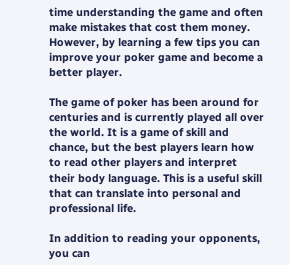time understanding the game and often make mistakes that cost them money. However, by learning a few tips you can improve your poker game and become a better player.

The game of poker has been around for centuries and is currently played all over the world. It is a game of skill and chance, but the best players learn how to read other players and interpret their body language. This is a useful skill that can translate into personal and professional life.

In addition to reading your opponents, you can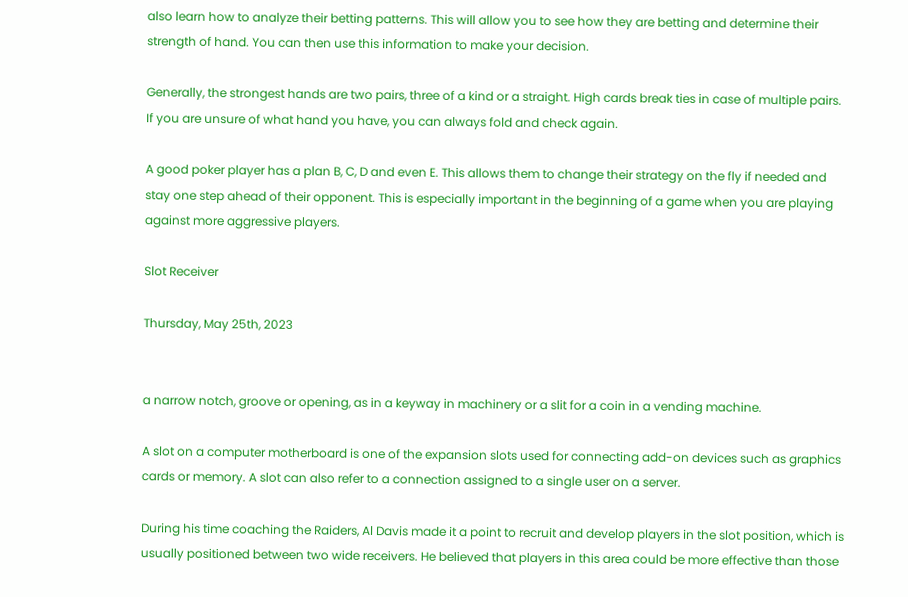also learn how to analyze their betting patterns. This will allow you to see how they are betting and determine their strength of hand. You can then use this information to make your decision.

Generally, the strongest hands are two pairs, three of a kind or a straight. High cards break ties in case of multiple pairs. If you are unsure of what hand you have, you can always fold and check again.

A good poker player has a plan B, C, D and even E. This allows them to change their strategy on the fly if needed and stay one step ahead of their opponent. This is especially important in the beginning of a game when you are playing against more aggressive players.

Slot Receiver

Thursday, May 25th, 2023


a narrow notch, groove or opening, as in a keyway in machinery or a slit for a coin in a vending machine.

A slot on a computer motherboard is one of the expansion slots used for connecting add-on devices such as graphics cards or memory. A slot can also refer to a connection assigned to a single user on a server.

During his time coaching the Raiders, Al Davis made it a point to recruit and develop players in the slot position, which is usually positioned between two wide receivers. He believed that players in this area could be more effective than those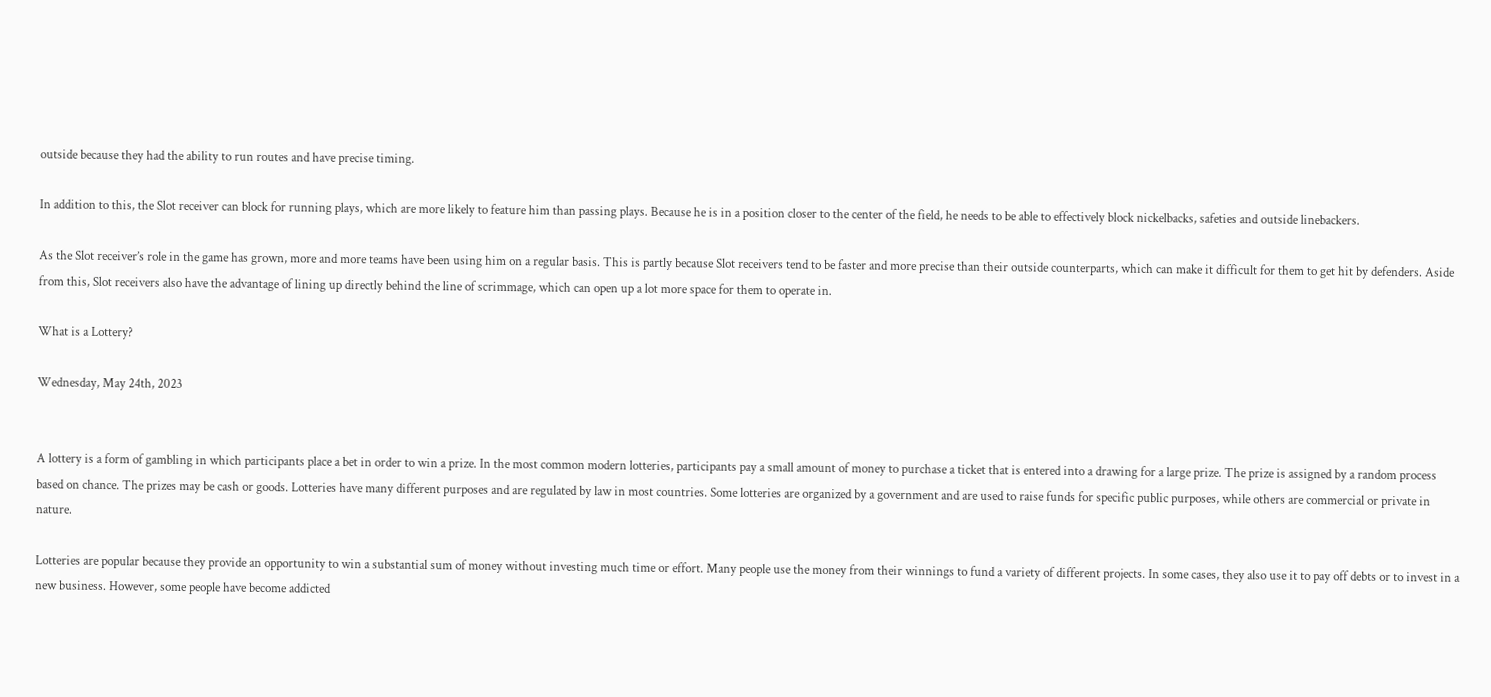outside because they had the ability to run routes and have precise timing.

In addition to this, the Slot receiver can block for running plays, which are more likely to feature him than passing plays. Because he is in a position closer to the center of the field, he needs to be able to effectively block nickelbacks, safeties and outside linebackers.

As the Slot receiver’s role in the game has grown, more and more teams have been using him on a regular basis. This is partly because Slot receivers tend to be faster and more precise than their outside counterparts, which can make it difficult for them to get hit by defenders. Aside from this, Slot receivers also have the advantage of lining up directly behind the line of scrimmage, which can open up a lot more space for them to operate in.

What is a Lottery?

Wednesday, May 24th, 2023


A lottery is a form of gambling in which participants place a bet in order to win a prize. In the most common modern lotteries, participants pay a small amount of money to purchase a ticket that is entered into a drawing for a large prize. The prize is assigned by a random process based on chance. The prizes may be cash or goods. Lotteries have many different purposes and are regulated by law in most countries. Some lotteries are organized by a government and are used to raise funds for specific public purposes, while others are commercial or private in nature.

Lotteries are popular because they provide an opportunity to win a substantial sum of money without investing much time or effort. Many people use the money from their winnings to fund a variety of different projects. In some cases, they also use it to pay off debts or to invest in a new business. However, some people have become addicted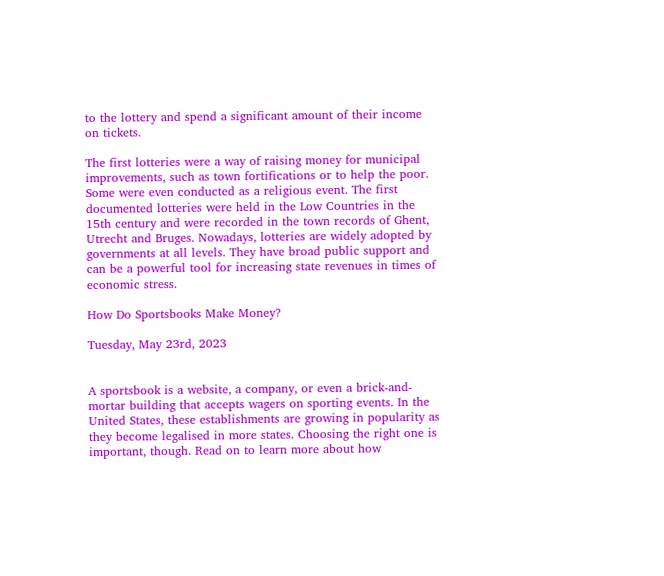to the lottery and spend a significant amount of their income on tickets.

The first lotteries were a way of raising money for municipal improvements, such as town fortifications or to help the poor. Some were even conducted as a religious event. The first documented lotteries were held in the Low Countries in the 15th century and were recorded in the town records of Ghent, Utrecht and Bruges. Nowadays, lotteries are widely adopted by governments at all levels. They have broad public support and can be a powerful tool for increasing state revenues in times of economic stress.

How Do Sportsbooks Make Money?

Tuesday, May 23rd, 2023


A sportsbook is a website, a company, or even a brick-and-mortar building that accepts wagers on sporting events. In the United States, these establishments are growing in popularity as they become legalised in more states. Choosing the right one is important, though. Read on to learn more about how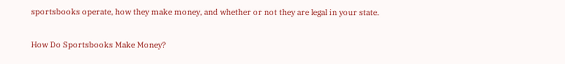sportsbooks operate, how they make money, and whether or not they are legal in your state.

How Do Sportsbooks Make Money?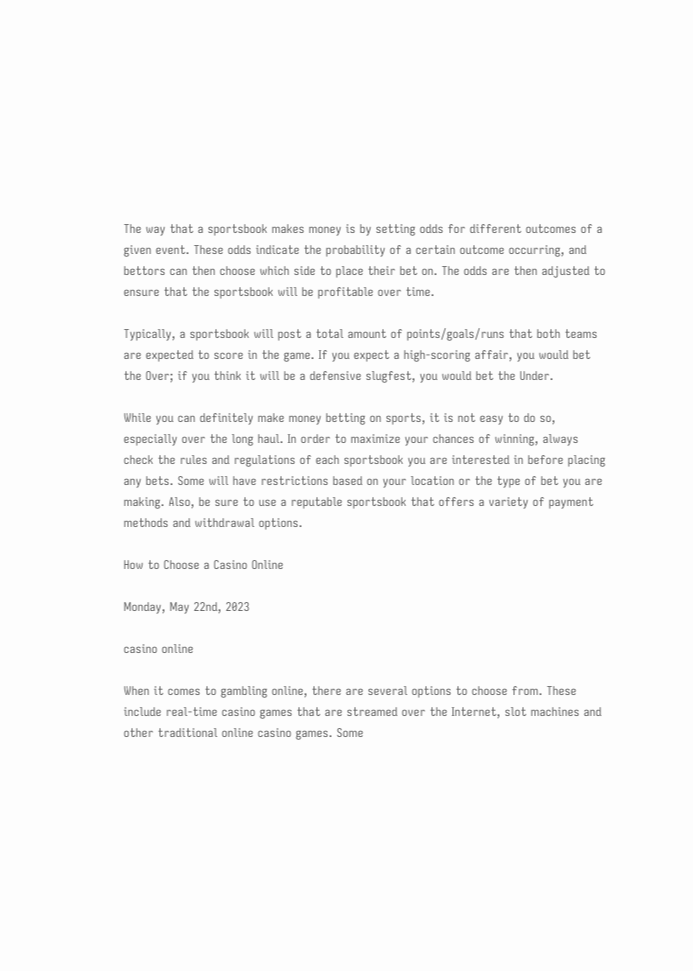The way that a sportsbook makes money is by setting odds for different outcomes of a given event. These odds indicate the probability of a certain outcome occurring, and bettors can then choose which side to place their bet on. The odds are then adjusted to ensure that the sportsbook will be profitable over time.

Typically, a sportsbook will post a total amount of points/goals/runs that both teams are expected to score in the game. If you expect a high-scoring affair, you would bet the Over; if you think it will be a defensive slugfest, you would bet the Under.

While you can definitely make money betting on sports, it is not easy to do so, especially over the long haul. In order to maximize your chances of winning, always check the rules and regulations of each sportsbook you are interested in before placing any bets. Some will have restrictions based on your location or the type of bet you are making. Also, be sure to use a reputable sportsbook that offers a variety of payment methods and withdrawal options.

How to Choose a Casino Online

Monday, May 22nd, 2023

casino online

When it comes to gambling online, there are several options to choose from. These include real-time casino games that are streamed over the Internet, slot machines and other traditional online casino games. Some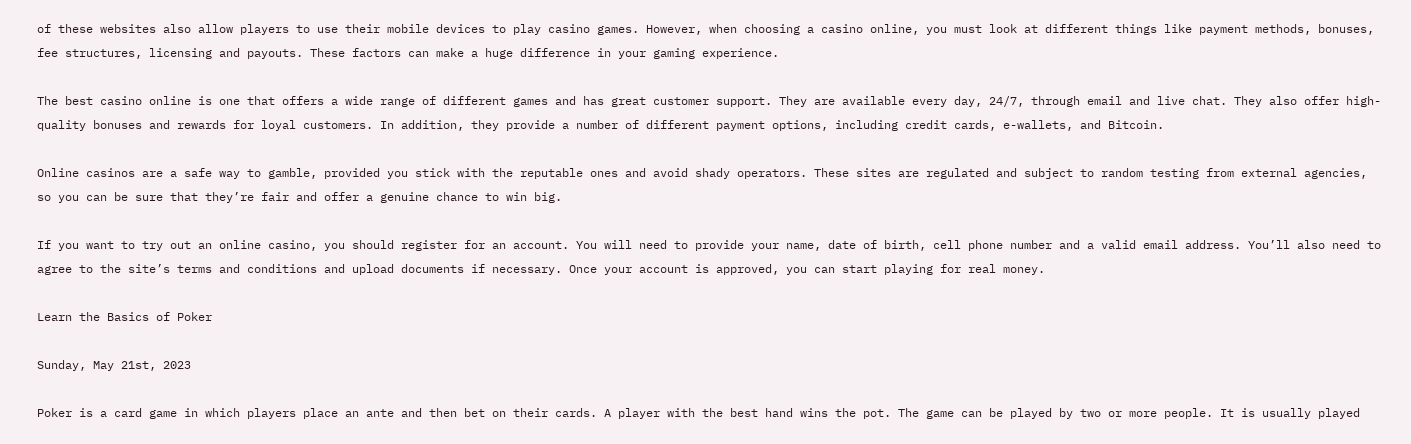of these websites also allow players to use their mobile devices to play casino games. However, when choosing a casino online, you must look at different things like payment methods, bonuses, fee structures, licensing and payouts. These factors can make a huge difference in your gaming experience.

The best casino online is one that offers a wide range of different games and has great customer support. They are available every day, 24/7, through email and live chat. They also offer high-quality bonuses and rewards for loyal customers. In addition, they provide a number of different payment options, including credit cards, e-wallets, and Bitcoin.

Online casinos are a safe way to gamble, provided you stick with the reputable ones and avoid shady operators. These sites are regulated and subject to random testing from external agencies, so you can be sure that they’re fair and offer a genuine chance to win big.

If you want to try out an online casino, you should register for an account. You will need to provide your name, date of birth, cell phone number and a valid email address. You’ll also need to agree to the site’s terms and conditions and upload documents if necessary. Once your account is approved, you can start playing for real money.

Learn the Basics of Poker

Sunday, May 21st, 2023

Poker is a card game in which players place an ante and then bet on their cards. A player with the best hand wins the pot. The game can be played by two or more people. It is usually played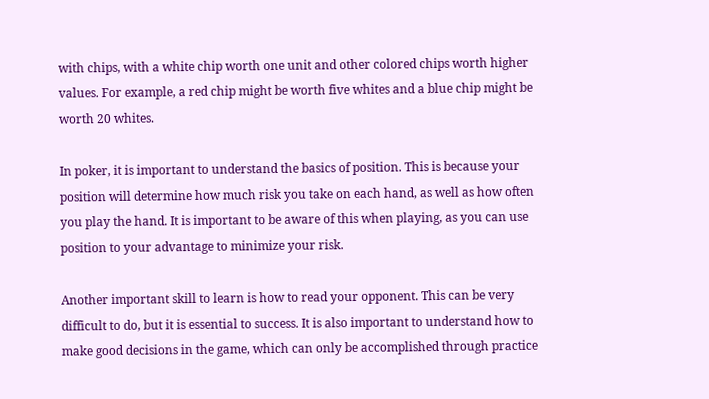with chips, with a white chip worth one unit and other colored chips worth higher values. For example, a red chip might be worth five whites and a blue chip might be worth 20 whites.

In poker, it is important to understand the basics of position. This is because your position will determine how much risk you take on each hand, as well as how often you play the hand. It is important to be aware of this when playing, as you can use position to your advantage to minimize your risk.

Another important skill to learn is how to read your opponent. This can be very difficult to do, but it is essential to success. It is also important to understand how to make good decisions in the game, which can only be accomplished through practice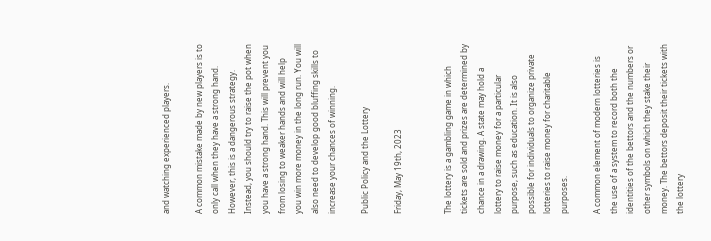and watching experienced players.

A common mistake made by new players is to only call when they have a strong hand. However, this is a dangerous strategy. Instead, you should try to raise the pot when you have a strong hand. This will prevent you from losing to weaker hands and will help you win more money in the long run. You will also need to develop good bluffing skills to increase your chances of winning.

Public Policy and the Lottery

Friday, May 19th, 2023


The lottery is a gambling game in which tickets are sold and prizes are determined by chance in a drawing. A state may hold a lottery to raise money for a particular purpose, such as education. It is also possible for individuals to organize private lotteries to raise money for charitable purposes.

A common element of modern lotteries is the use of a system to record both the identities of the bettors and the numbers or other symbols on which they stake their money. The bettors deposit their tickets with the lottery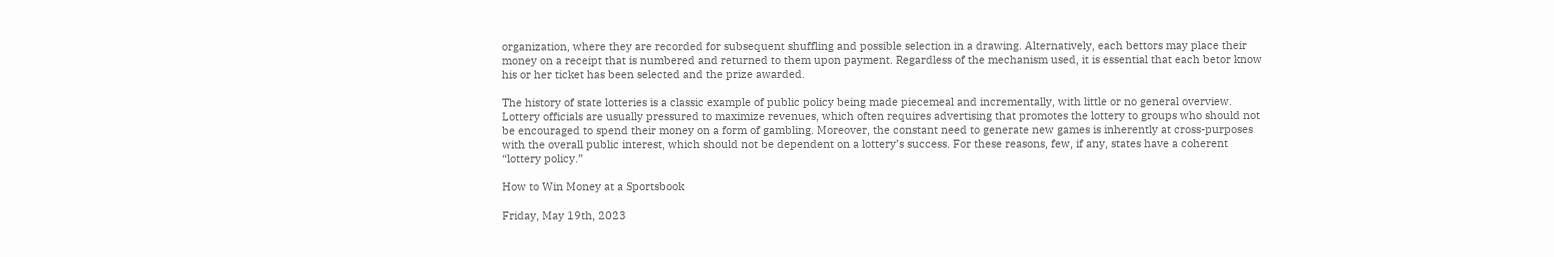organization, where they are recorded for subsequent shuffling and possible selection in a drawing. Alternatively, each bettors may place their money on a receipt that is numbered and returned to them upon payment. Regardless of the mechanism used, it is essential that each betor know his or her ticket has been selected and the prize awarded.

The history of state lotteries is a classic example of public policy being made piecemeal and incrementally, with little or no general overview. Lottery officials are usually pressured to maximize revenues, which often requires advertising that promotes the lottery to groups who should not be encouraged to spend their money on a form of gambling. Moreover, the constant need to generate new games is inherently at cross-purposes with the overall public interest, which should not be dependent on a lottery’s success. For these reasons, few, if any, states have a coherent “lottery policy.”

How to Win Money at a Sportsbook

Friday, May 19th, 2023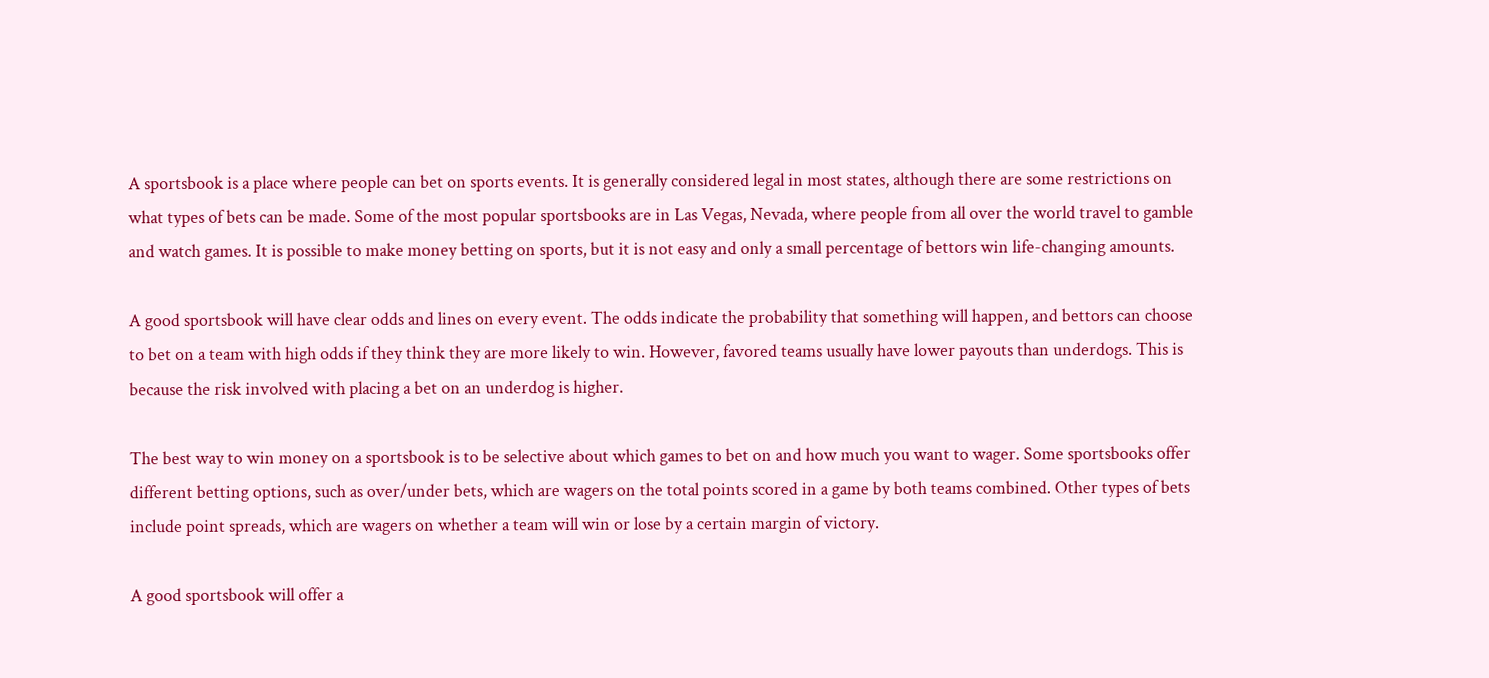A sportsbook is a place where people can bet on sports events. It is generally considered legal in most states, although there are some restrictions on what types of bets can be made. Some of the most popular sportsbooks are in Las Vegas, Nevada, where people from all over the world travel to gamble and watch games. It is possible to make money betting on sports, but it is not easy and only a small percentage of bettors win life-changing amounts.

A good sportsbook will have clear odds and lines on every event. The odds indicate the probability that something will happen, and bettors can choose to bet on a team with high odds if they think they are more likely to win. However, favored teams usually have lower payouts than underdogs. This is because the risk involved with placing a bet on an underdog is higher.

The best way to win money on a sportsbook is to be selective about which games to bet on and how much you want to wager. Some sportsbooks offer different betting options, such as over/under bets, which are wagers on the total points scored in a game by both teams combined. Other types of bets include point spreads, which are wagers on whether a team will win or lose by a certain margin of victory.

A good sportsbook will offer a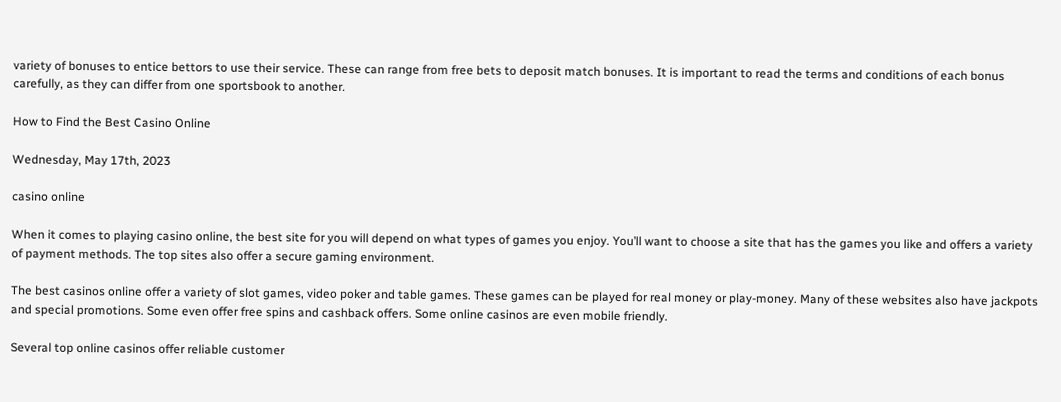variety of bonuses to entice bettors to use their service. These can range from free bets to deposit match bonuses. It is important to read the terms and conditions of each bonus carefully, as they can differ from one sportsbook to another.

How to Find the Best Casino Online

Wednesday, May 17th, 2023

casino online

When it comes to playing casino online, the best site for you will depend on what types of games you enjoy. You’ll want to choose a site that has the games you like and offers a variety of payment methods. The top sites also offer a secure gaming environment.

The best casinos online offer a variety of slot games, video poker and table games. These games can be played for real money or play-money. Many of these websites also have jackpots and special promotions. Some even offer free spins and cashback offers. Some online casinos are even mobile friendly.

Several top online casinos offer reliable customer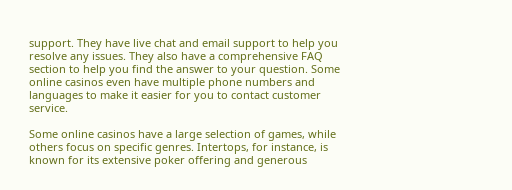support. They have live chat and email support to help you resolve any issues. They also have a comprehensive FAQ section to help you find the answer to your question. Some online casinos even have multiple phone numbers and languages to make it easier for you to contact customer service.

Some online casinos have a large selection of games, while others focus on specific genres. Intertops, for instance, is known for its extensive poker offering and generous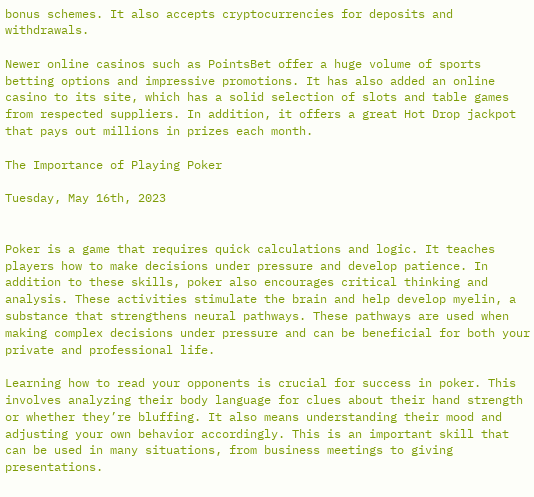bonus schemes. It also accepts cryptocurrencies for deposits and withdrawals.

Newer online casinos such as PointsBet offer a huge volume of sports betting options and impressive promotions. It has also added an online casino to its site, which has a solid selection of slots and table games from respected suppliers. In addition, it offers a great Hot Drop jackpot that pays out millions in prizes each month.

The Importance of Playing Poker

Tuesday, May 16th, 2023


Poker is a game that requires quick calculations and logic. It teaches players how to make decisions under pressure and develop patience. In addition to these skills, poker also encourages critical thinking and analysis. These activities stimulate the brain and help develop myelin, a substance that strengthens neural pathways. These pathways are used when making complex decisions under pressure and can be beneficial for both your private and professional life.

Learning how to read your opponents is crucial for success in poker. This involves analyzing their body language for clues about their hand strength or whether they’re bluffing. It also means understanding their mood and adjusting your own behavior accordingly. This is an important skill that can be used in many situations, from business meetings to giving presentations.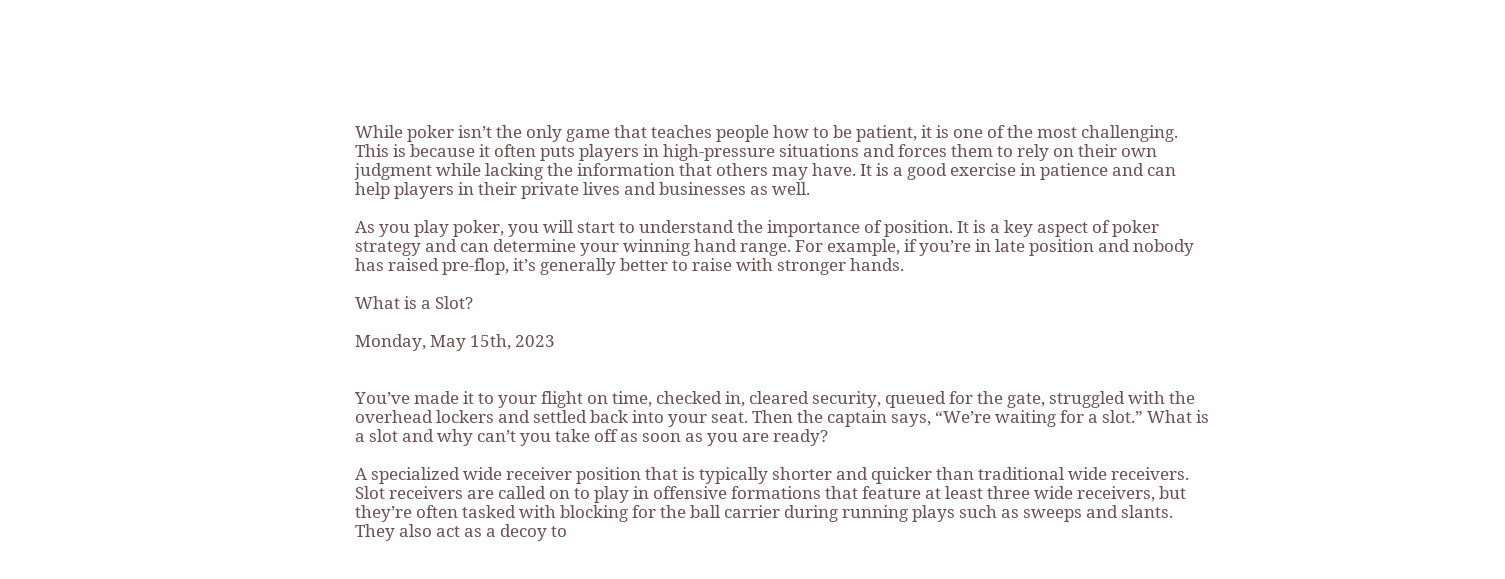While poker isn’t the only game that teaches people how to be patient, it is one of the most challenging. This is because it often puts players in high-pressure situations and forces them to rely on their own judgment while lacking the information that others may have. It is a good exercise in patience and can help players in their private lives and businesses as well.

As you play poker, you will start to understand the importance of position. It is a key aspect of poker strategy and can determine your winning hand range. For example, if you’re in late position and nobody has raised pre-flop, it’s generally better to raise with stronger hands.

What is a Slot?

Monday, May 15th, 2023


You’ve made it to your flight on time, checked in, cleared security, queued for the gate, struggled with the overhead lockers and settled back into your seat. Then the captain says, “We’re waiting for a slot.” What is a slot and why can’t you take off as soon as you are ready?

A specialized wide receiver position that is typically shorter and quicker than traditional wide receivers. Slot receivers are called on to play in offensive formations that feature at least three wide receivers, but they’re often tasked with blocking for the ball carrier during running plays such as sweeps and slants. They also act as a decoy to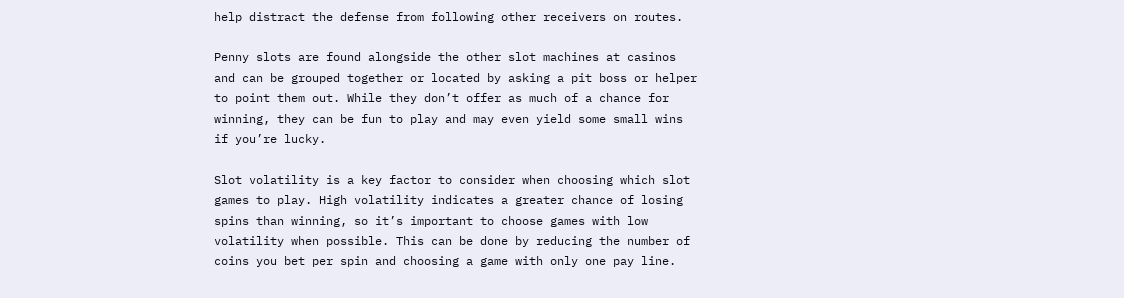help distract the defense from following other receivers on routes.

Penny slots are found alongside the other slot machines at casinos and can be grouped together or located by asking a pit boss or helper to point them out. While they don’t offer as much of a chance for winning, they can be fun to play and may even yield some small wins if you’re lucky.

Slot volatility is a key factor to consider when choosing which slot games to play. High volatility indicates a greater chance of losing spins than winning, so it’s important to choose games with low volatility when possible. This can be done by reducing the number of coins you bet per spin and choosing a game with only one pay line.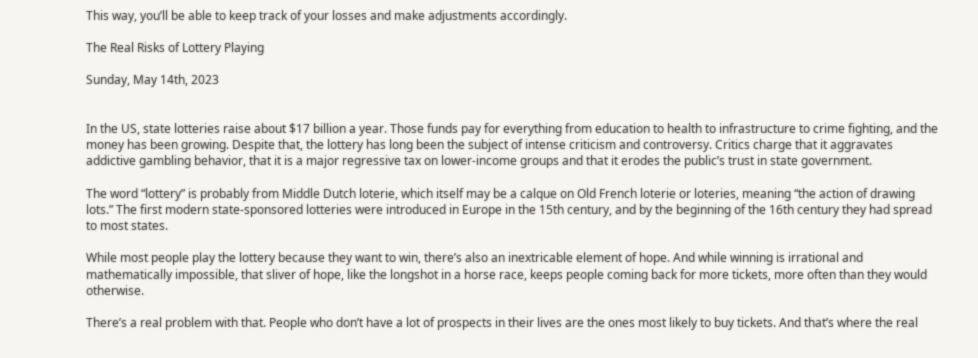This way, you’ll be able to keep track of your losses and make adjustments accordingly.

The Real Risks of Lottery Playing

Sunday, May 14th, 2023


In the US, state lotteries raise about $17 billion a year. Those funds pay for everything from education to health to infrastructure to crime fighting, and the money has been growing. Despite that, the lottery has long been the subject of intense criticism and controversy. Critics charge that it aggravates addictive gambling behavior, that it is a major regressive tax on lower-income groups and that it erodes the public’s trust in state government.

The word “lottery” is probably from Middle Dutch loterie, which itself may be a calque on Old French loterie or loteries, meaning “the action of drawing lots.” The first modern state-sponsored lotteries were introduced in Europe in the 15th century, and by the beginning of the 16th century they had spread to most states.

While most people play the lottery because they want to win, there’s also an inextricable element of hope. And while winning is irrational and mathematically impossible, that sliver of hope, like the longshot in a horse race, keeps people coming back for more tickets, more often than they would otherwise.

There’s a real problem with that. People who don’t have a lot of prospects in their lives are the ones most likely to buy tickets. And that’s where the real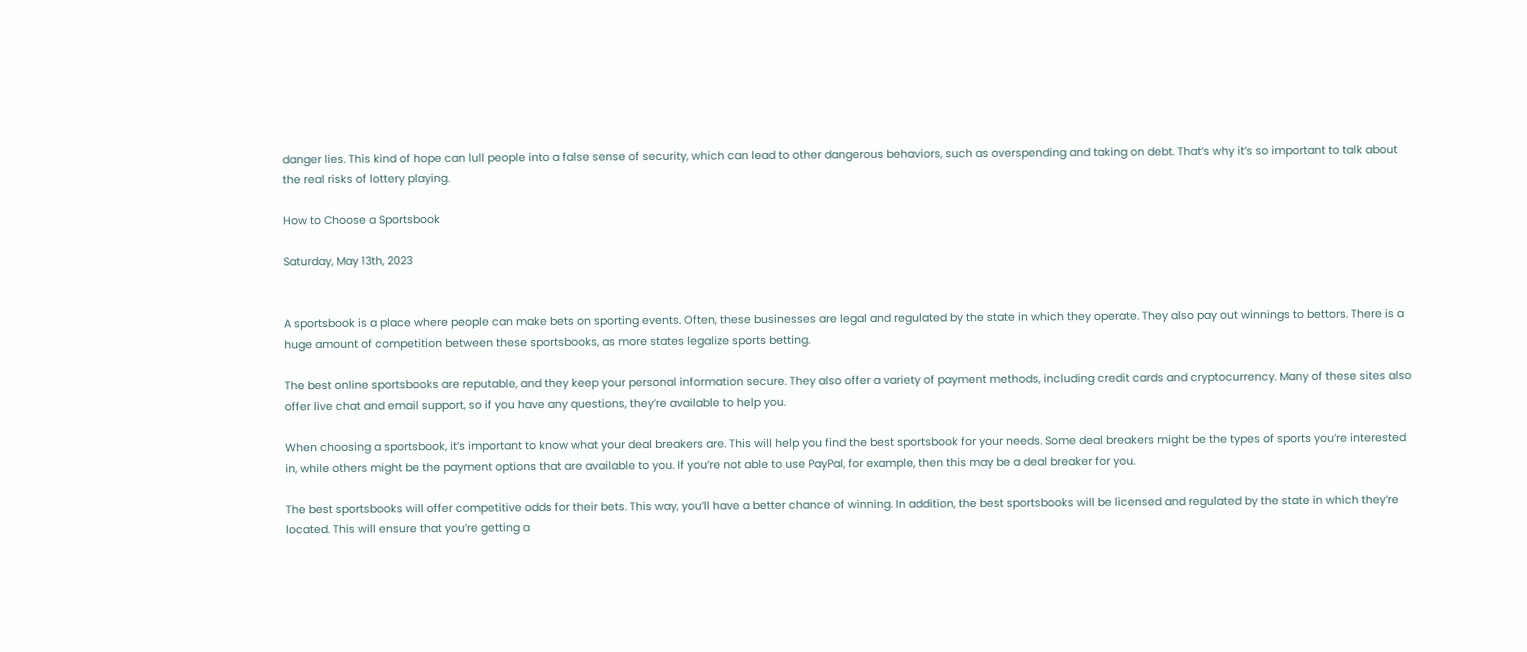danger lies. This kind of hope can lull people into a false sense of security, which can lead to other dangerous behaviors, such as overspending and taking on debt. That’s why it’s so important to talk about the real risks of lottery playing.

How to Choose a Sportsbook

Saturday, May 13th, 2023


A sportsbook is a place where people can make bets on sporting events. Often, these businesses are legal and regulated by the state in which they operate. They also pay out winnings to bettors. There is a huge amount of competition between these sportsbooks, as more states legalize sports betting.

The best online sportsbooks are reputable, and they keep your personal information secure. They also offer a variety of payment methods, including credit cards and cryptocurrency. Many of these sites also offer live chat and email support, so if you have any questions, they’re available to help you.

When choosing a sportsbook, it’s important to know what your deal breakers are. This will help you find the best sportsbook for your needs. Some deal breakers might be the types of sports you’re interested in, while others might be the payment options that are available to you. If you’re not able to use PayPal, for example, then this may be a deal breaker for you.

The best sportsbooks will offer competitive odds for their bets. This way, you’ll have a better chance of winning. In addition, the best sportsbooks will be licensed and regulated by the state in which they’re located. This will ensure that you’re getting a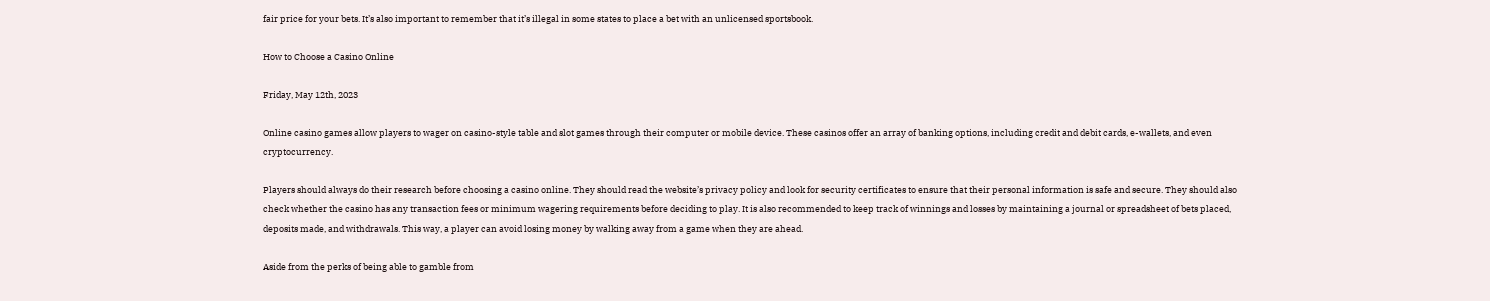fair price for your bets. It’s also important to remember that it’s illegal in some states to place a bet with an unlicensed sportsbook.

How to Choose a Casino Online

Friday, May 12th, 2023

Online casino games allow players to wager on casino-style table and slot games through their computer or mobile device. These casinos offer an array of banking options, including credit and debit cards, e-wallets, and even cryptocurrency.

Players should always do their research before choosing a casino online. They should read the website’s privacy policy and look for security certificates to ensure that their personal information is safe and secure. They should also check whether the casino has any transaction fees or minimum wagering requirements before deciding to play. It is also recommended to keep track of winnings and losses by maintaining a journal or spreadsheet of bets placed, deposits made, and withdrawals. This way, a player can avoid losing money by walking away from a game when they are ahead.

Aside from the perks of being able to gamble from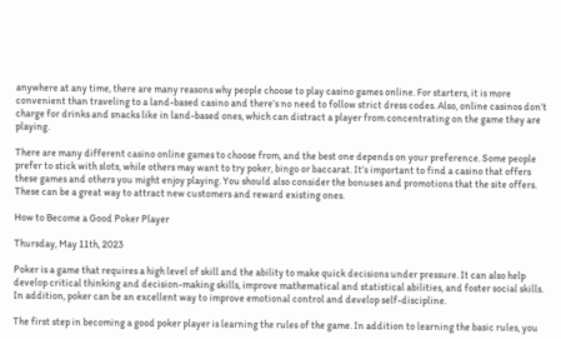anywhere at any time, there are many reasons why people choose to play casino games online. For starters, it is more convenient than traveling to a land-based casino and there’s no need to follow strict dress codes. Also, online casinos don’t charge for drinks and snacks like in land-based ones, which can distract a player from concentrating on the game they are playing.

There are many different casino online games to choose from, and the best one depends on your preference. Some people prefer to stick with slots, while others may want to try poker, bingo or baccarat. It’s important to find a casino that offers these games and others you might enjoy playing. You should also consider the bonuses and promotions that the site offers. These can be a great way to attract new customers and reward existing ones.

How to Become a Good Poker Player

Thursday, May 11th, 2023

Poker is a game that requires a high level of skill and the ability to make quick decisions under pressure. It can also help develop critical thinking and decision-making skills, improve mathematical and statistical abilities, and foster social skills. In addition, poker can be an excellent way to improve emotional control and develop self-discipline.

The first step in becoming a good poker player is learning the rules of the game. In addition to learning the basic rules, you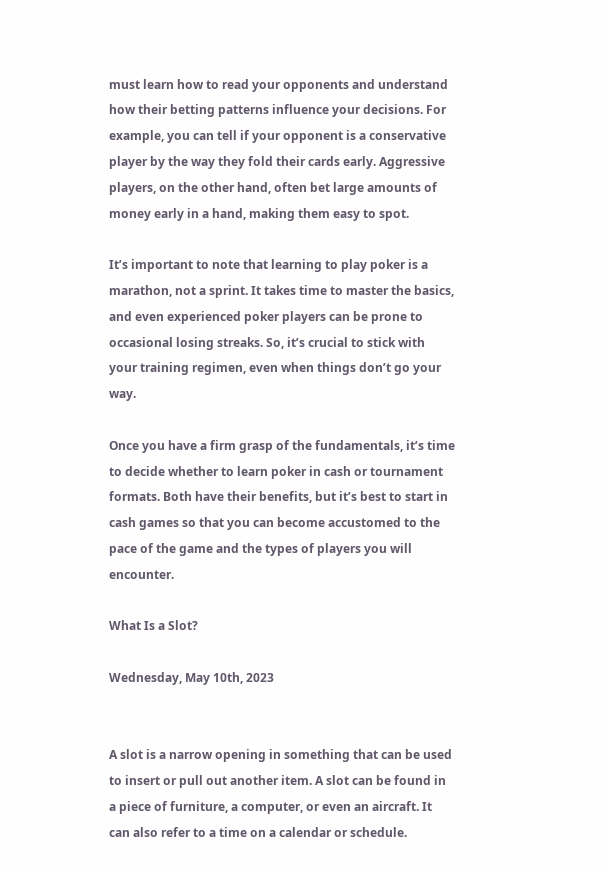must learn how to read your opponents and understand how their betting patterns influence your decisions. For example, you can tell if your opponent is a conservative player by the way they fold their cards early. Aggressive players, on the other hand, often bet large amounts of money early in a hand, making them easy to spot.

It’s important to note that learning to play poker is a marathon, not a sprint. It takes time to master the basics, and even experienced poker players can be prone to occasional losing streaks. So, it’s crucial to stick with your training regimen, even when things don’t go your way.

Once you have a firm grasp of the fundamentals, it’s time to decide whether to learn poker in cash or tournament formats. Both have their benefits, but it’s best to start in cash games so that you can become accustomed to the pace of the game and the types of players you will encounter.

What Is a Slot?

Wednesday, May 10th, 2023


A slot is a narrow opening in something that can be used to insert or pull out another item. A slot can be found in a piece of furniture, a computer, or even an aircraft. It can also refer to a time on a calendar or schedule.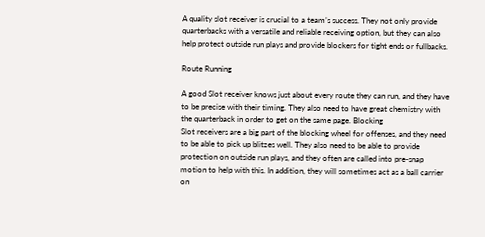A quality slot receiver is crucial to a team’s success. They not only provide quarterbacks with a versatile and reliable receiving option, but they can also help protect outside run plays and provide blockers for tight ends or fullbacks.

Route Running

A good Slot receiver knows just about every route they can run, and they have to be precise with their timing. They also need to have great chemistry with the quarterback in order to get on the same page. Blocking
Slot receivers are a big part of the blocking wheel for offenses, and they need to be able to pick up blitzes well. They also need to be able to provide protection on outside run plays, and they often are called into pre-snap motion to help with this. In addition, they will sometimes act as a ball carrier on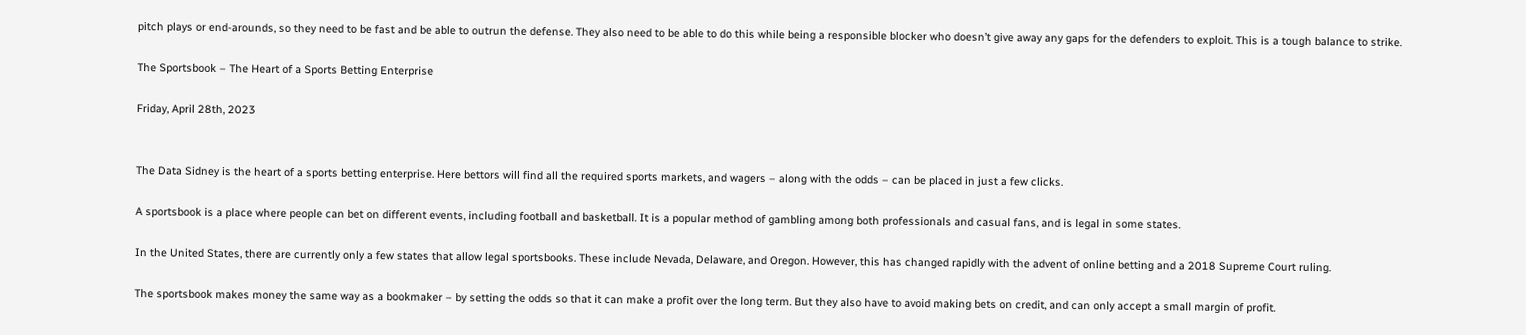pitch plays or end-arounds, so they need to be fast and be able to outrun the defense. They also need to be able to do this while being a responsible blocker who doesn’t give away any gaps for the defenders to exploit. This is a tough balance to strike.

The Sportsbook – The Heart of a Sports Betting Enterprise

Friday, April 28th, 2023


The Data Sidney is the heart of a sports betting enterprise. Here bettors will find all the required sports markets, and wagers – along with the odds – can be placed in just a few clicks.

A sportsbook is a place where people can bet on different events, including football and basketball. It is a popular method of gambling among both professionals and casual fans, and is legal in some states.

In the United States, there are currently only a few states that allow legal sportsbooks. These include Nevada, Delaware, and Oregon. However, this has changed rapidly with the advent of online betting and a 2018 Supreme Court ruling.

The sportsbook makes money the same way as a bookmaker – by setting the odds so that it can make a profit over the long term. But they also have to avoid making bets on credit, and can only accept a small margin of profit.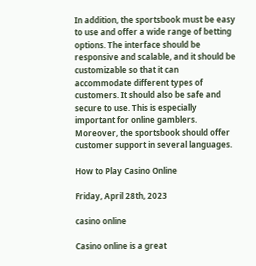In addition, the sportsbook must be easy to use and offer a wide range of betting options. The interface should be responsive and scalable, and it should be customizable so that it can accommodate different types of customers. It should also be safe and secure to use. This is especially important for online gamblers. Moreover, the sportsbook should offer customer support in several languages.

How to Play Casino Online

Friday, April 28th, 2023

casino online

Casino online is a great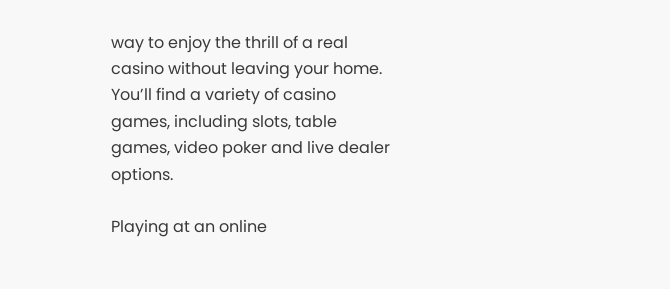way to enjoy the thrill of a real casino without leaving your home. You’ll find a variety of casino games, including slots, table games, video poker and live dealer options.

Playing at an online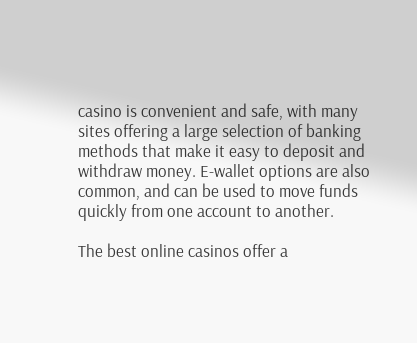casino is convenient and safe, with many sites offering a large selection of banking methods that make it easy to deposit and withdraw money. E-wallet options are also common, and can be used to move funds quickly from one account to another.

The best online casinos offer a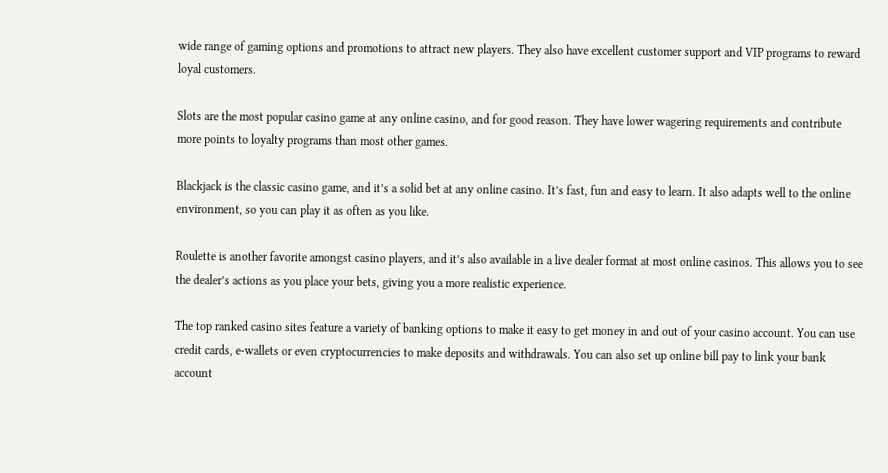wide range of gaming options and promotions to attract new players. They also have excellent customer support and VIP programs to reward loyal customers.

Slots are the most popular casino game at any online casino, and for good reason. They have lower wagering requirements and contribute more points to loyalty programs than most other games.

Blackjack is the classic casino game, and it’s a solid bet at any online casino. It’s fast, fun and easy to learn. It also adapts well to the online environment, so you can play it as often as you like.

Roulette is another favorite amongst casino players, and it’s also available in a live dealer format at most online casinos. This allows you to see the dealer’s actions as you place your bets, giving you a more realistic experience.

The top ranked casino sites feature a variety of banking options to make it easy to get money in and out of your casino account. You can use credit cards, e-wallets or even cryptocurrencies to make deposits and withdrawals. You can also set up online bill pay to link your bank account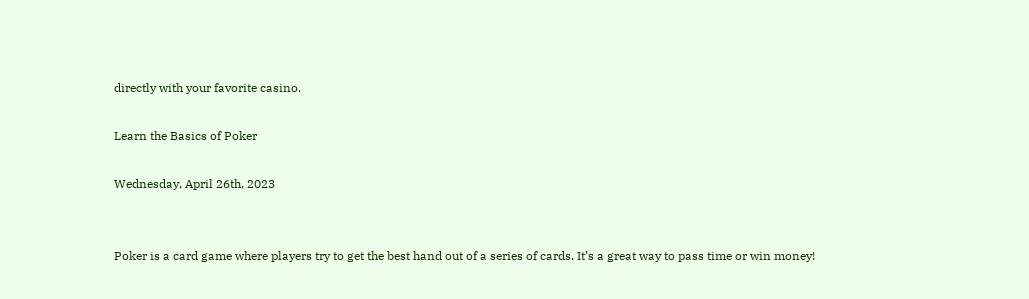directly with your favorite casino.

Learn the Basics of Poker

Wednesday, April 26th, 2023


Poker is a card game where players try to get the best hand out of a series of cards. It’s a great way to pass time or win money!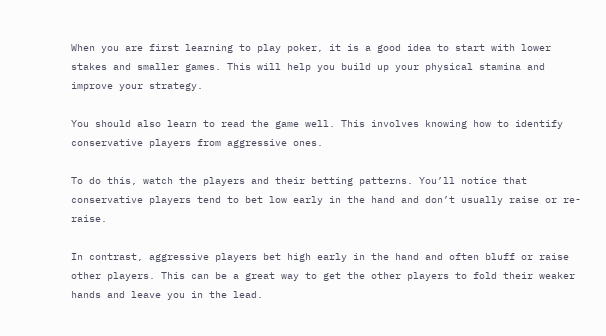When you are first learning to play poker, it is a good idea to start with lower stakes and smaller games. This will help you build up your physical stamina and improve your strategy.

You should also learn to read the game well. This involves knowing how to identify conservative players from aggressive ones.

To do this, watch the players and their betting patterns. You’ll notice that conservative players tend to bet low early in the hand and don’t usually raise or re-raise.

In contrast, aggressive players bet high early in the hand and often bluff or raise other players. This can be a great way to get the other players to fold their weaker hands and leave you in the lead.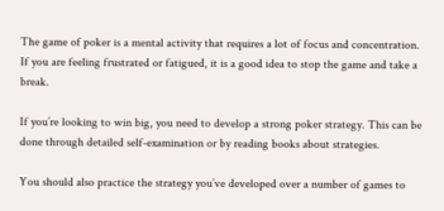The game of poker is a mental activity that requires a lot of focus and concentration. If you are feeling frustrated or fatigued, it is a good idea to stop the game and take a break.

If you’re looking to win big, you need to develop a strong poker strategy. This can be done through detailed self-examination or by reading books about strategies.

You should also practice the strategy you’ve developed over a number of games to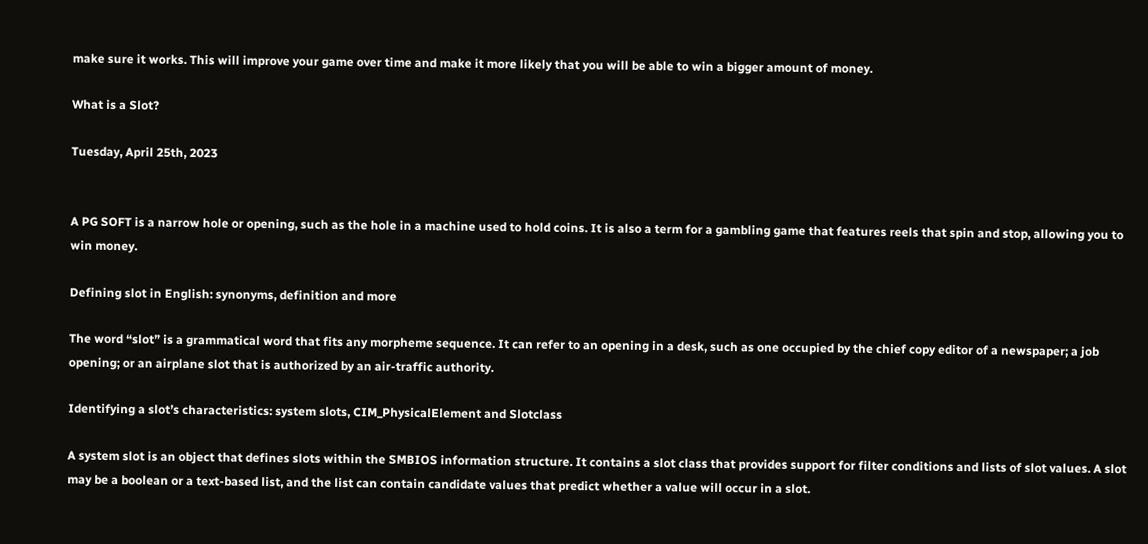make sure it works. This will improve your game over time and make it more likely that you will be able to win a bigger amount of money.

What is a Slot?

Tuesday, April 25th, 2023


A PG SOFT is a narrow hole or opening, such as the hole in a machine used to hold coins. It is also a term for a gambling game that features reels that spin and stop, allowing you to win money.

Defining slot in English: synonyms, definition and more

The word “slot” is a grammatical word that fits any morpheme sequence. It can refer to an opening in a desk, such as one occupied by the chief copy editor of a newspaper; a job opening; or an airplane slot that is authorized by an air-traffic authority.

Identifying a slot’s characteristics: system slots, CIM_PhysicalElement and Slotclass

A system slot is an object that defines slots within the SMBIOS information structure. It contains a slot class that provides support for filter conditions and lists of slot values. A slot may be a boolean or a text-based list, and the list can contain candidate values that predict whether a value will occur in a slot.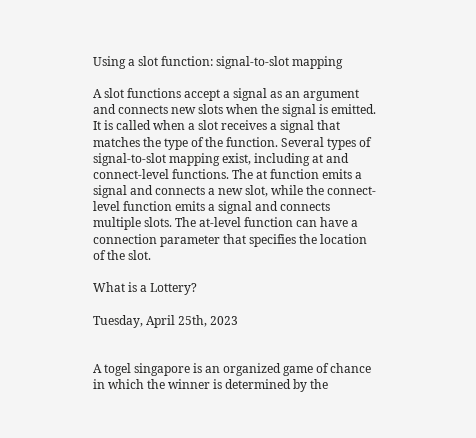Using a slot function: signal-to-slot mapping

A slot functions accept a signal as an argument and connects new slots when the signal is emitted. It is called when a slot receives a signal that matches the type of the function. Several types of signal-to-slot mapping exist, including at and connect-level functions. The at function emits a signal and connects a new slot, while the connect-level function emits a signal and connects multiple slots. The at-level function can have a connection parameter that specifies the location of the slot.

What is a Lottery?

Tuesday, April 25th, 2023


A togel singapore is an organized game of chance in which the winner is determined by the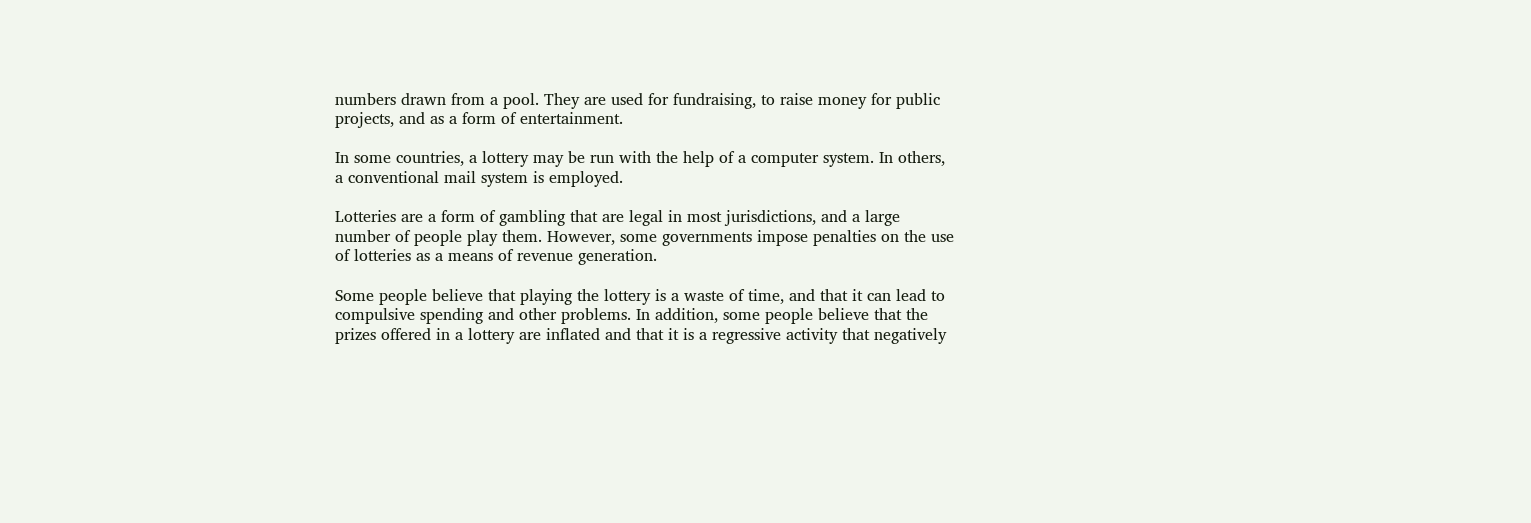numbers drawn from a pool. They are used for fundraising, to raise money for public projects, and as a form of entertainment.

In some countries, a lottery may be run with the help of a computer system. In others, a conventional mail system is employed.

Lotteries are a form of gambling that are legal in most jurisdictions, and a large number of people play them. However, some governments impose penalties on the use of lotteries as a means of revenue generation.

Some people believe that playing the lottery is a waste of time, and that it can lead to compulsive spending and other problems. In addition, some people believe that the prizes offered in a lottery are inflated and that it is a regressive activity that negatively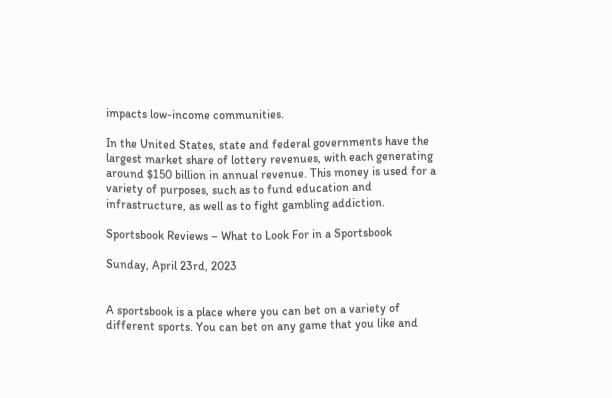impacts low-income communities.

In the United States, state and federal governments have the largest market share of lottery revenues, with each generating around $150 billion in annual revenue. This money is used for a variety of purposes, such as to fund education and infrastructure, as well as to fight gambling addiction.

Sportsbook Reviews – What to Look For in a Sportsbook

Sunday, April 23rd, 2023


A sportsbook is a place where you can bet on a variety of different sports. You can bet on any game that you like and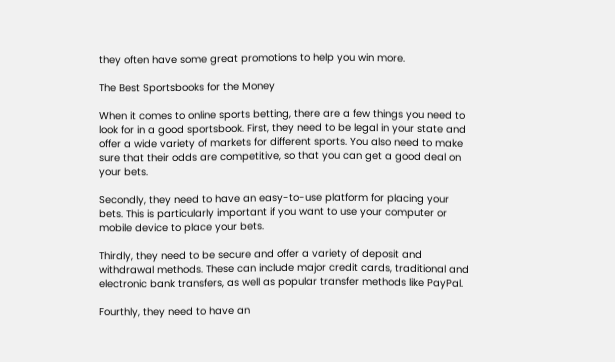they often have some great promotions to help you win more.

The Best Sportsbooks for the Money

When it comes to online sports betting, there are a few things you need to look for in a good sportsbook. First, they need to be legal in your state and offer a wide variety of markets for different sports. You also need to make sure that their odds are competitive, so that you can get a good deal on your bets.

Secondly, they need to have an easy-to-use platform for placing your bets. This is particularly important if you want to use your computer or mobile device to place your bets.

Thirdly, they need to be secure and offer a variety of deposit and withdrawal methods. These can include major credit cards, traditional and electronic bank transfers, as well as popular transfer methods like PayPal.

Fourthly, they need to have an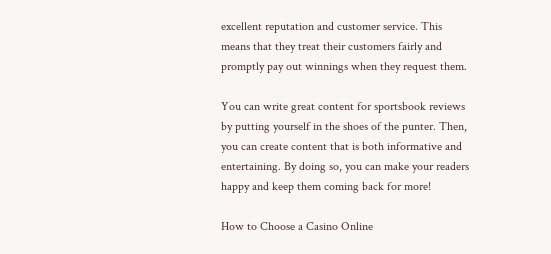excellent reputation and customer service. This means that they treat their customers fairly and promptly pay out winnings when they request them.

You can write great content for sportsbook reviews by putting yourself in the shoes of the punter. Then, you can create content that is both informative and entertaining. By doing so, you can make your readers happy and keep them coming back for more!

How to Choose a Casino Online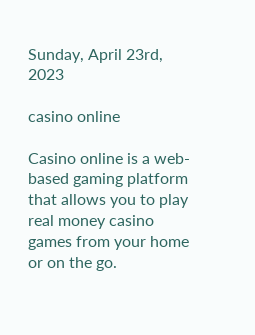Sunday, April 23rd, 2023

casino online

Casino online is a web-based gaming platform that allows you to play real money casino games from your home or on the go.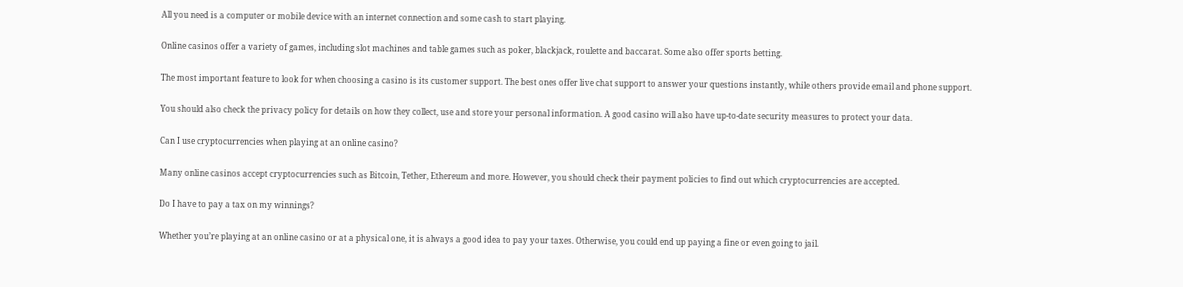All you need is a computer or mobile device with an internet connection and some cash to start playing.

Online casinos offer a variety of games, including slot machines and table games such as poker, blackjack, roulette and baccarat. Some also offer sports betting.

The most important feature to look for when choosing a casino is its customer support. The best ones offer live chat support to answer your questions instantly, while others provide email and phone support.

You should also check the privacy policy for details on how they collect, use and store your personal information. A good casino will also have up-to-date security measures to protect your data.

Can I use cryptocurrencies when playing at an online casino?

Many online casinos accept cryptocurrencies such as Bitcoin, Tether, Ethereum and more. However, you should check their payment policies to find out which cryptocurrencies are accepted.

Do I have to pay a tax on my winnings?

Whether you’re playing at an online casino or at a physical one, it is always a good idea to pay your taxes. Otherwise, you could end up paying a fine or even going to jail.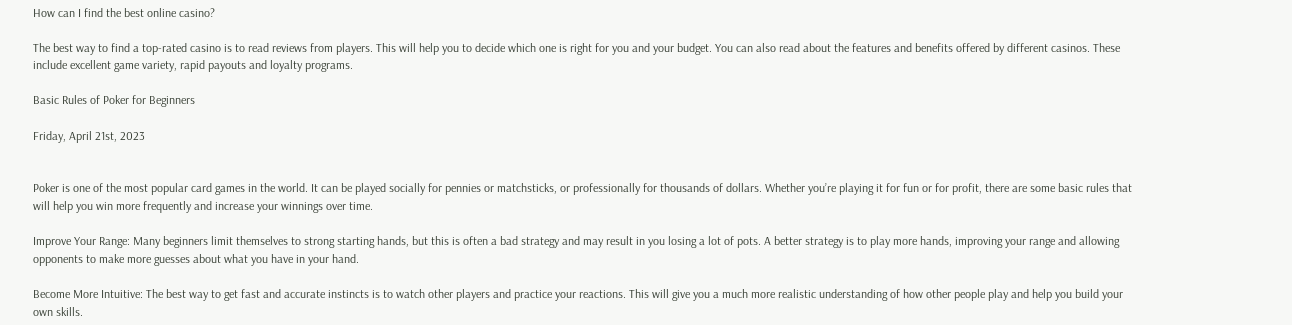How can I find the best online casino?

The best way to find a top-rated casino is to read reviews from players. This will help you to decide which one is right for you and your budget. You can also read about the features and benefits offered by different casinos. These include excellent game variety, rapid payouts and loyalty programs.

Basic Rules of Poker for Beginners

Friday, April 21st, 2023


Poker is one of the most popular card games in the world. It can be played socially for pennies or matchsticks, or professionally for thousands of dollars. Whether you’re playing it for fun or for profit, there are some basic rules that will help you win more frequently and increase your winnings over time.

Improve Your Range: Many beginners limit themselves to strong starting hands, but this is often a bad strategy and may result in you losing a lot of pots. A better strategy is to play more hands, improving your range and allowing opponents to make more guesses about what you have in your hand.

Become More Intuitive: The best way to get fast and accurate instincts is to watch other players and practice your reactions. This will give you a much more realistic understanding of how other people play and help you build your own skills.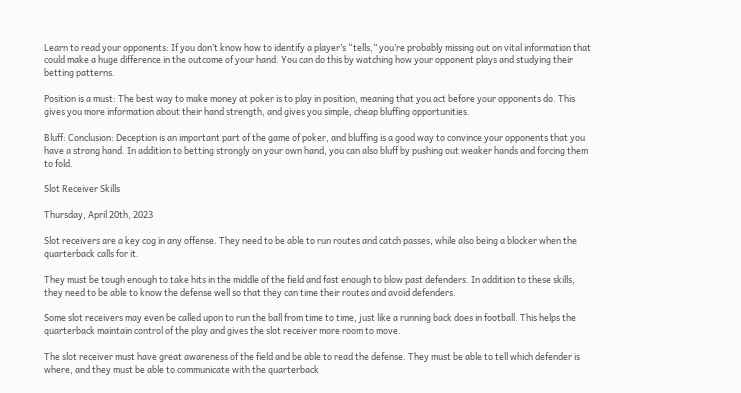Learn to read your opponents: If you don’t know how to identify a player’s “tells,” you’re probably missing out on vital information that could make a huge difference in the outcome of your hand. You can do this by watching how your opponent plays and studying their betting patterns.

Position is a must: The best way to make money at poker is to play in position, meaning that you act before your opponents do. This gives you more information about their hand strength, and gives you simple, cheap bluffing opportunities.

Bluff: Conclusion: Deception is an important part of the game of poker, and bluffing is a good way to convince your opponents that you have a strong hand. In addition to betting strongly on your own hand, you can also bluff by pushing out weaker hands and forcing them to fold.

Slot Receiver Skills

Thursday, April 20th, 2023

Slot receivers are a key cog in any offense. They need to be able to run routes and catch passes, while also being a blocker when the quarterback calls for it.

They must be tough enough to take hits in the middle of the field and fast enough to blow past defenders. In addition to these skills, they need to be able to know the defense well so that they can time their routes and avoid defenders.

Some slot receivers may even be called upon to run the ball from time to time, just like a running back does in football. This helps the quarterback maintain control of the play and gives the slot receiver more room to move.

The slot receiver must have great awareness of the field and be able to read the defense. They must be able to tell which defender is where, and they must be able to communicate with the quarterback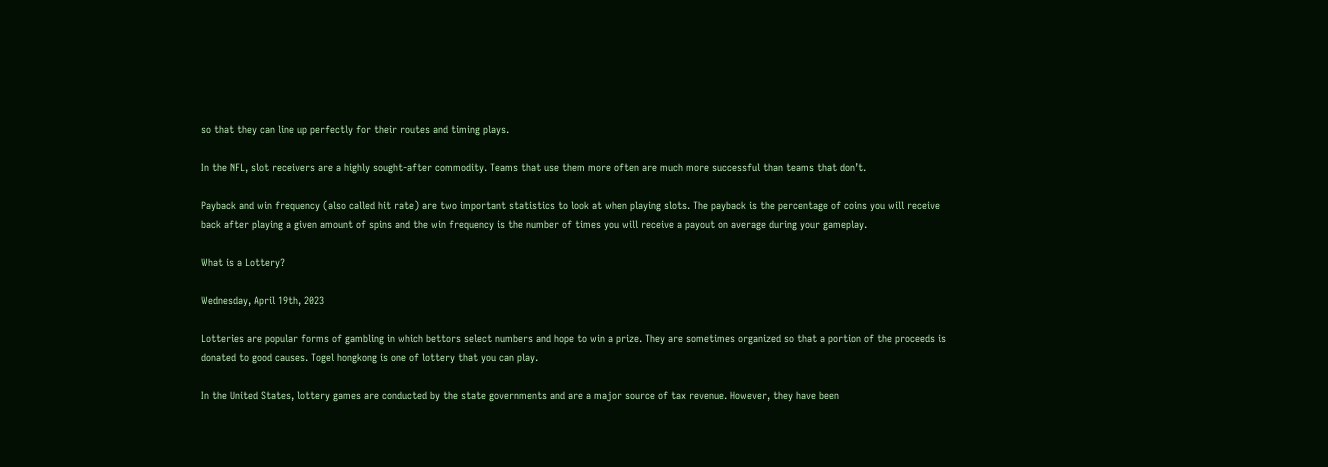so that they can line up perfectly for their routes and timing plays.

In the NFL, slot receivers are a highly sought-after commodity. Teams that use them more often are much more successful than teams that don’t.

Payback and win frequency (also called hit rate) are two important statistics to look at when playing slots. The payback is the percentage of coins you will receive back after playing a given amount of spins and the win frequency is the number of times you will receive a payout on average during your gameplay.

What is a Lottery?

Wednesday, April 19th, 2023

Lotteries are popular forms of gambling in which bettors select numbers and hope to win a prize. They are sometimes organized so that a portion of the proceeds is donated to good causes. Togel hongkong is one of lottery that you can play.

In the United States, lottery games are conducted by the state governments and are a major source of tax revenue. However, they have been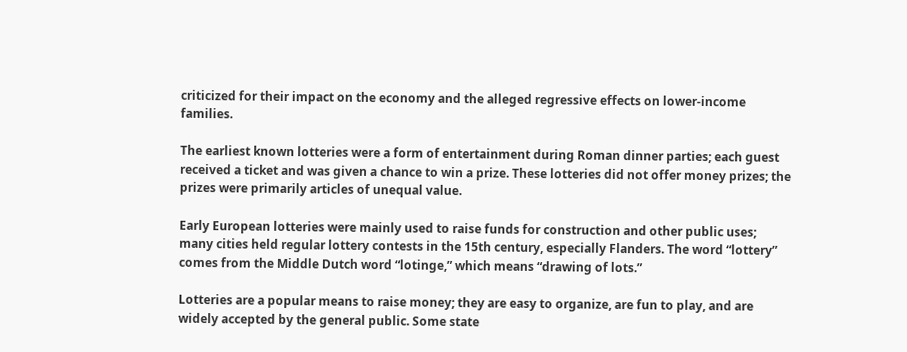criticized for their impact on the economy and the alleged regressive effects on lower-income families.

The earliest known lotteries were a form of entertainment during Roman dinner parties; each guest received a ticket and was given a chance to win a prize. These lotteries did not offer money prizes; the prizes were primarily articles of unequal value.

Early European lotteries were mainly used to raise funds for construction and other public uses; many cities held regular lottery contests in the 15th century, especially Flanders. The word “lottery” comes from the Middle Dutch word “lotinge,” which means “drawing of lots.”

Lotteries are a popular means to raise money; they are easy to organize, are fun to play, and are widely accepted by the general public. Some state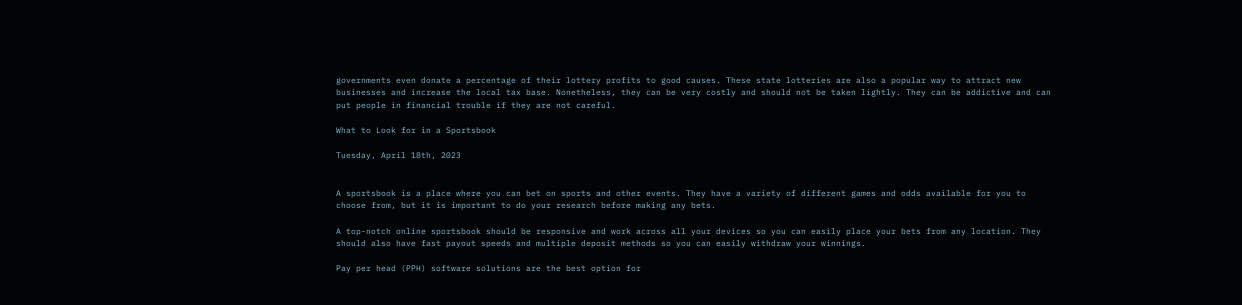governments even donate a percentage of their lottery profits to good causes. These state lotteries are also a popular way to attract new businesses and increase the local tax base. Nonetheless, they can be very costly and should not be taken lightly. They can be addictive and can put people in financial trouble if they are not careful.

What to Look for in a Sportsbook

Tuesday, April 18th, 2023


A sportsbook is a place where you can bet on sports and other events. They have a variety of different games and odds available for you to choose from, but it is important to do your research before making any bets.

A top-notch online sportsbook should be responsive and work across all your devices so you can easily place your bets from any location. They should also have fast payout speeds and multiple deposit methods so you can easily withdraw your winnings.

Pay per head (PPH) software solutions are the best option for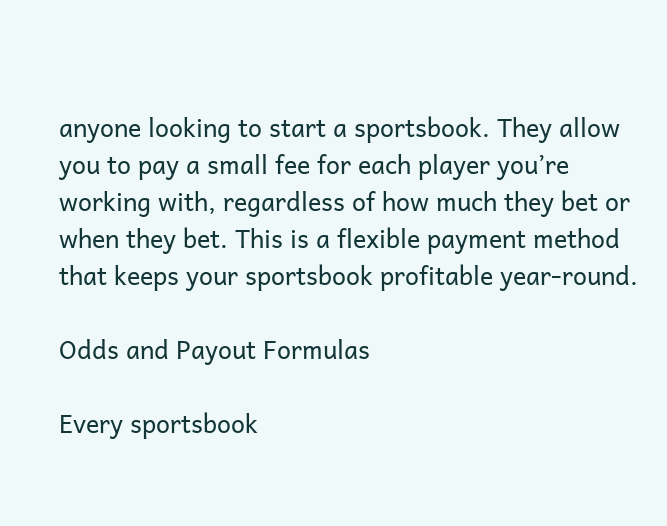anyone looking to start a sportsbook. They allow you to pay a small fee for each player you’re working with, regardless of how much they bet or when they bet. This is a flexible payment method that keeps your sportsbook profitable year-round.

Odds and Payout Formulas

Every sportsbook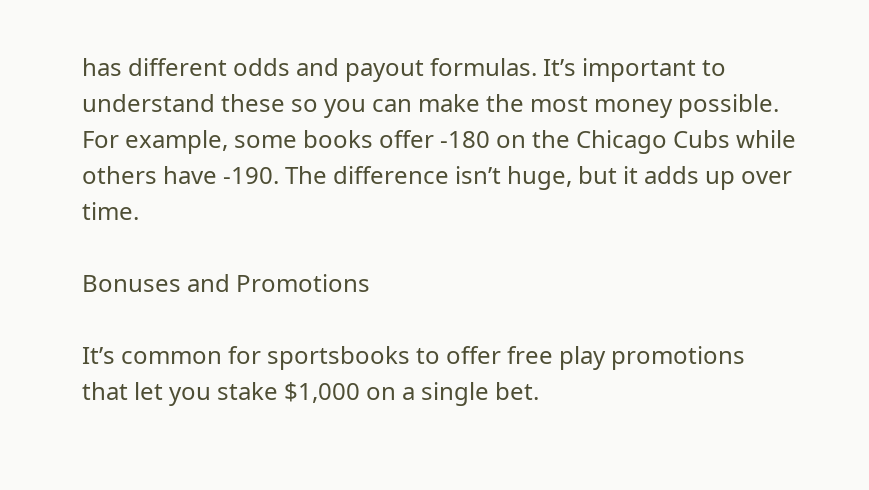has different odds and payout formulas. It’s important to understand these so you can make the most money possible. For example, some books offer -180 on the Chicago Cubs while others have -190. The difference isn’t huge, but it adds up over time.

Bonuses and Promotions

It’s common for sportsbooks to offer free play promotions that let you stake $1,000 on a single bet.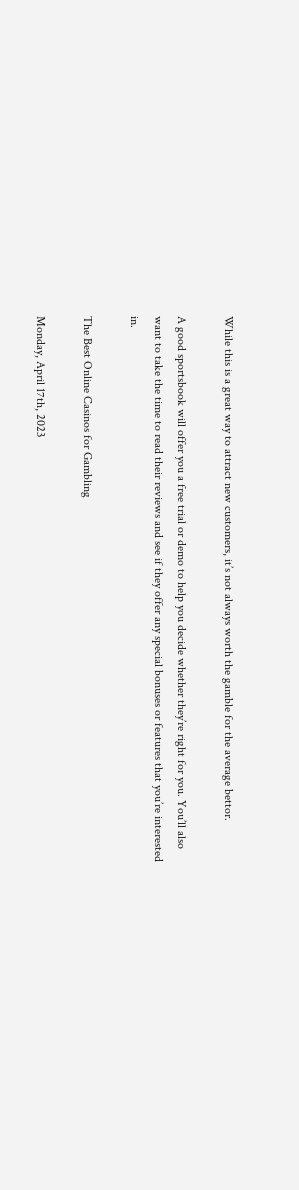While this is a great way to attract new customers, it’s not always worth the gamble for the average bettor.

A good sportsbook will offer you a free trial or demo to help you decide whether they’re right for you. You’ll also want to take the time to read their reviews and see if they offer any special bonuses or features that you’re interested in.

The Best Online Casinos for Gambling

Monday, April 17th, 2023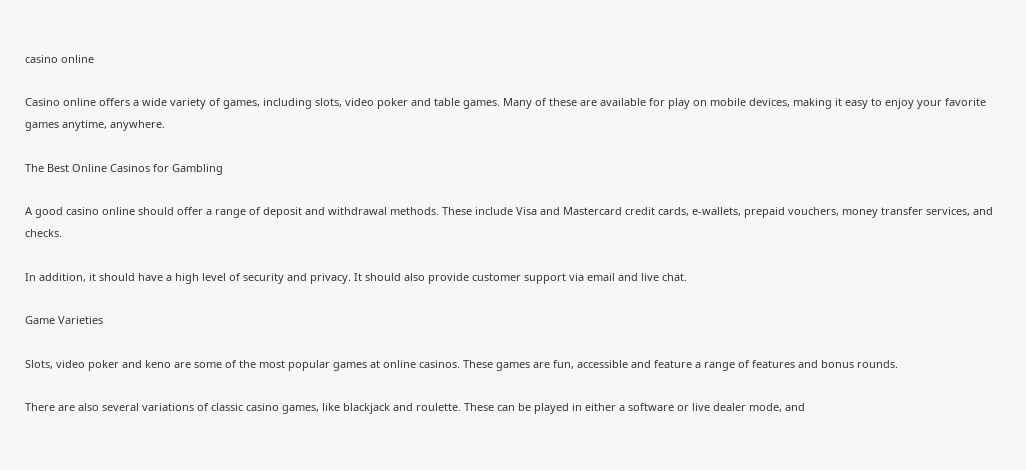casino online

Casino online offers a wide variety of games, including slots, video poker and table games. Many of these are available for play on mobile devices, making it easy to enjoy your favorite games anytime, anywhere.

The Best Online Casinos for Gambling

A good casino online should offer a range of deposit and withdrawal methods. These include Visa and Mastercard credit cards, e-wallets, prepaid vouchers, money transfer services, and checks.

In addition, it should have a high level of security and privacy. It should also provide customer support via email and live chat.

Game Varieties

Slots, video poker and keno are some of the most popular games at online casinos. These games are fun, accessible and feature a range of features and bonus rounds.

There are also several variations of classic casino games, like blackjack and roulette. These can be played in either a software or live dealer mode, and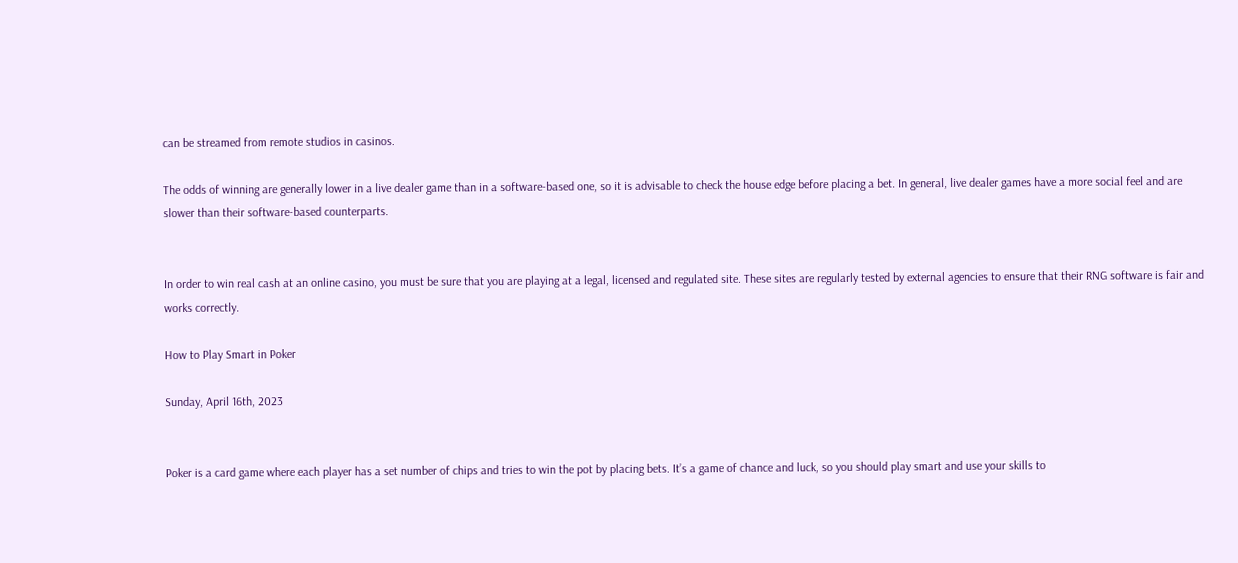can be streamed from remote studios in casinos.

The odds of winning are generally lower in a live dealer game than in a software-based one, so it is advisable to check the house edge before placing a bet. In general, live dealer games have a more social feel and are slower than their software-based counterparts.


In order to win real cash at an online casino, you must be sure that you are playing at a legal, licensed and regulated site. These sites are regularly tested by external agencies to ensure that their RNG software is fair and works correctly.

How to Play Smart in Poker

Sunday, April 16th, 2023


Poker is a card game where each player has a set number of chips and tries to win the pot by placing bets. It’s a game of chance and luck, so you should play smart and use your skills to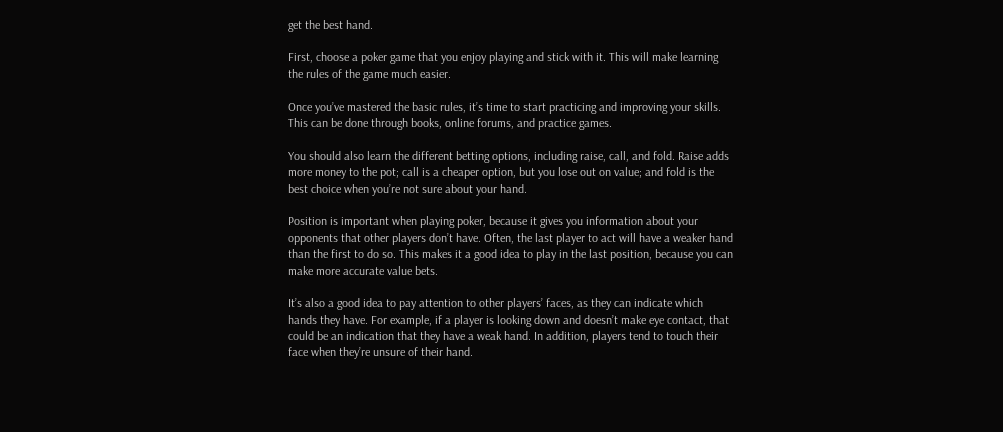get the best hand.

First, choose a poker game that you enjoy playing and stick with it. This will make learning the rules of the game much easier.

Once you’ve mastered the basic rules, it’s time to start practicing and improving your skills. This can be done through books, online forums, and practice games.

You should also learn the different betting options, including raise, call, and fold. Raise adds more money to the pot; call is a cheaper option, but you lose out on value; and fold is the best choice when you’re not sure about your hand.

Position is important when playing poker, because it gives you information about your opponents that other players don’t have. Often, the last player to act will have a weaker hand than the first to do so. This makes it a good idea to play in the last position, because you can make more accurate value bets.

It’s also a good idea to pay attention to other players’ faces, as they can indicate which hands they have. For example, if a player is looking down and doesn’t make eye contact, that could be an indication that they have a weak hand. In addition, players tend to touch their face when they’re unsure of their hand.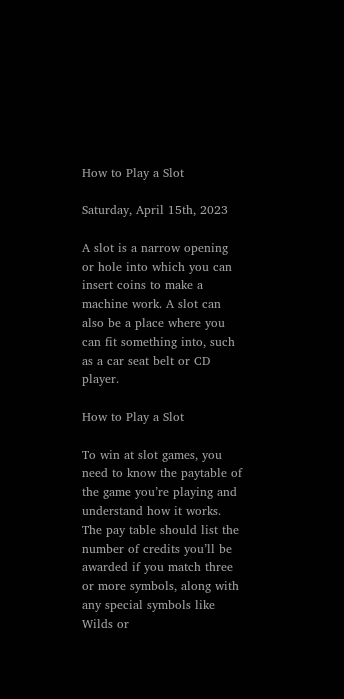How to Play a Slot

Saturday, April 15th, 2023

A slot is a narrow opening or hole into which you can insert coins to make a machine work. A slot can also be a place where you can fit something into, such as a car seat belt or CD player.

How to Play a Slot

To win at slot games, you need to know the paytable of the game you’re playing and understand how it works. The pay table should list the number of credits you’ll be awarded if you match three or more symbols, along with any special symbols like Wilds or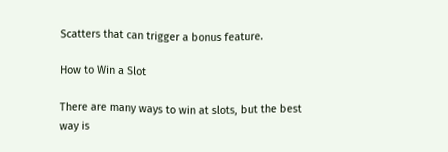Scatters that can trigger a bonus feature.

How to Win a Slot

There are many ways to win at slots, but the best way is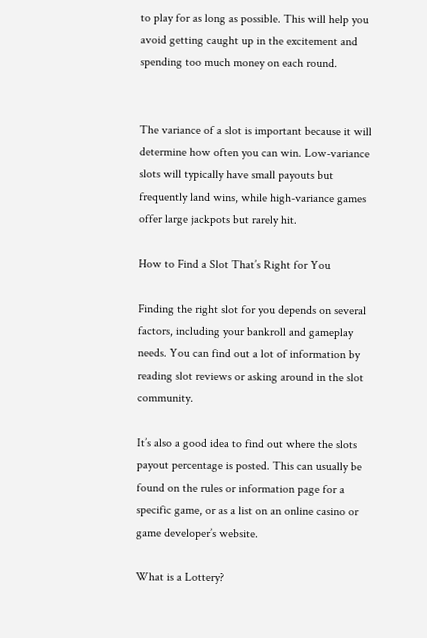to play for as long as possible. This will help you avoid getting caught up in the excitement and spending too much money on each round.


The variance of a slot is important because it will determine how often you can win. Low-variance slots will typically have small payouts but frequently land wins, while high-variance games offer large jackpots but rarely hit.

How to Find a Slot That’s Right for You

Finding the right slot for you depends on several factors, including your bankroll and gameplay needs. You can find out a lot of information by reading slot reviews or asking around in the slot community.

It’s also a good idea to find out where the slots payout percentage is posted. This can usually be found on the rules or information page for a specific game, or as a list on an online casino or game developer’s website.

What is a Lottery?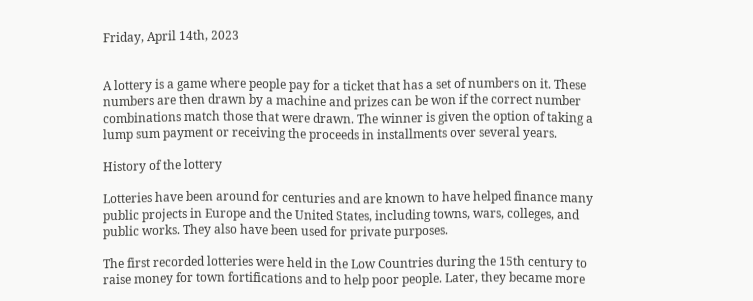Friday, April 14th, 2023


A lottery is a game where people pay for a ticket that has a set of numbers on it. These numbers are then drawn by a machine and prizes can be won if the correct number combinations match those that were drawn. The winner is given the option of taking a lump sum payment or receiving the proceeds in installments over several years.

History of the lottery

Lotteries have been around for centuries and are known to have helped finance many public projects in Europe and the United States, including towns, wars, colleges, and public works. They also have been used for private purposes.

The first recorded lotteries were held in the Low Countries during the 15th century to raise money for town fortifications and to help poor people. Later, they became more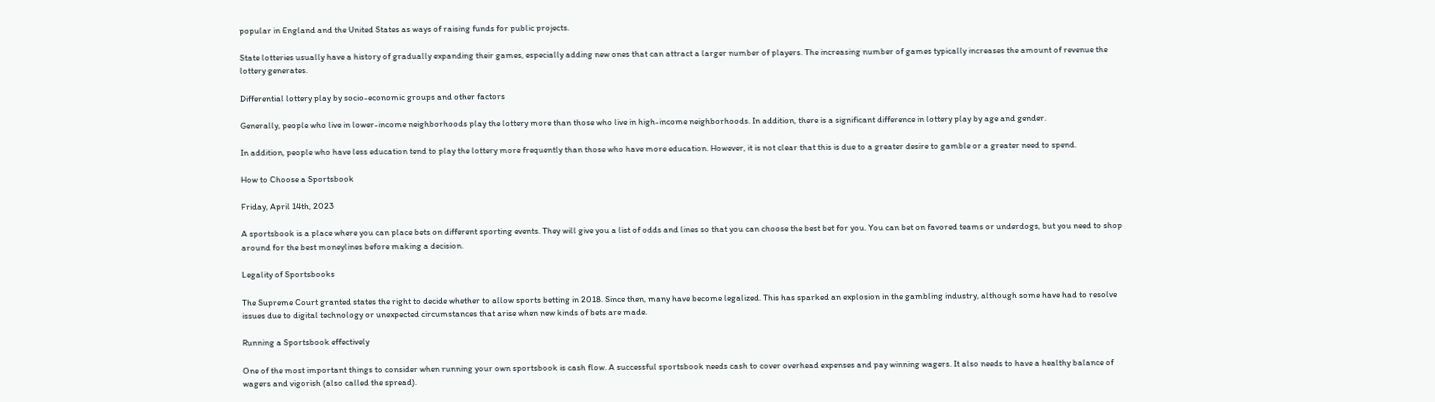popular in England and the United States as ways of raising funds for public projects.

State lotteries usually have a history of gradually expanding their games, especially adding new ones that can attract a larger number of players. The increasing number of games typically increases the amount of revenue the lottery generates.

Differential lottery play by socio-economic groups and other factors

Generally, people who live in lower-income neighborhoods play the lottery more than those who live in high-income neighborhoods. In addition, there is a significant difference in lottery play by age and gender.

In addition, people who have less education tend to play the lottery more frequently than those who have more education. However, it is not clear that this is due to a greater desire to gamble or a greater need to spend.

How to Choose a Sportsbook

Friday, April 14th, 2023

A sportsbook is a place where you can place bets on different sporting events. They will give you a list of odds and lines so that you can choose the best bet for you. You can bet on favored teams or underdogs, but you need to shop around for the best moneylines before making a decision.

Legality of Sportsbooks

The Supreme Court granted states the right to decide whether to allow sports betting in 2018. Since then, many have become legalized. This has sparked an explosion in the gambling industry, although some have had to resolve issues due to digital technology or unexpected circumstances that arise when new kinds of bets are made.

Running a Sportsbook effectively

One of the most important things to consider when running your own sportsbook is cash flow. A successful sportsbook needs cash to cover overhead expenses and pay winning wagers. It also needs to have a healthy balance of wagers and vigorish (also called the spread).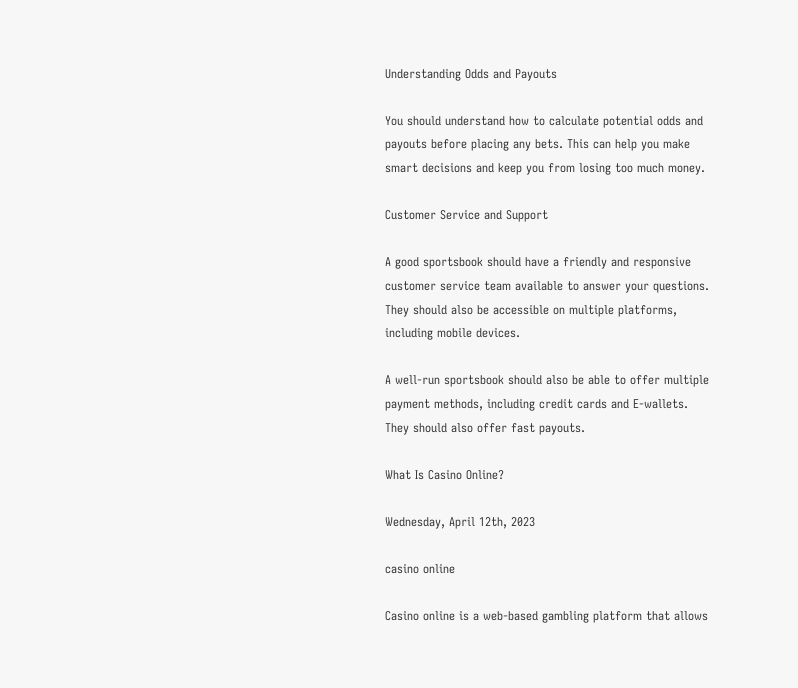Understanding Odds and Payouts

You should understand how to calculate potential odds and payouts before placing any bets. This can help you make smart decisions and keep you from losing too much money.

Customer Service and Support

A good sportsbook should have a friendly and responsive customer service team available to answer your questions. They should also be accessible on multiple platforms, including mobile devices.

A well-run sportsbook should also be able to offer multiple payment methods, including credit cards and E-wallets. They should also offer fast payouts.

What Is Casino Online?

Wednesday, April 12th, 2023

casino online

Casino online is a web-based gambling platform that allows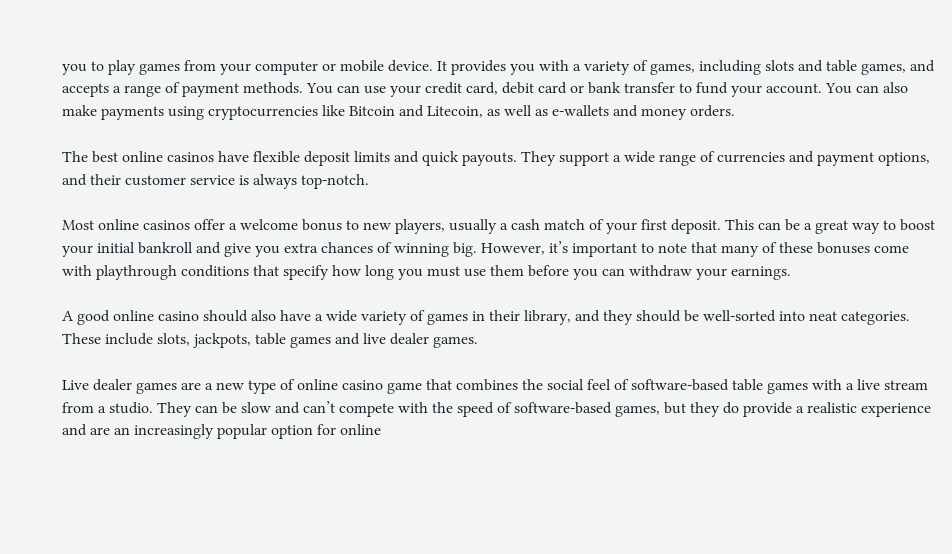you to play games from your computer or mobile device. It provides you with a variety of games, including slots and table games, and accepts a range of payment methods. You can use your credit card, debit card or bank transfer to fund your account. You can also make payments using cryptocurrencies like Bitcoin and Litecoin, as well as e-wallets and money orders.

The best online casinos have flexible deposit limits and quick payouts. They support a wide range of currencies and payment options, and their customer service is always top-notch.

Most online casinos offer a welcome bonus to new players, usually a cash match of your first deposit. This can be a great way to boost your initial bankroll and give you extra chances of winning big. However, it’s important to note that many of these bonuses come with playthrough conditions that specify how long you must use them before you can withdraw your earnings.

A good online casino should also have a wide variety of games in their library, and they should be well-sorted into neat categories. These include slots, jackpots, table games and live dealer games.

Live dealer games are a new type of online casino game that combines the social feel of software-based table games with a live stream from a studio. They can be slow and can’t compete with the speed of software-based games, but they do provide a realistic experience and are an increasingly popular option for online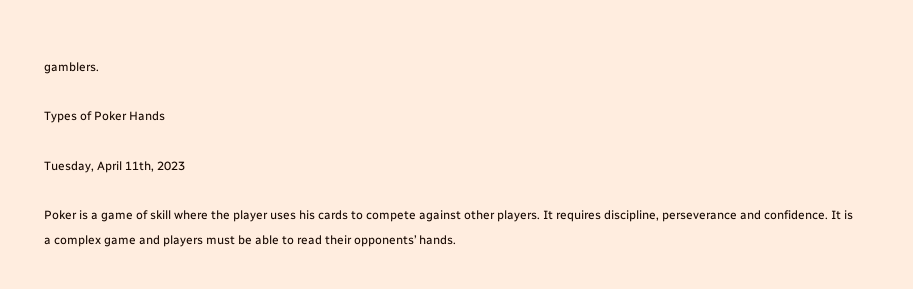gamblers.

Types of Poker Hands

Tuesday, April 11th, 2023

Poker is a game of skill where the player uses his cards to compete against other players. It requires discipline, perseverance and confidence. It is a complex game and players must be able to read their opponents’ hands.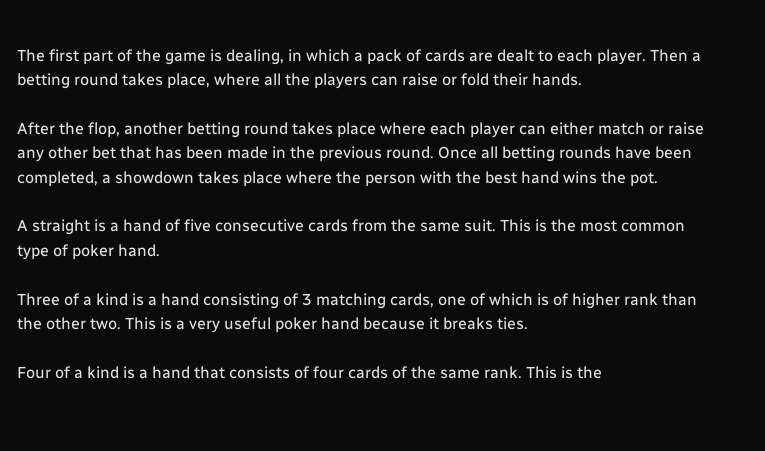The first part of the game is dealing, in which a pack of cards are dealt to each player. Then a betting round takes place, where all the players can raise or fold their hands.

After the flop, another betting round takes place where each player can either match or raise any other bet that has been made in the previous round. Once all betting rounds have been completed, a showdown takes place where the person with the best hand wins the pot.

A straight is a hand of five consecutive cards from the same suit. This is the most common type of poker hand.

Three of a kind is a hand consisting of 3 matching cards, one of which is of higher rank than the other two. This is a very useful poker hand because it breaks ties.

Four of a kind is a hand that consists of four cards of the same rank. This is the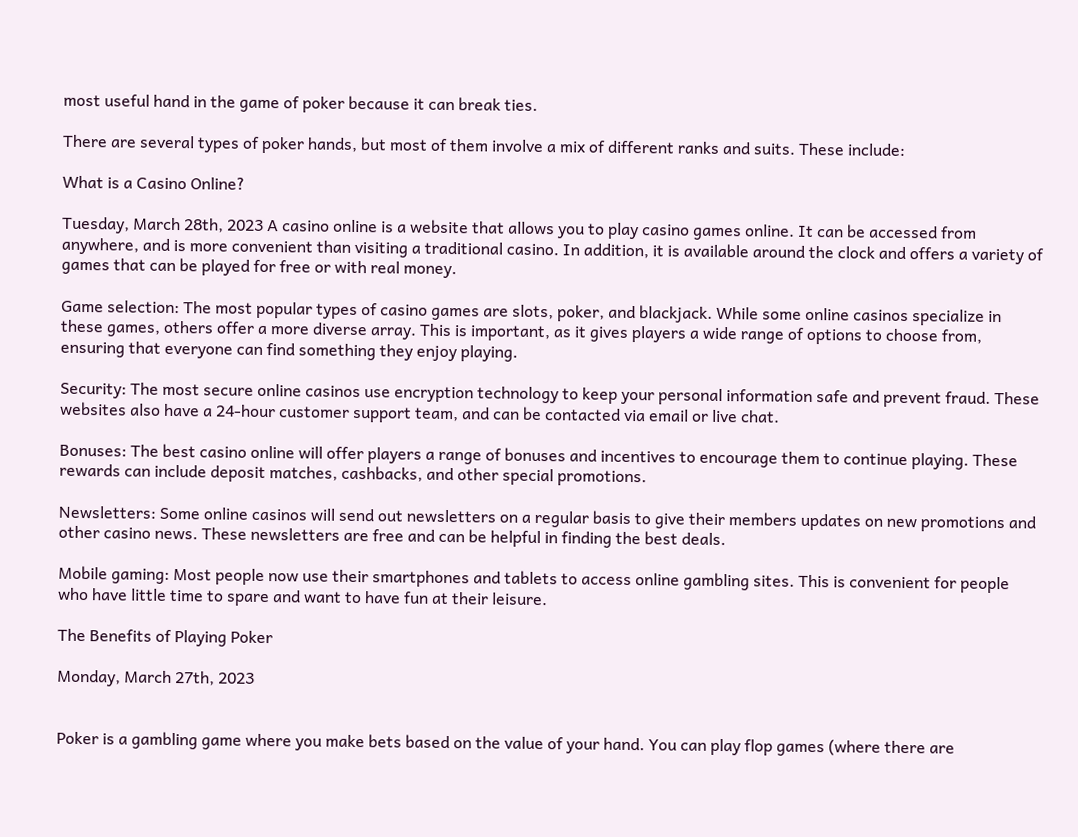most useful hand in the game of poker because it can break ties.

There are several types of poker hands, but most of them involve a mix of different ranks and suits. These include:

What is a Casino Online?

Tuesday, March 28th, 2023 A casino online is a website that allows you to play casino games online. It can be accessed from anywhere, and is more convenient than visiting a traditional casino. In addition, it is available around the clock and offers a variety of games that can be played for free or with real money.

Game selection: The most popular types of casino games are slots, poker, and blackjack. While some online casinos specialize in these games, others offer a more diverse array. This is important, as it gives players a wide range of options to choose from, ensuring that everyone can find something they enjoy playing.

Security: The most secure online casinos use encryption technology to keep your personal information safe and prevent fraud. These websites also have a 24-hour customer support team, and can be contacted via email or live chat.

Bonuses: The best casino online will offer players a range of bonuses and incentives to encourage them to continue playing. These rewards can include deposit matches, cashbacks, and other special promotions.

Newsletters: Some online casinos will send out newsletters on a regular basis to give their members updates on new promotions and other casino news. These newsletters are free and can be helpful in finding the best deals.

Mobile gaming: Most people now use their smartphones and tablets to access online gambling sites. This is convenient for people who have little time to spare and want to have fun at their leisure.

The Benefits of Playing Poker

Monday, March 27th, 2023


Poker is a gambling game where you make bets based on the value of your hand. You can play flop games (where there are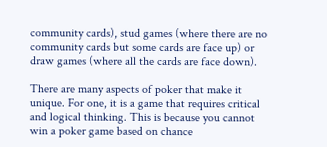community cards), stud games (where there are no community cards but some cards are face up) or draw games (where all the cards are face down).

There are many aspects of poker that make it unique. For one, it is a game that requires critical and logical thinking. This is because you cannot win a poker game based on chance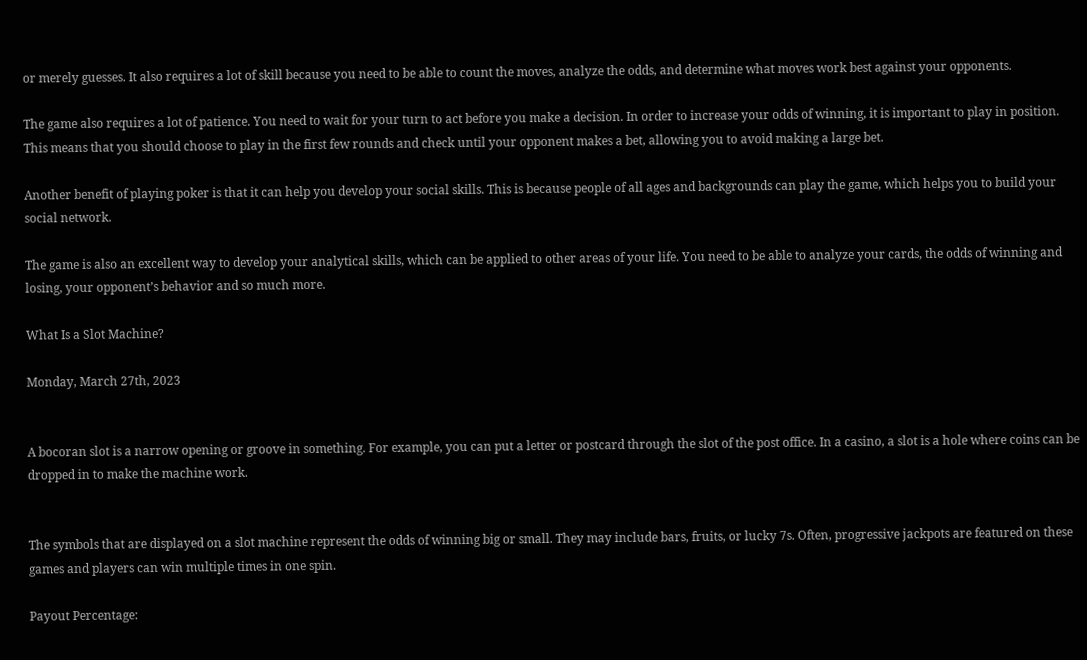or merely guesses. It also requires a lot of skill because you need to be able to count the moves, analyze the odds, and determine what moves work best against your opponents.

The game also requires a lot of patience. You need to wait for your turn to act before you make a decision. In order to increase your odds of winning, it is important to play in position. This means that you should choose to play in the first few rounds and check until your opponent makes a bet, allowing you to avoid making a large bet.

Another benefit of playing poker is that it can help you develop your social skills. This is because people of all ages and backgrounds can play the game, which helps you to build your social network.

The game is also an excellent way to develop your analytical skills, which can be applied to other areas of your life. You need to be able to analyze your cards, the odds of winning and losing, your opponent’s behavior and so much more.

What Is a Slot Machine?

Monday, March 27th, 2023


A bocoran slot is a narrow opening or groove in something. For example, you can put a letter or postcard through the slot of the post office. In a casino, a slot is a hole where coins can be dropped in to make the machine work.


The symbols that are displayed on a slot machine represent the odds of winning big or small. They may include bars, fruits, or lucky 7s. Often, progressive jackpots are featured on these games and players can win multiple times in one spin.

Payout Percentage: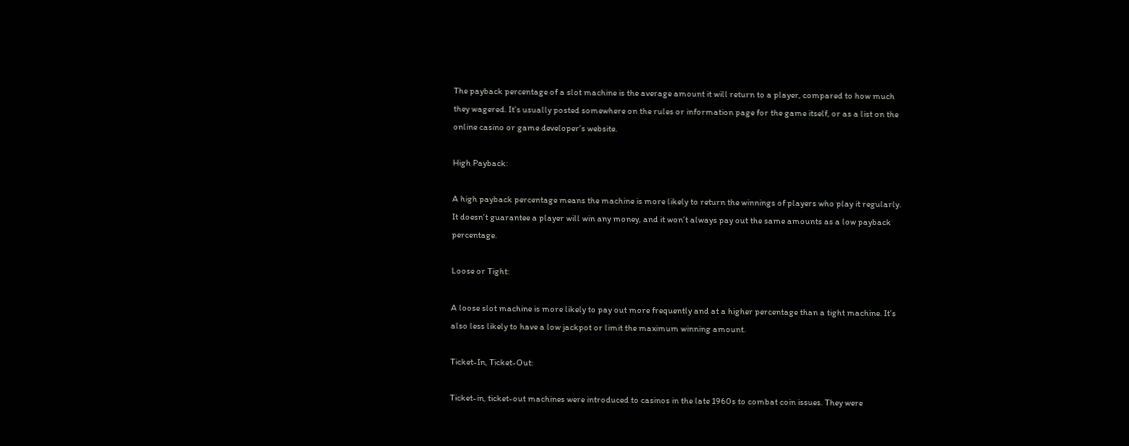The payback percentage of a slot machine is the average amount it will return to a player, compared to how much they wagered. It’s usually posted somewhere on the rules or information page for the game itself, or as a list on the online casino or game developer’s website.

High Payback:

A high payback percentage means the machine is more likely to return the winnings of players who play it regularly. It doesn’t guarantee a player will win any money, and it won’t always pay out the same amounts as a low payback percentage.

Loose or Tight:

A loose slot machine is more likely to pay out more frequently and at a higher percentage than a tight machine. It’s also less likely to have a low jackpot or limit the maximum winning amount.

Ticket-In, Ticket-Out:

Ticket-in, ticket-out machines were introduced to casinos in the late 1960s to combat coin issues. They were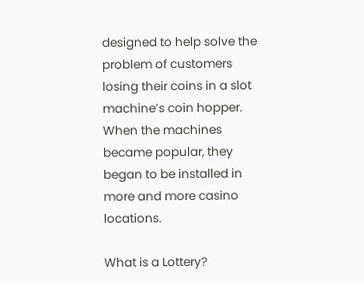designed to help solve the problem of customers losing their coins in a slot machine’s coin hopper. When the machines became popular, they began to be installed in more and more casino locations.

What is a Lottery?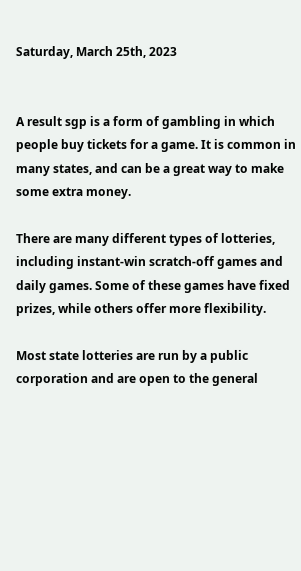Saturday, March 25th, 2023


A result sgp is a form of gambling in which people buy tickets for a game. It is common in many states, and can be a great way to make some extra money.

There are many different types of lotteries, including instant-win scratch-off games and daily games. Some of these games have fixed prizes, while others offer more flexibility.

Most state lotteries are run by a public corporation and are open to the general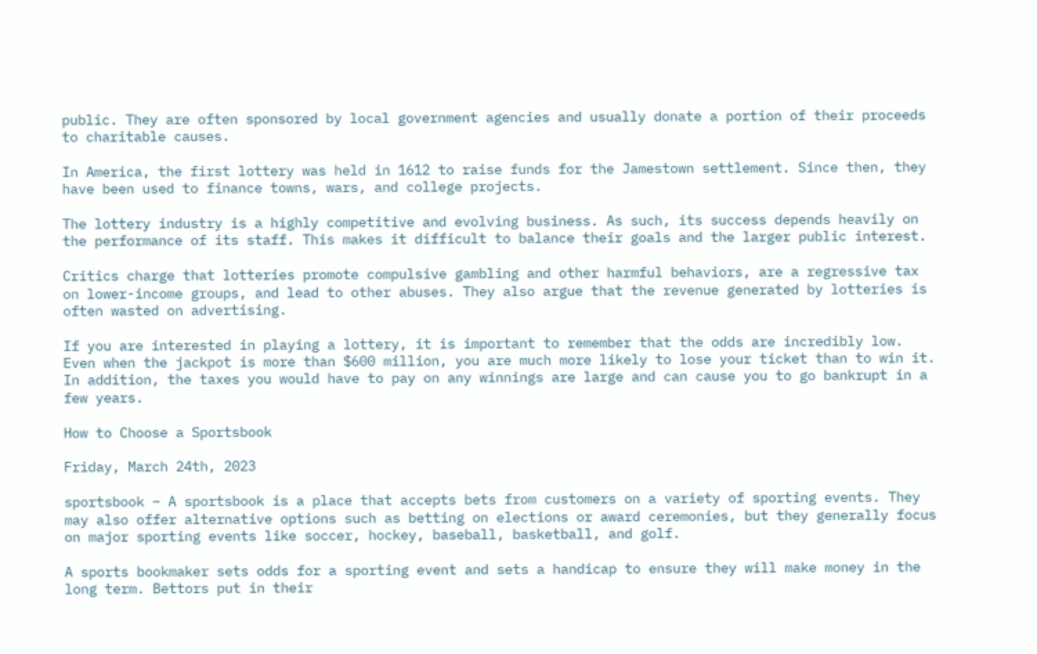public. They are often sponsored by local government agencies and usually donate a portion of their proceeds to charitable causes.

In America, the first lottery was held in 1612 to raise funds for the Jamestown settlement. Since then, they have been used to finance towns, wars, and college projects.

The lottery industry is a highly competitive and evolving business. As such, its success depends heavily on the performance of its staff. This makes it difficult to balance their goals and the larger public interest.

Critics charge that lotteries promote compulsive gambling and other harmful behaviors, are a regressive tax on lower-income groups, and lead to other abuses. They also argue that the revenue generated by lotteries is often wasted on advertising.

If you are interested in playing a lottery, it is important to remember that the odds are incredibly low. Even when the jackpot is more than $600 million, you are much more likely to lose your ticket than to win it. In addition, the taxes you would have to pay on any winnings are large and can cause you to go bankrupt in a few years.

How to Choose a Sportsbook

Friday, March 24th, 2023

sportsbook – A sportsbook is a place that accepts bets from customers on a variety of sporting events. They may also offer alternative options such as betting on elections or award ceremonies, but they generally focus on major sporting events like soccer, hockey, baseball, basketball, and golf.

A sports bookmaker sets odds for a sporting event and sets a handicap to ensure they will make money in the long term. Bettors put in their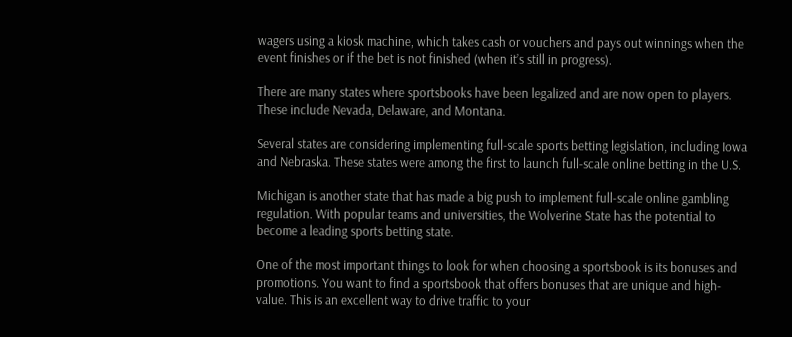wagers using a kiosk machine, which takes cash or vouchers and pays out winnings when the event finishes or if the bet is not finished (when it’s still in progress).

There are many states where sportsbooks have been legalized and are now open to players. These include Nevada, Delaware, and Montana.

Several states are considering implementing full-scale sports betting legislation, including Iowa and Nebraska. These states were among the first to launch full-scale online betting in the U.S.

Michigan is another state that has made a big push to implement full-scale online gambling regulation. With popular teams and universities, the Wolverine State has the potential to become a leading sports betting state.

One of the most important things to look for when choosing a sportsbook is its bonuses and promotions. You want to find a sportsbook that offers bonuses that are unique and high-value. This is an excellent way to drive traffic to your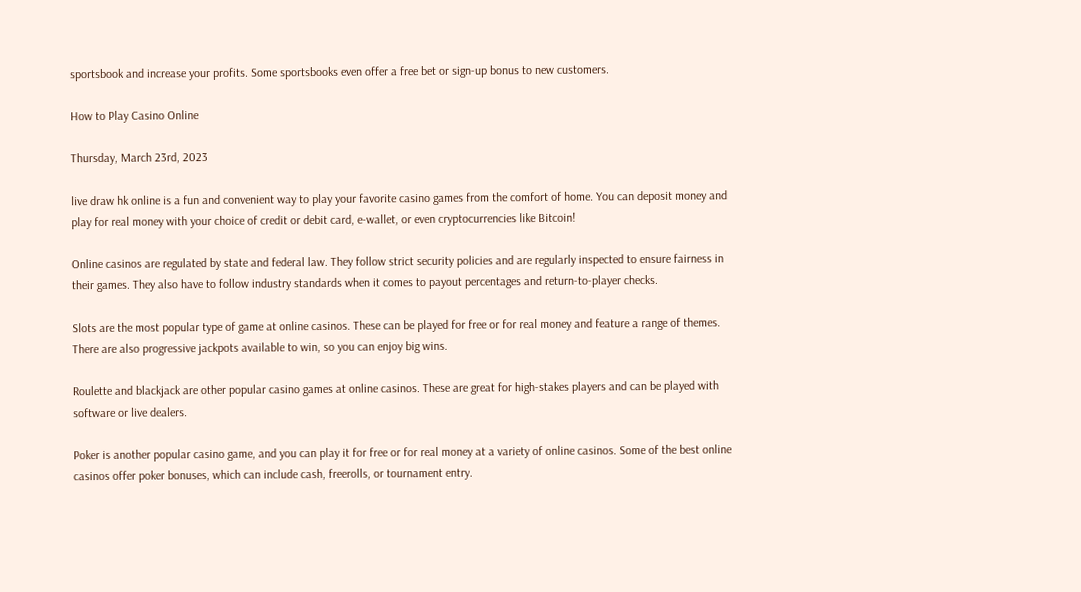sportsbook and increase your profits. Some sportsbooks even offer a free bet or sign-up bonus to new customers.

How to Play Casino Online

Thursday, March 23rd, 2023

live draw hk online is a fun and convenient way to play your favorite casino games from the comfort of home. You can deposit money and play for real money with your choice of credit or debit card, e-wallet, or even cryptocurrencies like Bitcoin!

Online casinos are regulated by state and federal law. They follow strict security policies and are regularly inspected to ensure fairness in their games. They also have to follow industry standards when it comes to payout percentages and return-to-player checks.

Slots are the most popular type of game at online casinos. These can be played for free or for real money and feature a range of themes. There are also progressive jackpots available to win, so you can enjoy big wins.

Roulette and blackjack are other popular casino games at online casinos. These are great for high-stakes players and can be played with software or live dealers.

Poker is another popular casino game, and you can play it for free or for real money at a variety of online casinos. Some of the best online casinos offer poker bonuses, which can include cash, freerolls, or tournament entry.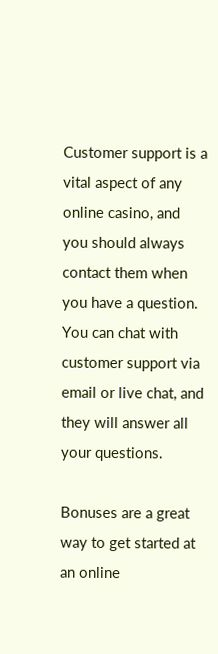Customer support is a vital aspect of any online casino, and you should always contact them when you have a question. You can chat with customer support via email or live chat, and they will answer all your questions.

Bonuses are a great way to get started at an online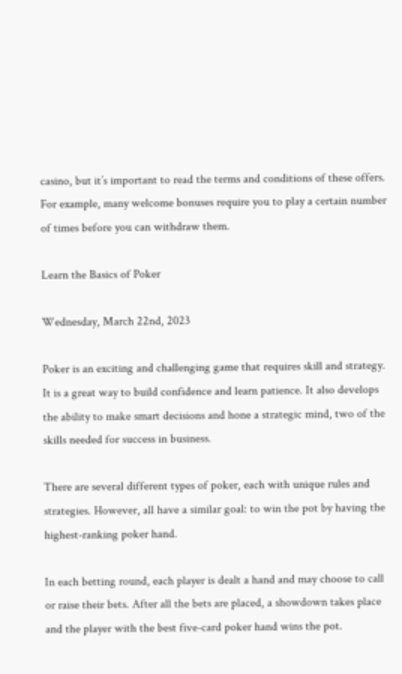casino, but it’s important to read the terms and conditions of these offers. For example, many welcome bonuses require you to play a certain number of times before you can withdraw them.

Learn the Basics of Poker

Wednesday, March 22nd, 2023

Poker is an exciting and challenging game that requires skill and strategy. It is a great way to build confidence and learn patience. It also develops the ability to make smart decisions and hone a strategic mind, two of the skills needed for success in business.

There are several different types of poker, each with unique rules and strategies. However, all have a similar goal: to win the pot by having the highest-ranking poker hand.

In each betting round, each player is dealt a hand and may choose to call or raise their bets. After all the bets are placed, a showdown takes place and the player with the best five-card poker hand wins the pot.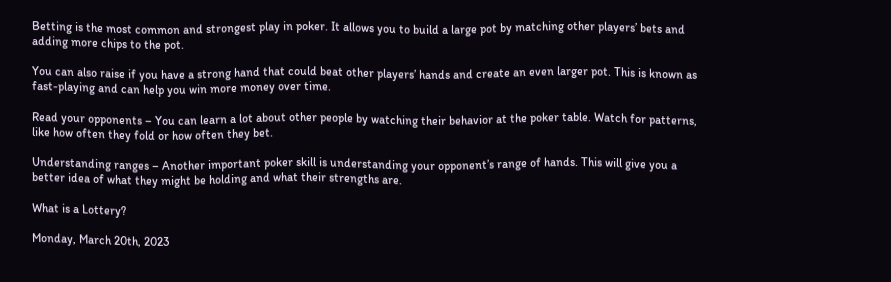Betting is the most common and strongest play in poker. It allows you to build a large pot by matching other players’ bets and adding more chips to the pot.

You can also raise if you have a strong hand that could beat other players’ hands and create an even larger pot. This is known as fast-playing and can help you win more money over time.

Read your opponents – You can learn a lot about other people by watching their behavior at the poker table. Watch for patterns, like how often they fold or how often they bet.

Understanding ranges – Another important poker skill is understanding your opponent’s range of hands. This will give you a better idea of what they might be holding and what their strengths are.

What is a Lottery?

Monday, March 20th, 2023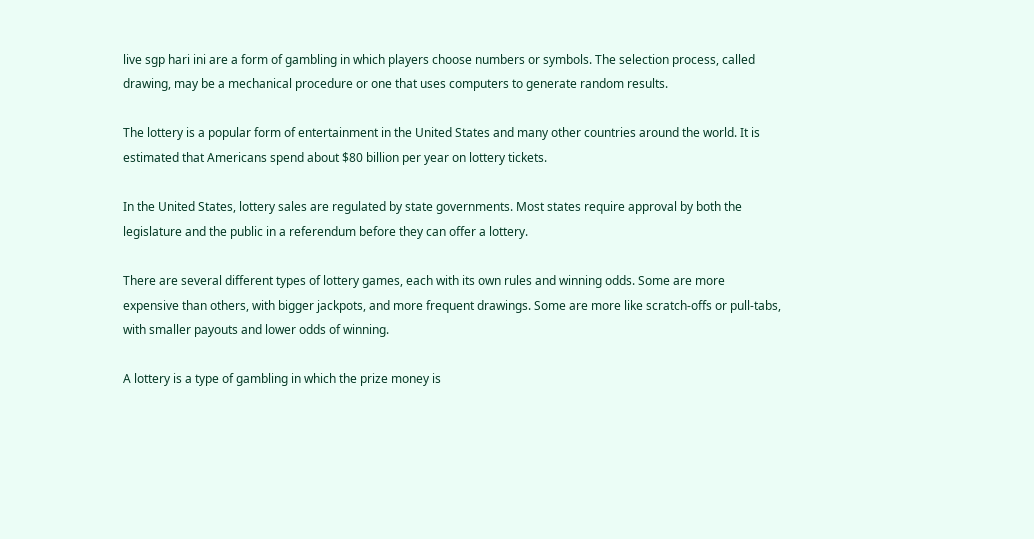live sgp hari ini are a form of gambling in which players choose numbers or symbols. The selection process, called drawing, may be a mechanical procedure or one that uses computers to generate random results.

The lottery is a popular form of entertainment in the United States and many other countries around the world. It is estimated that Americans spend about $80 billion per year on lottery tickets.

In the United States, lottery sales are regulated by state governments. Most states require approval by both the legislature and the public in a referendum before they can offer a lottery.

There are several different types of lottery games, each with its own rules and winning odds. Some are more expensive than others, with bigger jackpots, and more frequent drawings. Some are more like scratch-offs or pull-tabs, with smaller payouts and lower odds of winning.

A lottery is a type of gambling in which the prize money is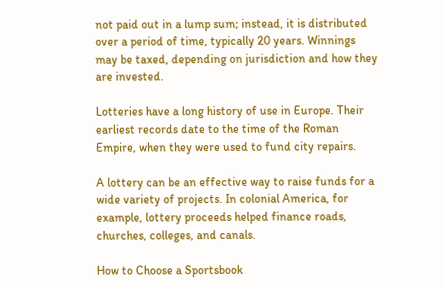not paid out in a lump sum; instead, it is distributed over a period of time, typically 20 years. Winnings may be taxed, depending on jurisdiction and how they are invested.

Lotteries have a long history of use in Europe. Their earliest records date to the time of the Roman Empire, when they were used to fund city repairs.

A lottery can be an effective way to raise funds for a wide variety of projects. In colonial America, for example, lottery proceeds helped finance roads, churches, colleges, and canals.

How to Choose a Sportsbook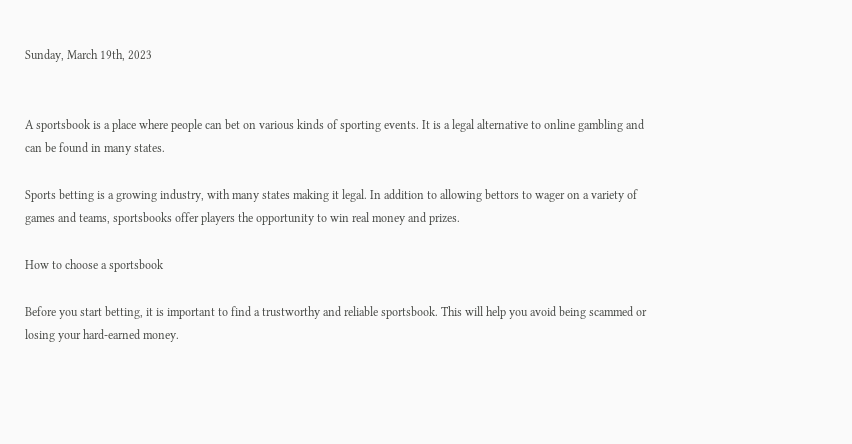Sunday, March 19th, 2023


A sportsbook is a place where people can bet on various kinds of sporting events. It is a legal alternative to online gambling and can be found in many states.

Sports betting is a growing industry, with many states making it legal. In addition to allowing bettors to wager on a variety of games and teams, sportsbooks offer players the opportunity to win real money and prizes.

How to choose a sportsbook

Before you start betting, it is important to find a trustworthy and reliable sportsbook. This will help you avoid being scammed or losing your hard-earned money.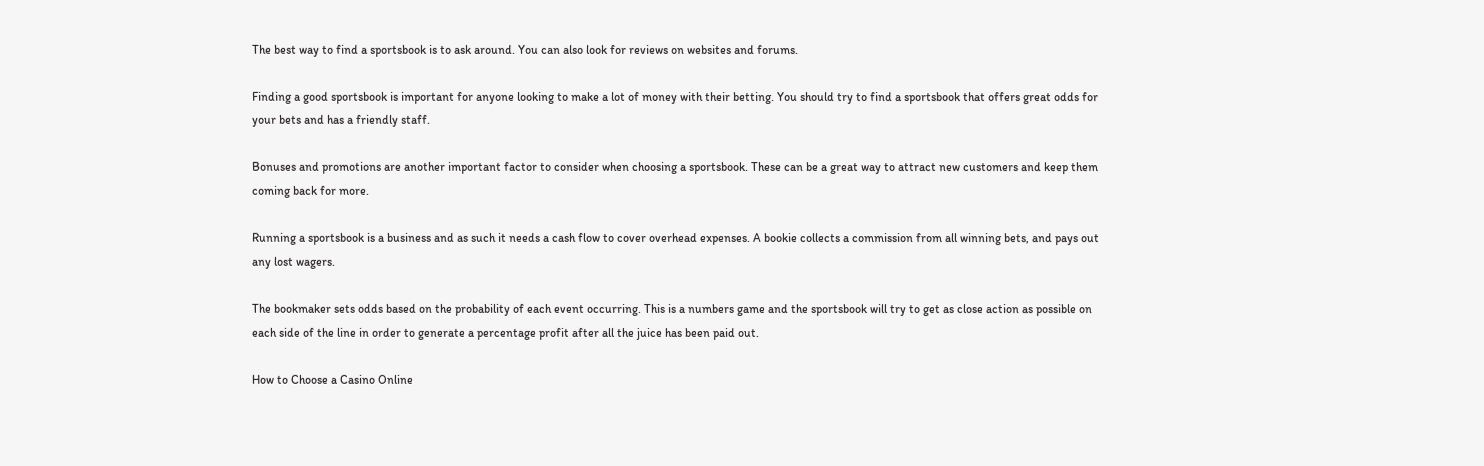The best way to find a sportsbook is to ask around. You can also look for reviews on websites and forums.

Finding a good sportsbook is important for anyone looking to make a lot of money with their betting. You should try to find a sportsbook that offers great odds for your bets and has a friendly staff.

Bonuses and promotions are another important factor to consider when choosing a sportsbook. These can be a great way to attract new customers and keep them coming back for more.

Running a sportsbook is a business and as such it needs a cash flow to cover overhead expenses. A bookie collects a commission from all winning bets, and pays out any lost wagers.

The bookmaker sets odds based on the probability of each event occurring. This is a numbers game and the sportsbook will try to get as close action as possible on each side of the line in order to generate a percentage profit after all the juice has been paid out.

How to Choose a Casino Online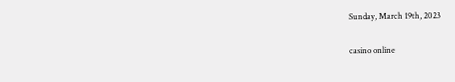Sunday, March 19th, 2023

casino online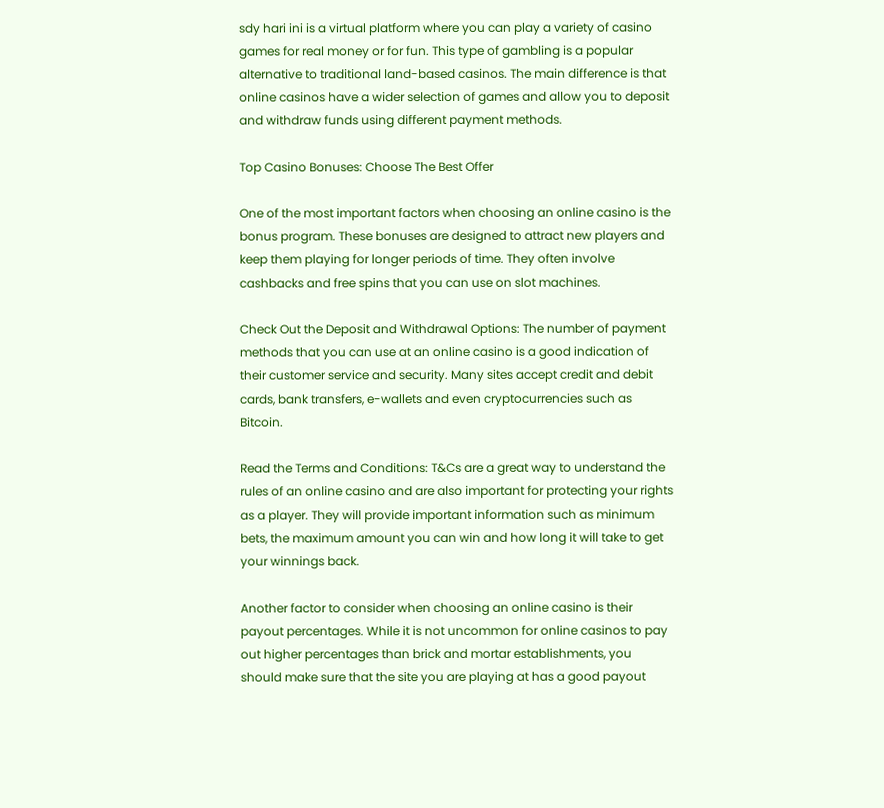sdy hari ini is a virtual platform where you can play a variety of casino games for real money or for fun. This type of gambling is a popular alternative to traditional land-based casinos. The main difference is that online casinos have a wider selection of games and allow you to deposit and withdraw funds using different payment methods.

Top Casino Bonuses: Choose The Best Offer

One of the most important factors when choosing an online casino is the bonus program. These bonuses are designed to attract new players and keep them playing for longer periods of time. They often involve cashbacks and free spins that you can use on slot machines.

Check Out the Deposit and Withdrawal Options: The number of payment methods that you can use at an online casino is a good indication of their customer service and security. Many sites accept credit and debit cards, bank transfers, e-wallets and even cryptocurrencies such as Bitcoin.

Read the Terms and Conditions: T&Cs are a great way to understand the rules of an online casino and are also important for protecting your rights as a player. They will provide important information such as minimum bets, the maximum amount you can win and how long it will take to get your winnings back.

Another factor to consider when choosing an online casino is their payout percentages. While it is not uncommon for online casinos to pay out higher percentages than brick and mortar establishments, you should make sure that the site you are playing at has a good payout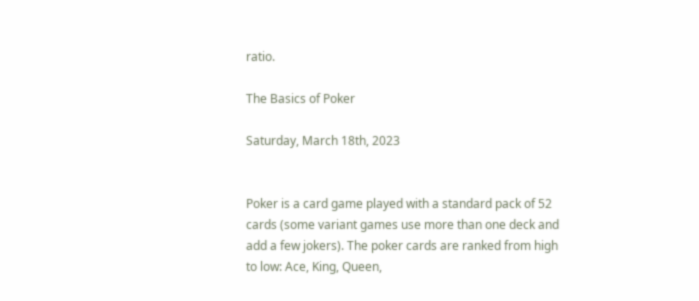ratio.

The Basics of Poker

Saturday, March 18th, 2023


Poker is a card game played with a standard pack of 52 cards (some variant games use more than one deck and add a few jokers). The poker cards are ranked from high to low: Ace, King, Queen,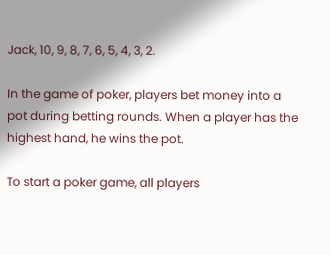Jack, 10, 9, 8, 7, 6, 5, 4, 3, 2.

In the game of poker, players bet money into a pot during betting rounds. When a player has the highest hand, he wins the pot.

To start a poker game, all players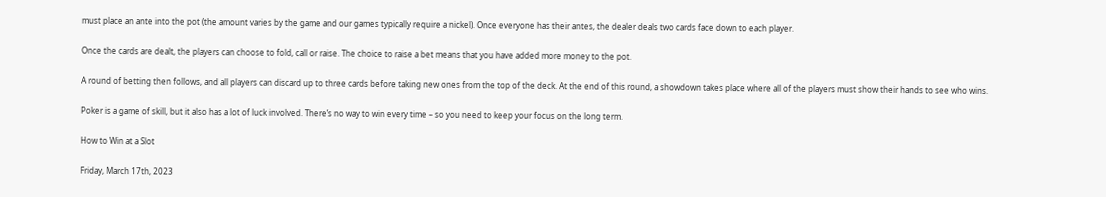must place an ante into the pot (the amount varies by the game and our games typically require a nickel). Once everyone has their antes, the dealer deals two cards face down to each player.

Once the cards are dealt, the players can choose to fold, call or raise. The choice to raise a bet means that you have added more money to the pot.

A round of betting then follows, and all players can discard up to three cards before taking new ones from the top of the deck. At the end of this round, a showdown takes place where all of the players must show their hands to see who wins.

Poker is a game of skill, but it also has a lot of luck involved. There’s no way to win every time – so you need to keep your focus on the long term.

How to Win at a Slot

Friday, March 17th, 2023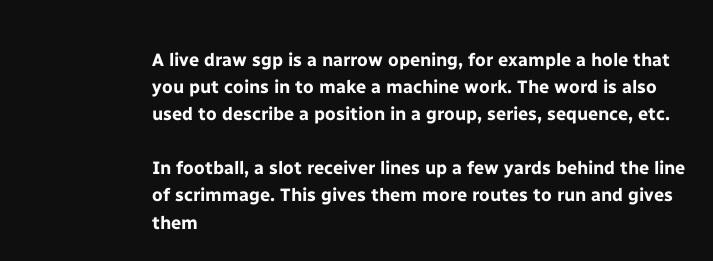A live draw sgp is a narrow opening, for example a hole that you put coins in to make a machine work. The word is also used to describe a position in a group, series, sequence, etc.

In football, a slot receiver lines up a few yards behind the line of scrimmage. This gives them more routes to run and gives them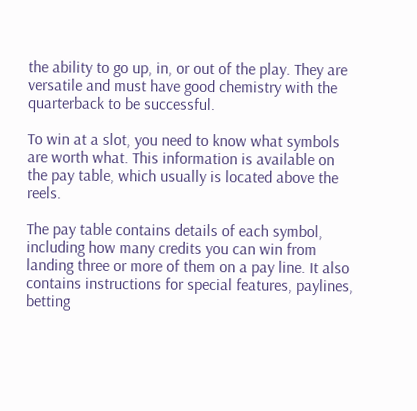the ability to go up, in, or out of the play. They are versatile and must have good chemistry with the quarterback to be successful.

To win at a slot, you need to know what symbols are worth what. This information is available on the pay table, which usually is located above the reels.

The pay table contains details of each symbol, including how many credits you can win from landing three or more of them on a pay line. It also contains instructions for special features, paylines, betting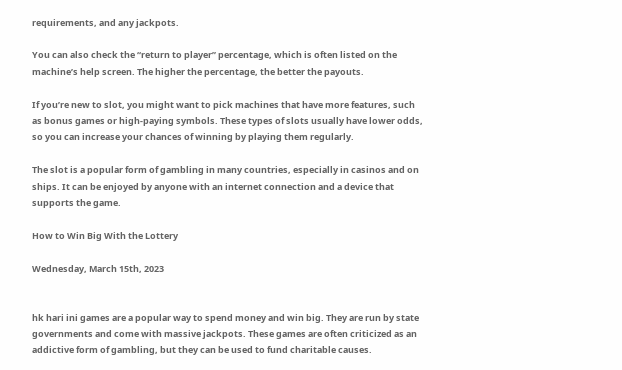requirements, and any jackpots.

You can also check the “return to player” percentage, which is often listed on the machine’s help screen. The higher the percentage, the better the payouts.

If you’re new to slot, you might want to pick machines that have more features, such as bonus games or high-paying symbols. These types of slots usually have lower odds, so you can increase your chances of winning by playing them regularly.

The slot is a popular form of gambling in many countries, especially in casinos and on ships. It can be enjoyed by anyone with an internet connection and a device that supports the game.

How to Win Big With the Lottery

Wednesday, March 15th, 2023


hk hari ini games are a popular way to spend money and win big. They are run by state governments and come with massive jackpots. These games are often criticized as an addictive form of gambling, but they can be used to fund charitable causes.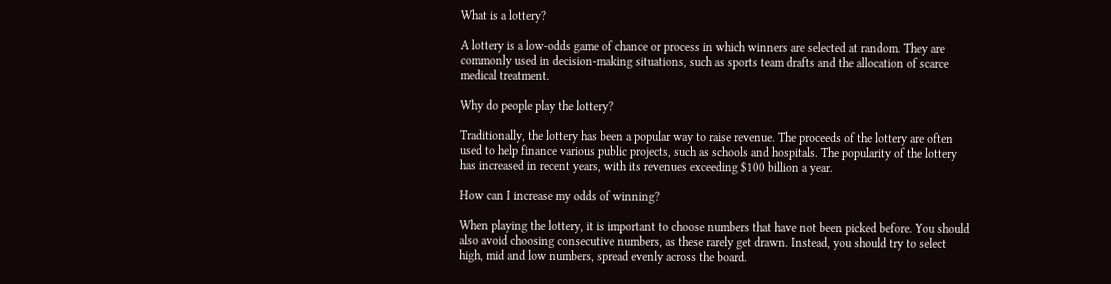What is a lottery?

A lottery is a low-odds game of chance or process in which winners are selected at random. They are commonly used in decision-making situations, such as sports team drafts and the allocation of scarce medical treatment.

Why do people play the lottery?

Traditionally, the lottery has been a popular way to raise revenue. The proceeds of the lottery are often used to help finance various public projects, such as schools and hospitals. The popularity of the lottery has increased in recent years, with its revenues exceeding $100 billion a year.

How can I increase my odds of winning?

When playing the lottery, it is important to choose numbers that have not been picked before. You should also avoid choosing consecutive numbers, as these rarely get drawn. Instead, you should try to select high, mid and low numbers, spread evenly across the board.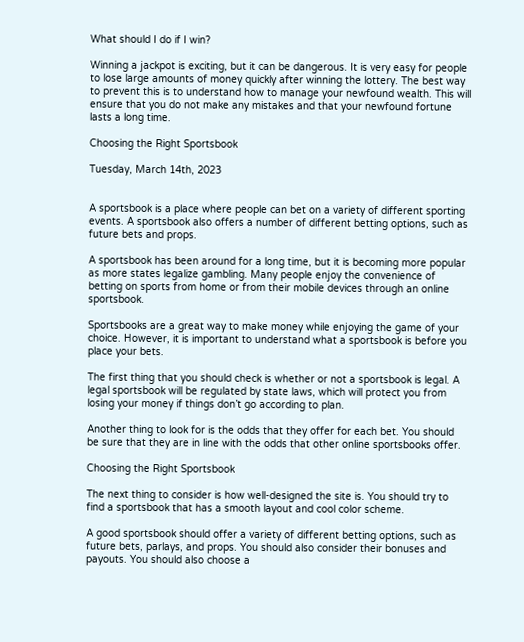What should I do if I win?

Winning a jackpot is exciting, but it can be dangerous. It is very easy for people to lose large amounts of money quickly after winning the lottery. The best way to prevent this is to understand how to manage your newfound wealth. This will ensure that you do not make any mistakes and that your newfound fortune lasts a long time.

Choosing the Right Sportsbook

Tuesday, March 14th, 2023


A sportsbook is a place where people can bet on a variety of different sporting events. A sportsbook also offers a number of different betting options, such as future bets and props.

A sportsbook has been around for a long time, but it is becoming more popular as more states legalize gambling. Many people enjoy the convenience of betting on sports from home or from their mobile devices through an online sportsbook.

Sportsbooks are a great way to make money while enjoying the game of your choice. However, it is important to understand what a sportsbook is before you place your bets.

The first thing that you should check is whether or not a sportsbook is legal. A legal sportsbook will be regulated by state laws, which will protect you from losing your money if things don’t go according to plan.

Another thing to look for is the odds that they offer for each bet. You should be sure that they are in line with the odds that other online sportsbooks offer.

Choosing the Right Sportsbook

The next thing to consider is how well-designed the site is. You should try to find a sportsbook that has a smooth layout and cool color scheme.

A good sportsbook should offer a variety of different betting options, such as future bets, parlays, and props. You should also consider their bonuses and payouts. You should also choose a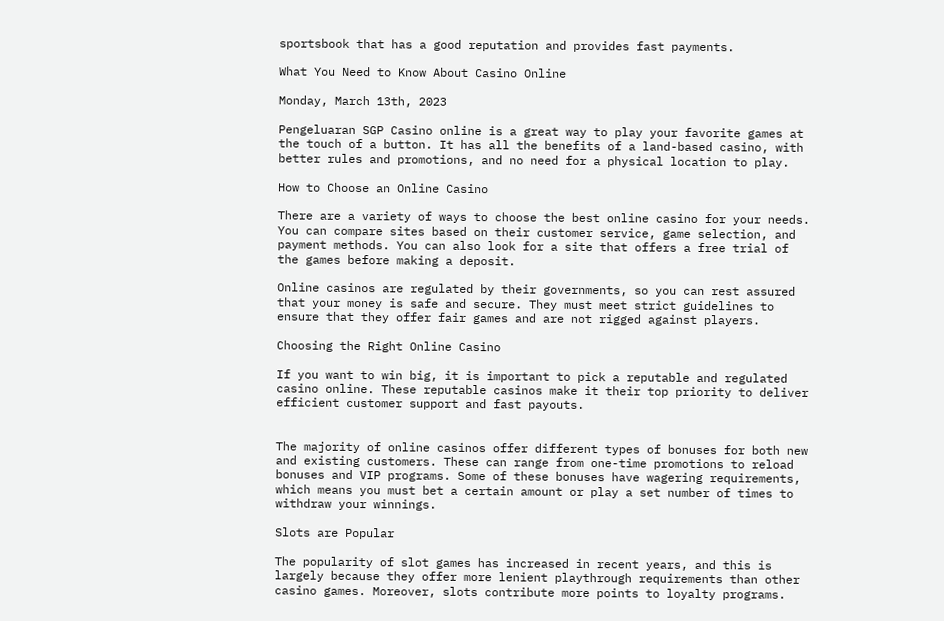sportsbook that has a good reputation and provides fast payments.

What You Need to Know About Casino Online

Monday, March 13th, 2023

Pengeluaran SGP Casino online is a great way to play your favorite games at the touch of a button. It has all the benefits of a land-based casino, with better rules and promotions, and no need for a physical location to play.

How to Choose an Online Casino

There are a variety of ways to choose the best online casino for your needs. You can compare sites based on their customer service, game selection, and payment methods. You can also look for a site that offers a free trial of the games before making a deposit.

Online casinos are regulated by their governments, so you can rest assured that your money is safe and secure. They must meet strict guidelines to ensure that they offer fair games and are not rigged against players.

Choosing the Right Online Casino

If you want to win big, it is important to pick a reputable and regulated casino online. These reputable casinos make it their top priority to deliver efficient customer support and fast payouts.


The majority of online casinos offer different types of bonuses for both new and existing customers. These can range from one-time promotions to reload bonuses and VIP programs. Some of these bonuses have wagering requirements, which means you must bet a certain amount or play a set number of times to withdraw your winnings.

Slots are Popular

The popularity of slot games has increased in recent years, and this is largely because they offer more lenient playthrough requirements than other casino games. Moreover, slots contribute more points to loyalty programs.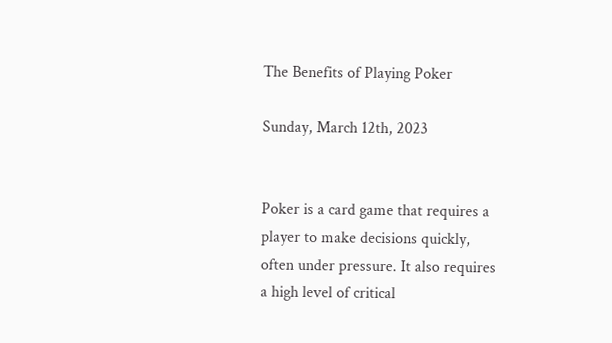The Benefits of Playing Poker

Sunday, March 12th, 2023


Poker is a card game that requires a player to make decisions quickly, often under pressure. It also requires a high level of critical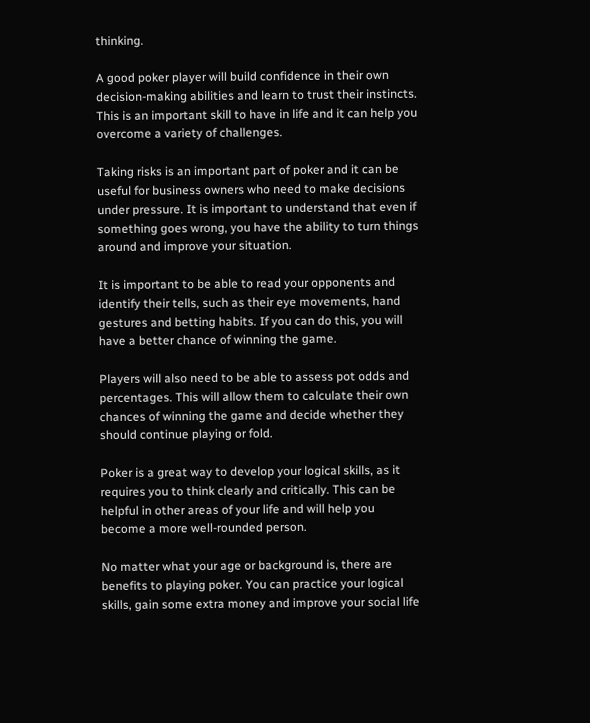thinking.

A good poker player will build confidence in their own decision-making abilities and learn to trust their instincts. This is an important skill to have in life and it can help you overcome a variety of challenges.

Taking risks is an important part of poker and it can be useful for business owners who need to make decisions under pressure. It is important to understand that even if something goes wrong, you have the ability to turn things around and improve your situation.

It is important to be able to read your opponents and identify their tells, such as their eye movements, hand gestures and betting habits. If you can do this, you will have a better chance of winning the game.

Players will also need to be able to assess pot odds and percentages. This will allow them to calculate their own chances of winning the game and decide whether they should continue playing or fold.

Poker is a great way to develop your logical skills, as it requires you to think clearly and critically. This can be helpful in other areas of your life and will help you become a more well-rounded person.

No matter what your age or background is, there are benefits to playing poker. You can practice your logical skills, gain some extra money and improve your social life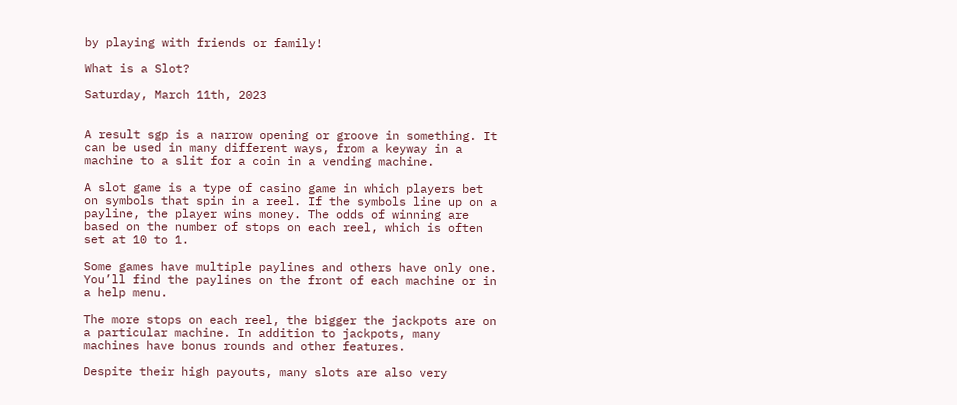by playing with friends or family!

What is a Slot?

Saturday, March 11th, 2023


A result sgp is a narrow opening or groove in something. It can be used in many different ways, from a keyway in a machine to a slit for a coin in a vending machine.

A slot game is a type of casino game in which players bet on symbols that spin in a reel. If the symbols line up on a payline, the player wins money. The odds of winning are based on the number of stops on each reel, which is often set at 10 to 1.

Some games have multiple paylines and others have only one. You’ll find the paylines on the front of each machine or in a help menu.

The more stops on each reel, the bigger the jackpots are on a particular machine. In addition to jackpots, many machines have bonus rounds and other features.

Despite their high payouts, many slots are also very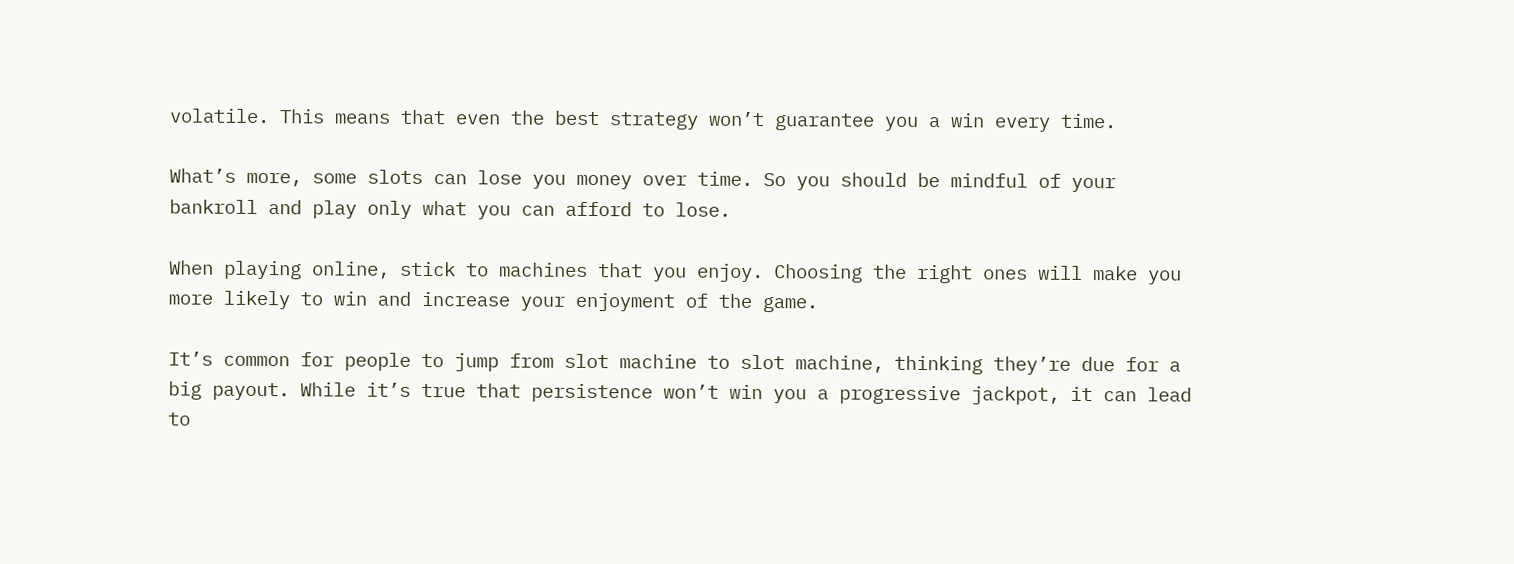volatile. This means that even the best strategy won’t guarantee you a win every time.

What’s more, some slots can lose you money over time. So you should be mindful of your bankroll and play only what you can afford to lose.

When playing online, stick to machines that you enjoy. Choosing the right ones will make you more likely to win and increase your enjoyment of the game.

It’s common for people to jump from slot machine to slot machine, thinking they’re due for a big payout. While it’s true that persistence won’t win you a progressive jackpot, it can lead to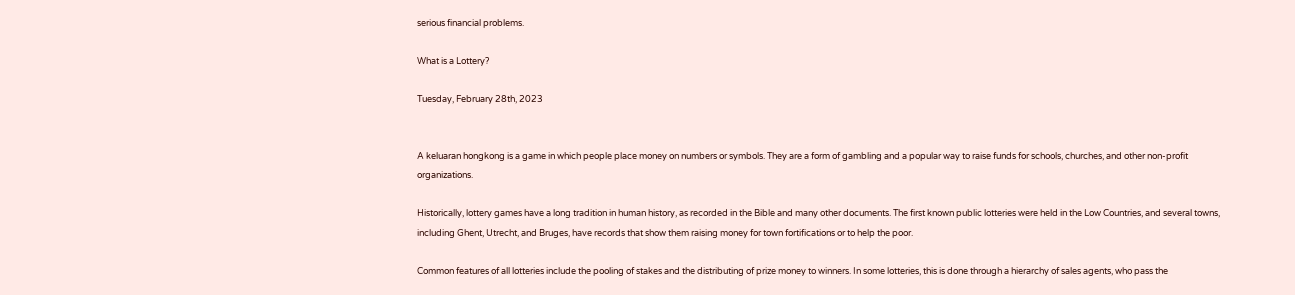serious financial problems.

What is a Lottery?

Tuesday, February 28th, 2023


A keluaran hongkong is a game in which people place money on numbers or symbols. They are a form of gambling and a popular way to raise funds for schools, churches, and other non-profit organizations.

Historically, lottery games have a long tradition in human history, as recorded in the Bible and many other documents. The first known public lotteries were held in the Low Countries, and several towns, including Ghent, Utrecht, and Bruges, have records that show them raising money for town fortifications or to help the poor.

Common features of all lotteries include the pooling of stakes and the distributing of prize money to winners. In some lotteries, this is done through a hierarchy of sales agents, who pass the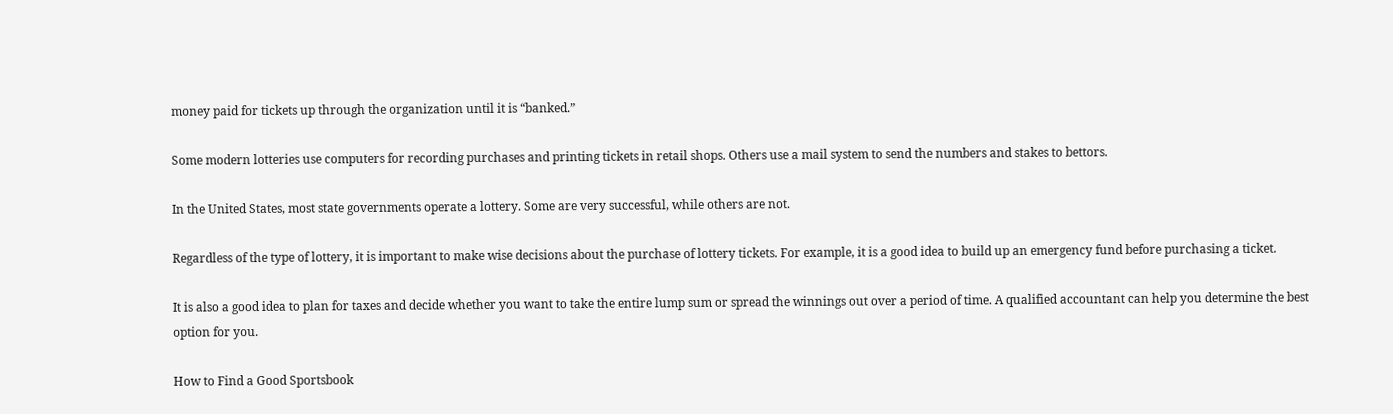money paid for tickets up through the organization until it is “banked.”

Some modern lotteries use computers for recording purchases and printing tickets in retail shops. Others use a mail system to send the numbers and stakes to bettors.

In the United States, most state governments operate a lottery. Some are very successful, while others are not.

Regardless of the type of lottery, it is important to make wise decisions about the purchase of lottery tickets. For example, it is a good idea to build up an emergency fund before purchasing a ticket.

It is also a good idea to plan for taxes and decide whether you want to take the entire lump sum or spread the winnings out over a period of time. A qualified accountant can help you determine the best option for you.

How to Find a Good Sportsbook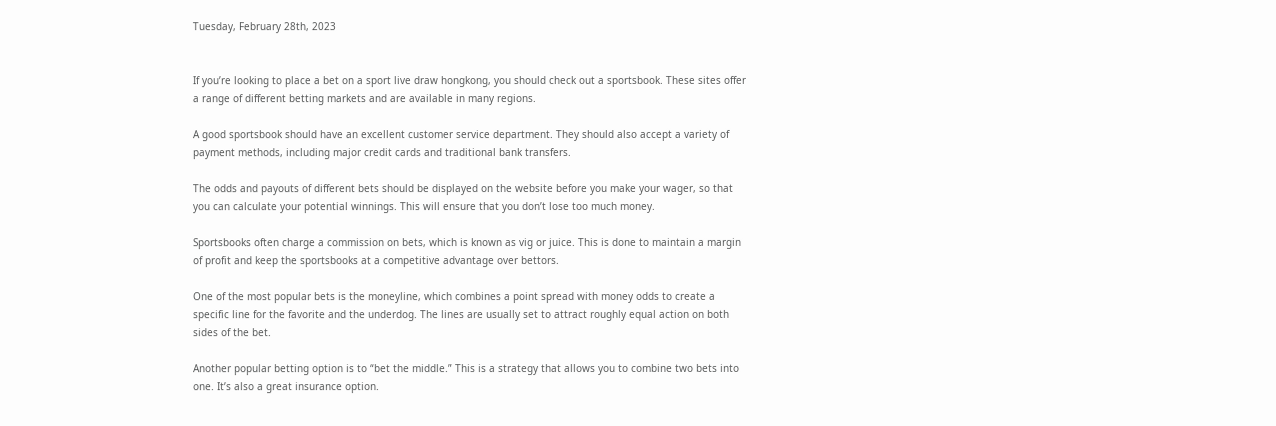Tuesday, February 28th, 2023


If you’re looking to place a bet on a sport live draw hongkong, you should check out a sportsbook. These sites offer a range of different betting markets and are available in many regions.

A good sportsbook should have an excellent customer service department. They should also accept a variety of payment methods, including major credit cards and traditional bank transfers.

The odds and payouts of different bets should be displayed on the website before you make your wager, so that you can calculate your potential winnings. This will ensure that you don’t lose too much money.

Sportsbooks often charge a commission on bets, which is known as vig or juice. This is done to maintain a margin of profit and keep the sportsbooks at a competitive advantage over bettors.

One of the most popular bets is the moneyline, which combines a point spread with money odds to create a specific line for the favorite and the underdog. The lines are usually set to attract roughly equal action on both sides of the bet.

Another popular betting option is to “bet the middle.” This is a strategy that allows you to combine two bets into one. It’s also a great insurance option.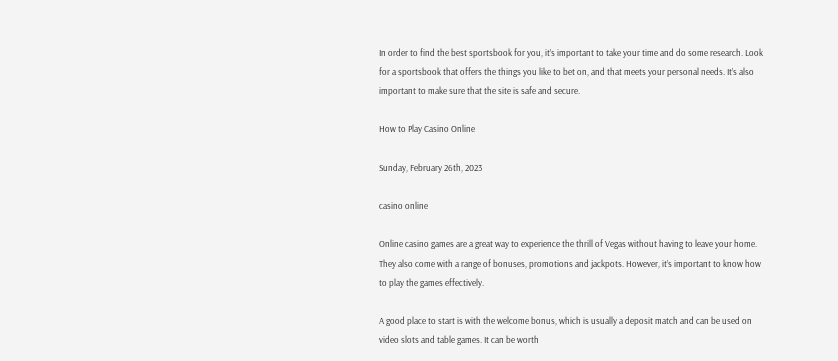In order to find the best sportsbook for you, it’s important to take your time and do some research. Look for a sportsbook that offers the things you like to bet on, and that meets your personal needs. It’s also important to make sure that the site is safe and secure.

How to Play Casino Online

Sunday, February 26th, 2023

casino online

Online casino games are a great way to experience the thrill of Vegas without having to leave your home. They also come with a range of bonuses, promotions and jackpots. However, it’s important to know how to play the games effectively.

A good place to start is with the welcome bonus, which is usually a deposit match and can be used on video slots and table games. It can be worth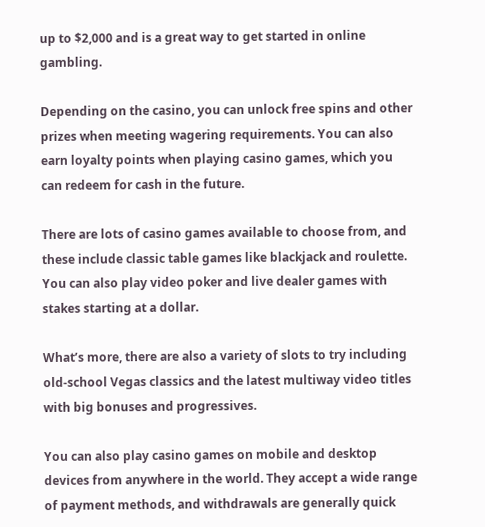up to $2,000 and is a great way to get started in online gambling.

Depending on the casino, you can unlock free spins and other prizes when meeting wagering requirements. You can also earn loyalty points when playing casino games, which you can redeem for cash in the future.

There are lots of casino games available to choose from, and these include classic table games like blackjack and roulette. You can also play video poker and live dealer games with stakes starting at a dollar.

What’s more, there are also a variety of slots to try including old-school Vegas classics and the latest multiway video titles with big bonuses and progressives.

You can also play casino games on mobile and desktop devices from anywhere in the world. They accept a wide range of payment methods, and withdrawals are generally quick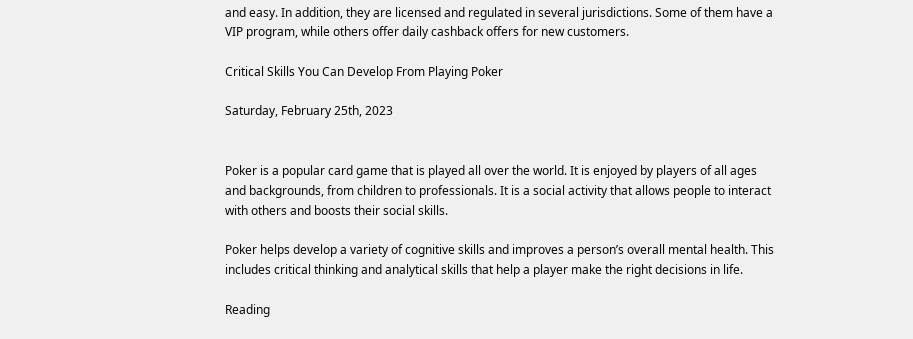and easy. In addition, they are licensed and regulated in several jurisdictions. Some of them have a VIP program, while others offer daily cashback offers for new customers.

Critical Skills You Can Develop From Playing Poker

Saturday, February 25th, 2023


Poker is a popular card game that is played all over the world. It is enjoyed by players of all ages and backgrounds, from children to professionals. It is a social activity that allows people to interact with others and boosts their social skills.

Poker helps develop a variety of cognitive skills and improves a person’s overall mental health. This includes critical thinking and analytical skills that help a player make the right decisions in life.

Reading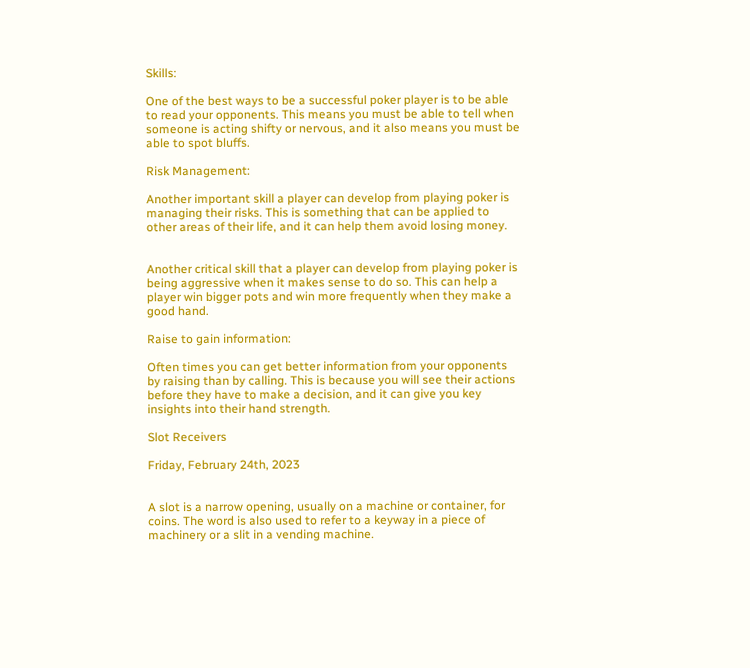Skills:

One of the best ways to be a successful poker player is to be able to read your opponents. This means you must be able to tell when someone is acting shifty or nervous, and it also means you must be able to spot bluffs.

Risk Management:

Another important skill a player can develop from playing poker is managing their risks. This is something that can be applied to other areas of their life, and it can help them avoid losing money.


Another critical skill that a player can develop from playing poker is being aggressive when it makes sense to do so. This can help a player win bigger pots and win more frequently when they make a good hand.

Raise to gain information:

Often times you can get better information from your opponents by raising than by calling. This is because you will see their actions before they have to make a decision, and it can give you key insights into their hand strength.

Slot Receivers

Friday, February 24th, 2023


A slot is a narrow opening, usually on a machine or container, for coins. The word is also used to refer to a keyway in a piece of machinery or a slit in a vending machine.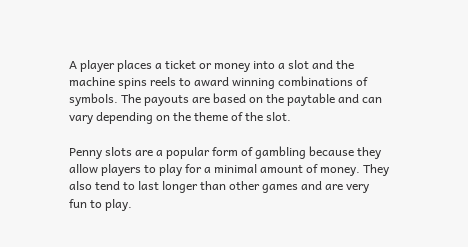A player places a ticket or money into a slot and the machine spins reels to award winning combinations of symbols. The payouts are based on the paytable and can vary depending on the theme of the slot.

Penny slots are a popular form of gambling because they allow players to play for a minimal amount of money. They also tend to last longer than other games and are very fun to play.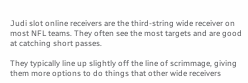Judi slot online receivers are the third-string wide receiver on most NFL teams. They often see the most targets and are good at catching short passes.

They typically line up slightly off the line of scrimmage, giving them more options to do things that other wide receivers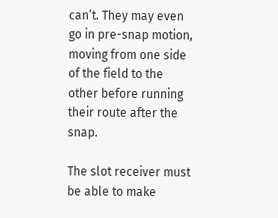can’t. They may even go in pre-snap motion, moving from one side of the field to the other before running their route after the snap.

The slot receiver must be able to make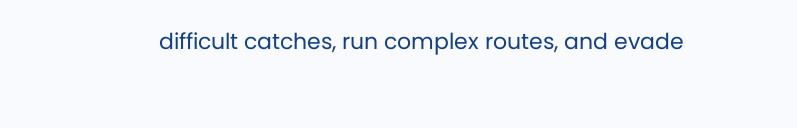difficult catches, run complex routes, and evade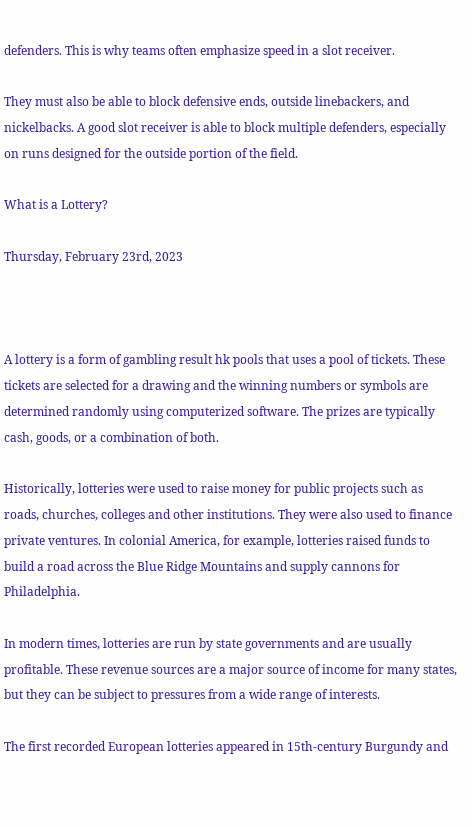defenders. This is why teams often emphasize speed in a slot receiver.

They must also be able to block defensive ends, outside linebackers, and nickelbacks. A good slot receiver is able to block multiple defenders, especially on runs designed for the outside portion of the field.

What is a Lottery?

Thursday, February 23rd, 2023



A lottery is a form of gambling result hk pools that uses a pool of tickets. These tickets are selected for a drawing and the winning numbers or symbols are determined randomly using computerized software. The prizes are typically cash, goods, or a combination of both.

Historically, lotteries were used to raise money for public projects such as roads, churches, colleges and other institutions. They were also used to finance private ventures. In colonial America, for example, lotteries raised funds to build a road across the Blue Ridge Mountains and supply cannons for Philadelphia.

In modern times, lotteries are run by state governments and are usually profitable. These revenue sources are a major source of income for many states, but they can be subject to pressures from a wide range of interests.

The first recorded European lotteries appeared in 15th-century Burgundy and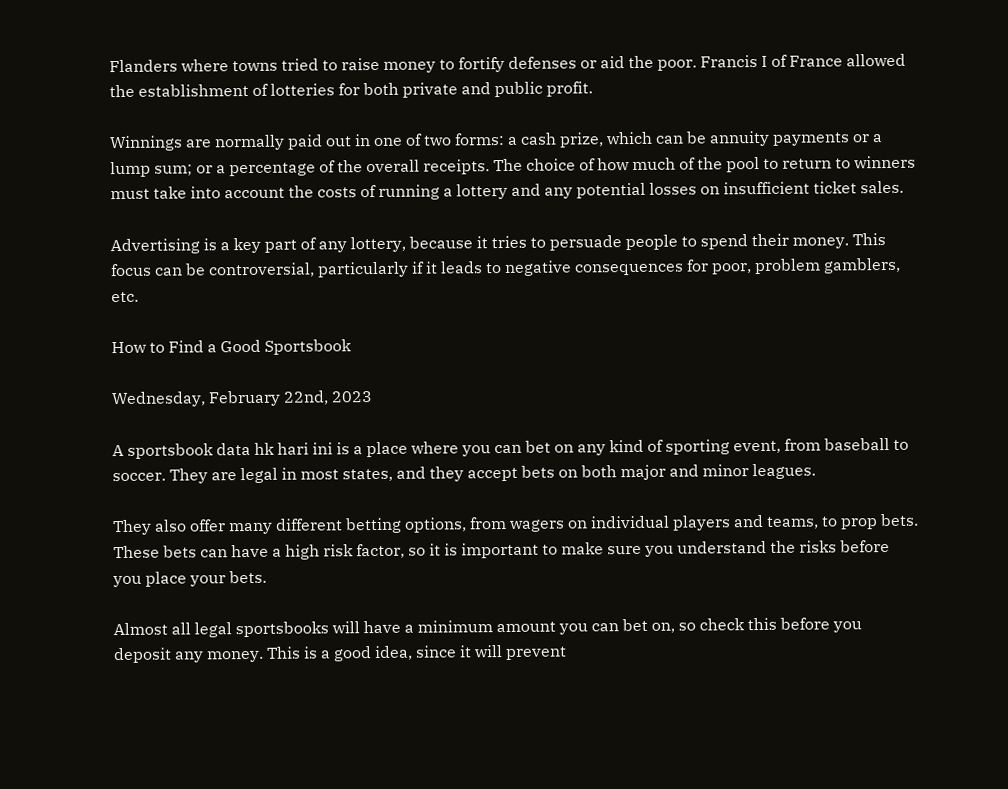Flanders where towns tried to raise money to fortify defenses or aid the poor. Francis I of France allowed the establishment of lotteries for both private and public profit.

Winnings are normally paid out in one of two forms: a cash prize, which can be annuity payments or a lump sum; or a percentage of the overall receipts. The choice of how much of the pool to return to winners must take into account the costs of running a lottery and any potential losses on insufficient ticket sales.

Advertising is a key part of any lottery, because it tries to persuade people to spend their money. This focus can be controversial, particularly if it leads to negative consequences for poor, problem gamblers, etc.

How to Find a Good Sportsbook

Wednesday, February 22nd, 2023

A sportsbook data hk hari ini is a place where you can bet on any kind of sporting event, from baseball to soccer. They are legal in most states, and they accept bets on both major and minor leagues.

They also offer many different betting options, from wagers on individual players and teams, to prop bets. These bets can have a high risk factor, so it is important to make sure you understand the risks before you place your bets.

Almost all legal sportsbooks will have a minimum amount you can bet on, so check this before you deposit any money. This is a good idea, since it will prevent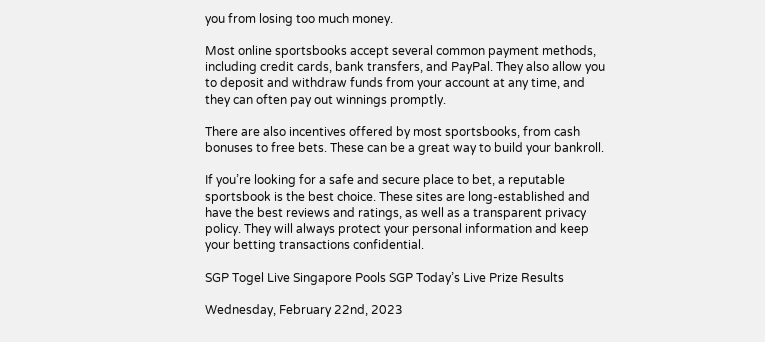you from losing too much money.

Most online sportsbooks accept several common payment methods, including credit cards, bank transfers, and PayPal. They also allow you to deposit and withdraw funds from your account at any time, and they can often pay out winnings promptly.

There are also incentives offered by most sportsbooks, from cash bonuses to free bets. These can be a great way to build your bankroll.

If you’re looking for a safe and secure place to bet, a reputable sportsbook is the best choice. These sites are long-established and have the best reviews and ratings, as well as a transparent privacy policy. They will always protect your personal information and keep your betting transactions confidential.

SGP Togel Live Singapore Pools SGP Today’s Live Prize Results

Wednesday, February 22nd, 2023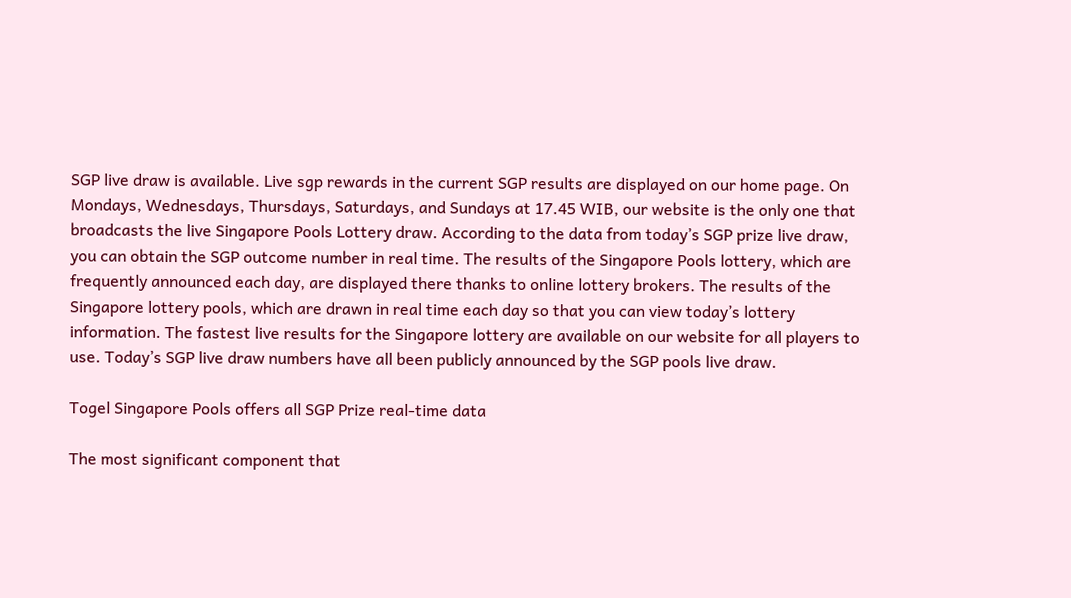SGP live draw is available. Live sgp rewards in the current SGP results are displayed on our home page. On Mondays, Wednesdays, Thursdays, Saturdays, and Sundays at 17.45 WIB, our website is the only one that broadcasts the live Singapore Pools Lottery draw. According to the data from today’s SGP prize live draw, you can obtain the SGP outcome number in real time. The results of the Singapore Pools lottery, which are frequently announced each day, are displayed there thanks to online lottery brokers. The results of the Singapore lottery pools, which are drawn in real time each day so that you can view today’s lottery information. The fastest live results for the Singapore lottery are available on our website for all players to use. Today’s SGP live draw numbers have all been publicly announced by the SGP pools live draw.

Togel Singapore Pools offers all SGP Prize real-time data

The most significant component that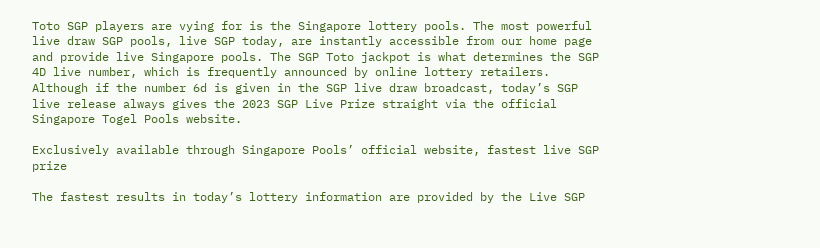Toto SGP players are vying for is the Singapore lottery pools. The most powerful live draw SGP pools, live SGP today, are instantly accessible from our home page and provide live Singapore pools. The SGP Toto jackpot is what determines the SGP 4D live number, which is frequently announced by online lottery retailers. Although if the number 6d is given in the SGP live draw broadcast, today’s SGP live release always gives the 2023 SGP Live Prize straight via the official Singapore Togel Pools website.

Exclusively available through Singapore Pools’ official website, fastest live SGP prize

The fastest results in today’s lottery information are provided by the Live SGP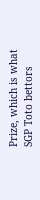Prize, which is what SGP Toto bettors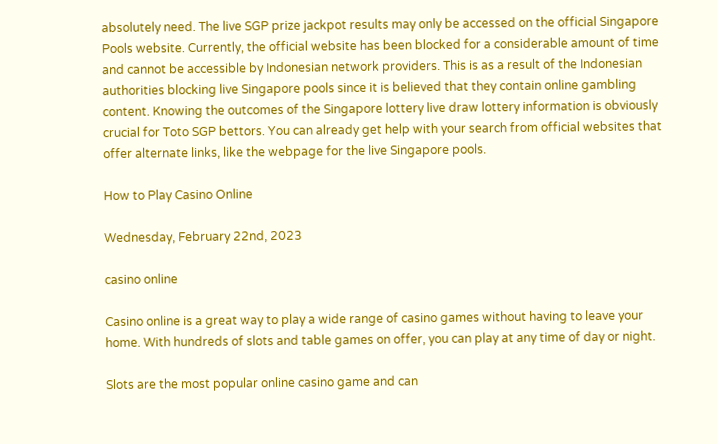absolutely need. The live SGP prize jackpot results may only be accessed on the official Singapore Pools website. Currently, the official website has been blocked for a considerable amount of time and cannot be accessible by Indonesian network providers. This is as a result of the Indonesian authorities blocking live Singapore pools since it is believed that they contain online gambling content. Knowing the outcomes of the Singapore lottery live draw lottery information is obviously crucial for Toto SGP bettors. You can already get help with your search from official websites that offer alternate links, like the webpage for the live Singapore pools.

How to Play Casino Online

Wednesday, February 22nd, 2023

casino online

Casino online is a great way to play a wide range of casino games without having to leave your home. With hundreds of slots and table games on offer, you can play at any time of day or night.

Slots are the most popular online casino game and can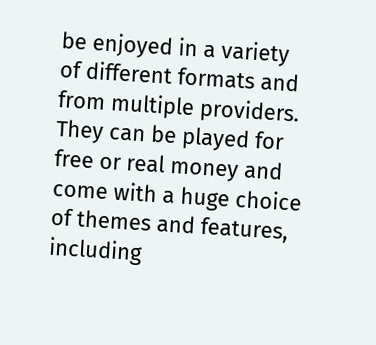be enjoyed in a variety of different formats and from multiple providers. They can be played for free or real money and come with a huge choice of themes and features, including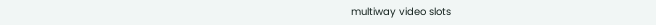multiway video slots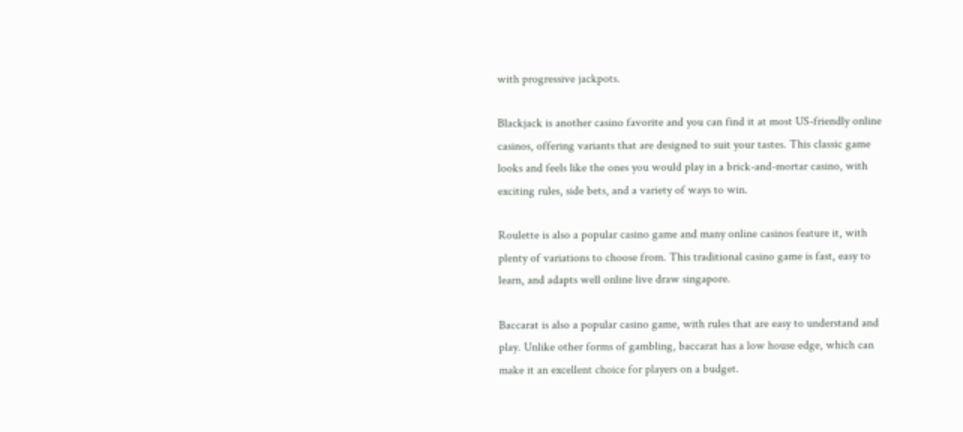with progressive jackpots.

Blackjack is another casino favorite and you can find it at most US-friendly online casinos, offering variants that are designed to suit your tastes. This classic game looks and feels like the ones you would play in a brick-and-mortar casino, with exciting rules, side bets, and a variety of ways to win.

Roulette is also a popular casino game and many online casinos feature it, with plenty of variations to choose from. This traditional casino game is fast, easy to learn, and adapts well online live draw singapore.

Baccarat is also a popular casino game, with rules that are easy to understand and play. Unlike other forms of gambling, baccarat has a low house edge, which can make it an excellent choice for players on a budget.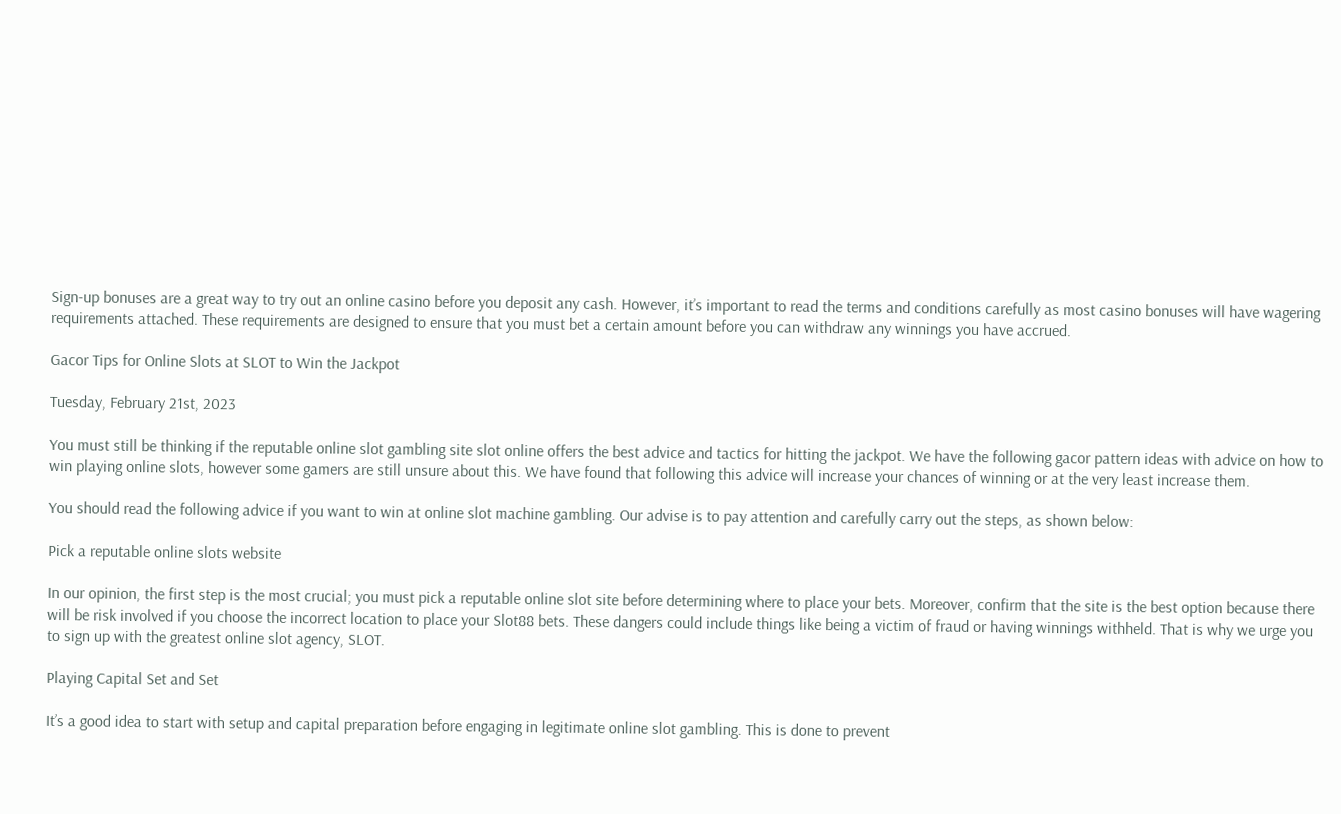Sign-up bonuses are a great way to try out an online casino before you deposit any cash. However, it’s important to read the terms and conditions carefully as most casino bonuses will have wagering requirements attached. These requirements are designed to ensure that you must bet a certain amount before you can withdraw any winnings you have accrued.

Gacor Tips for Online Slots at SLOT to Win the Jackpot

Tuesday, February 21st, 2023

You must still be thinking if the reputable online slot gambling site slot online offers the best advice and tactics for hitting the jackpot. We have the following gacor pattern ideas with advice on how to win playing online slots, however some gamers are still unsure about this. We have found that following this advice will increase your chances of winning or at the very least increase them.

You should read the following advice if you want to win at online slot machine gambling. Our advise is to pay attention and carefully carry out the steps, as shown below:

Pick a reputable online slots website

In our opinion, the first step is the most crucial; you must pick a reputable online slot site before determining where to place your bets. Moreover, confirm that the site is the best option because there will be risk involved if you choose the incorrect location to place your Slot88 bets. These dangers could include things like being a victim of fraud or having winnings withheld. That is why we urge you to sign up with the greatest online slot agency, SLOT.

Playing Capital Set and Set

It’s a good idea to start with setup and capital preparation before engaging in legitimate online slot gambling. This is done to prevent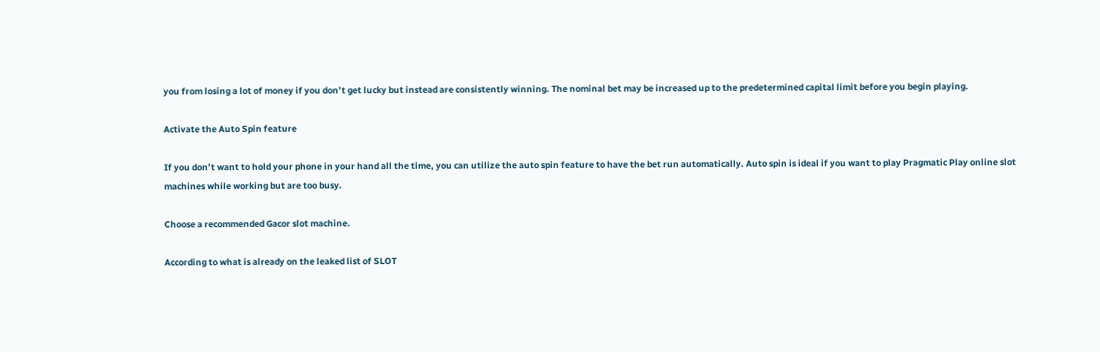you from losing a lot of money if you don’t get lucky but instead are consistently winning. The nominal bet may be increased up to the predetermined capital limit before you begin playing.

Activate the Auto Spin feature

If you don’t want to hold your phone in your hand all the time, you can utilize the auto spin feature to have the bet run automatically. Auto spin is ideal if you want to play Pragmatic Play online slot machines while working but are too busy.

Choose a recommended Gacor slot machine.

According to what is already on the leaked list of SLOT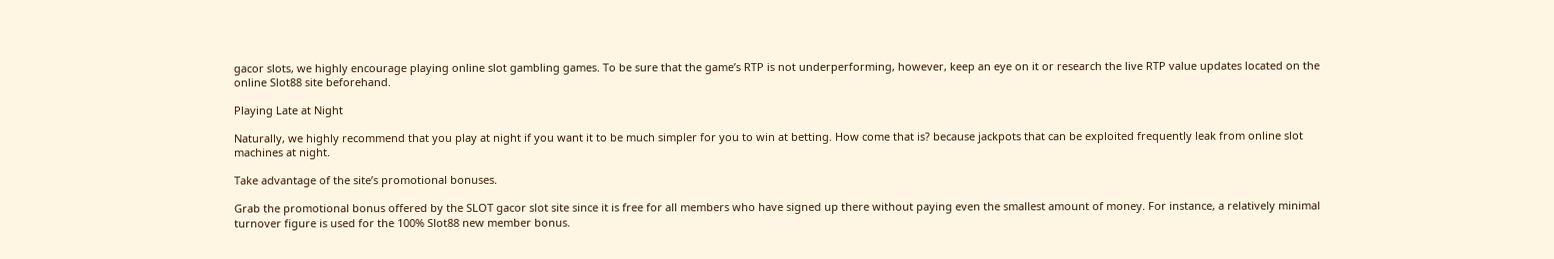gacor slots, we highly encourage playing online slot gambling games. To be sure that the game’s RTP is not underperforming, however, keep an eye on it or research the live RTP value updates located on the online Slot88 site beforehand.

Playing Late at Night

Naturally, we highly recommend that you play at night if you want it to be much simpler for you to win at betting. How come that is? because jackpots that can be exploited frequently leak from online slot machines at night.

Take advantage of the site’s promotional bonuses.

Grab the promotional bonus offered by the SLOT gacor slot site since it is free for all members who have signed up there without paying even the smallest amount of money. For instance, a relatively minimal turnover figure is used for the 100% Slot88 new member bonus.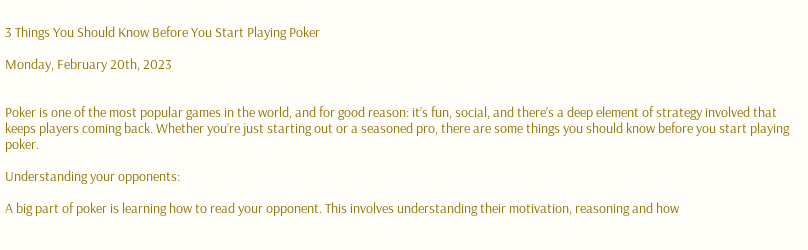3 Things You Should Know Before You Start Playing Poker

Monday, February 20th, 2023


Poker is one of the most popular games in the world, and for good reason: it’s fun, social, and there’s a deep element of strategy involved that keeps players coming back. Whether you’re just starting out or a seasoned pro, there are some things you should know before you start playing poker.

Understanding your opponents:

A big part of poker is learning how to read your opponent. This involves understanding their motivation, reasoning and how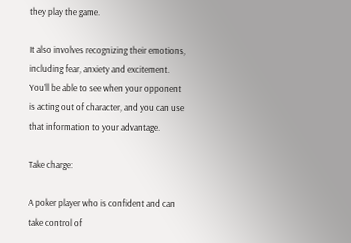they play the game.

It also involves recognizing their emotions, including fear, anxiety and excitement. You’ll be able to see when your opponent is acting out of character, and you can use that information to your advantage.

Take charge:

A poker player who is confident and can take control of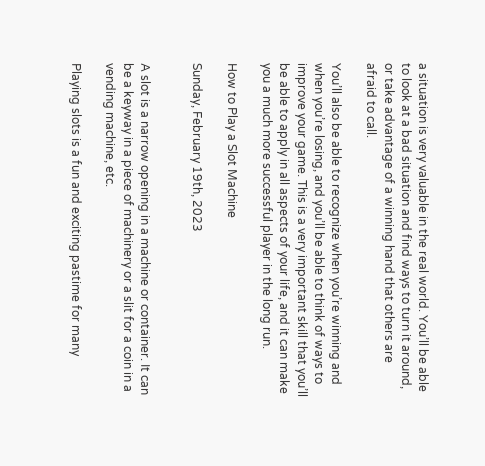a situation is very valuable in the real world. You’ll be able to look at a bad situation and find ways to turn it around, or take advantage of a winning hand that others are afraid to call.

You’ll also be able to recognize when you’re winning and when you’re losing, and you’ll be able to think of ways to improve your game. This is a very important skill that you’ll be able to apply in all aspects of your life, and it can make you a much more successful player in the long run.

How to Play a Slot Machine

Sunday, February 19th, 2023


A slot is a narrow opening in a machine or container. It can be a keyway in a piece of machinery or a slit for a coin in a vending machine, etc.

Playing slots is a fun and exciting pastime for many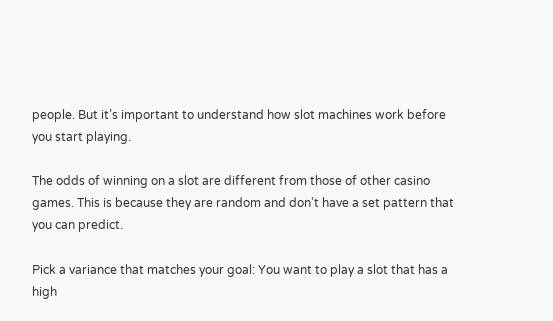people. But it’s important to understand how slot machines work before you start playing.

The odds of winning on a slot are different from those of other casino games. This is because they are random and don’t have a set pattern that you can predict.

Pick a variance that matches your goal: You want to play a slot that has a high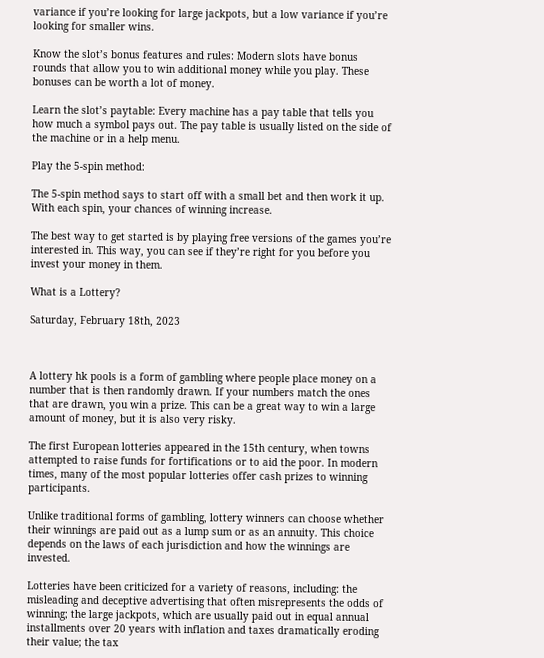variance if you’re looking for large jackpots, but a low variance if you’re looking for smaller wins.

Know the slot’s bonus features and rules: Modern slots have bonus rounds that allow you to win additional money while you play. These bonuses can be worth a lot of money.

Learn the slot’s paytable: Every machine has a pay table that tells you how much a symbol pays out. The pay table is usually listed on the side of the machine or in a help menu.

Play the 5-spin method:

The 5-spin method says to start off with a small bet and then work it up. With each spin, your chances of winning increase.

The best way to get started is by playing free versions of the games you’re interested in. This way, you can see if they’re right for you before you invest your money in them.

What is a Lottery?

Saturday, February 18th, 2023



A lottery hk pools is a form of gambling where people place money on a number that is then randomly drawn. If your numbers match the ones that are drawn, you win a prize. This can be a great way to win a large amount of money, but it is also very risky.

The first European lotteries appeared in the 15th century, when towns attempted to raise funds for fortifications or to aid the poor. In modern times, many of the most popular lotteries offer cash prizes to winning participants.

Unlike traditional forms of gambling, lottery winners can choose whether their winnings are paid out as a lump sum or as an annuity. This choice depends on the laws of each jurisdiction and how the winnings are invested.

Lotteries have been criticized for a variety of reasons, including: the misleading and deceptive advertising that often misrepresents the odds of winning; the large jackpots, which are usually paid out in equal annual installments over 20 years with inflation and taxes dramatically eroding their value; the tax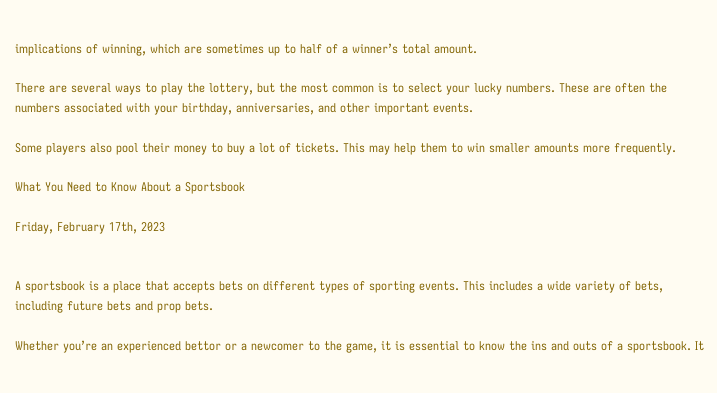implications of winning, which are sometimes up to half of a winner’s total amount.

There are several ways to play the lottery, but the most common is to select your lucky numbers. These are often the numbers associated with your birthday, anniversaries, and other important events.

Some players also pool their money to buy a lot of tickets. This may help them to win smaller amounts more frequently.

What You Need to Know About a Sportsbook

Friday, February 17th, 2023


A sportsbook is a place that accepts bets on different types of sporting events. This includes a wide variety of bets, including future bets and prop bets.

Whether you’re an experienced bettor or a newcomer to the game, it is essential to know the ins and outs of a sportsbook. It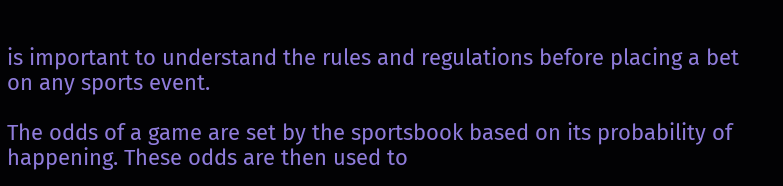is important to understand the rules and regulations before placing a bet on any sports event.

The odds of a game are set by the sportsbook based on its probability of happening. These odds are then used to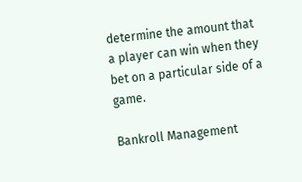determine the amount that a player can win when they bet on a particular side of a game.

Bankroll Management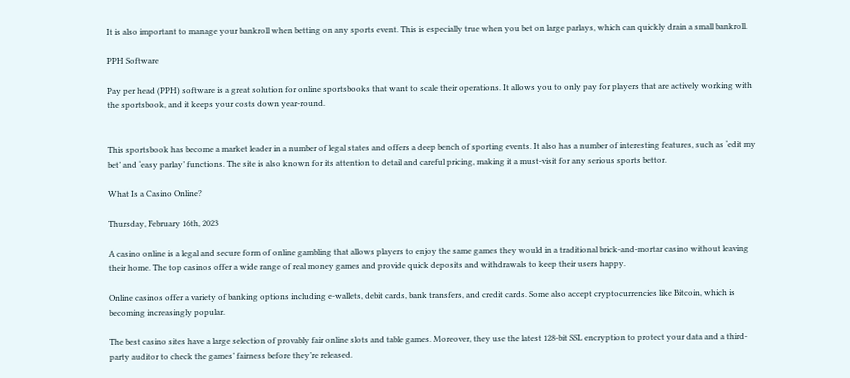It is also important to manage your bankroll when betting on any sports event. This is especially true when you bet on large parlays, which can quickly drain a small bankroll.

PPH Software

Pay per head (PPH) software is a great solution for online sportsbooks that want to scale their operations. It allows you to only pay for players that are actively working with the sportsbook, and it keeps your costs down year-round.


This sportsbook has become a market leader in a number of legal states and offers a deep bench of sporting events. It also has a number of interesting features, such as ‘edit my bet’ and ‘easy parlay’ functions. The site is also known for its attention to detail and careful pricing, making it a must-visit for any serious sports bettor.

What Is a Casino Online?

Thursday, February 16th, 2023

A casino online is a legal and secure form of online gambling that allows players to enjoy the same games they would in a traditional brick-and-mortar casino without leaving their home. The top casinos offer a wide range of real money games and provide quick deposits and withdrawals to keep their users happy.

Online casinos offer a variety of banking options including e-wallets, debit cards, bank transfers, and credit cards. Some also accept cryptocurrencies like Bitcoin, which is becoming increasingly popular.

The best casino sites have a large selection of provably fair online slots and table games. Moreover, they use the latest 128-bit SSL encryption to protect your data and a third-party auditor to check the games’ fairness before they’re released.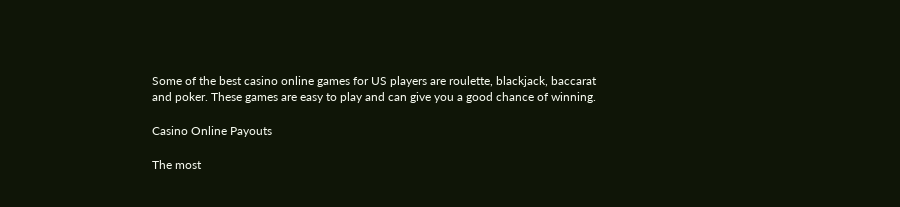Some of the best casino online games for US players are roulette, blackjack, baccarat and poker. These games are easy to play and can give you a good chance of winning.

Casino Online Payouts

The most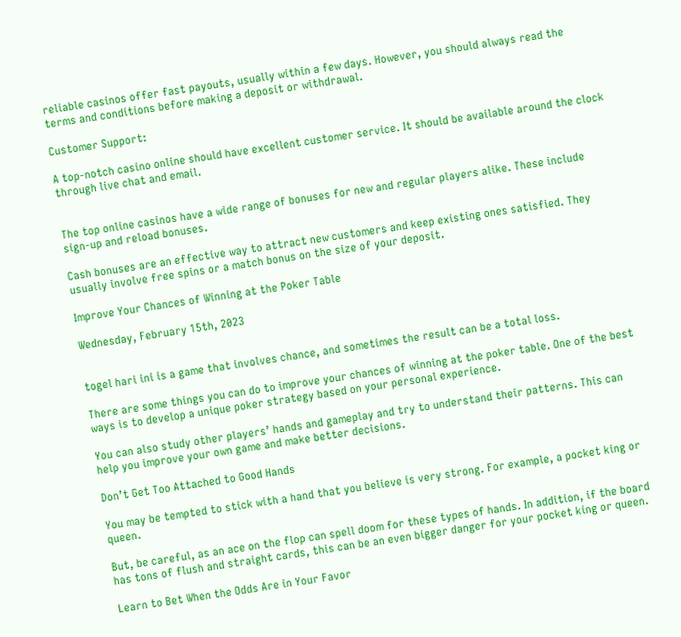reliable casinos offer fast payouts, usually within a few days. However, you should always read the terms and conditions before making a deposit or withdrawal.

Customer Support:

A top-notch casino online should have excellent customer service. It should be available around the clock through live chat and email.


The top online casinos have a wide range of bonuses for new and regular players alike. These include sign-up and reload bonuses.

Cash bonuses are an effective way to attract new customers and keep existing ones satisfied. They usually involve free spins or a match bonus on the size of your deposit.

Improve Your Chances of Winning at the Poker Table

Wednesday, February 15th, 2023


togel hari ini is a game that involves chance, and sometimes the result can be a total loss.

There are some things you can do to improve your chances of winning at the poker table. One of the best ways is to develop a unique poker strategy based on your personal experience.

You can also study other players’ hands and gameplay and try to understand their patterns. This can help you improve your own game and make better decisions.

Don’t Get Too Attached to Good Hands

You may be tempted to stick with a hand that you believe is very strong. For example, a pocket king or queen.

But, be careful, as an ace on the flop can spell doom for these types of hands. In addition, if the board has tons of flush and straight cards, this can be an even bigger danger for your pocket king or queen.

Learn to Bet When the Odds Are in Your Favor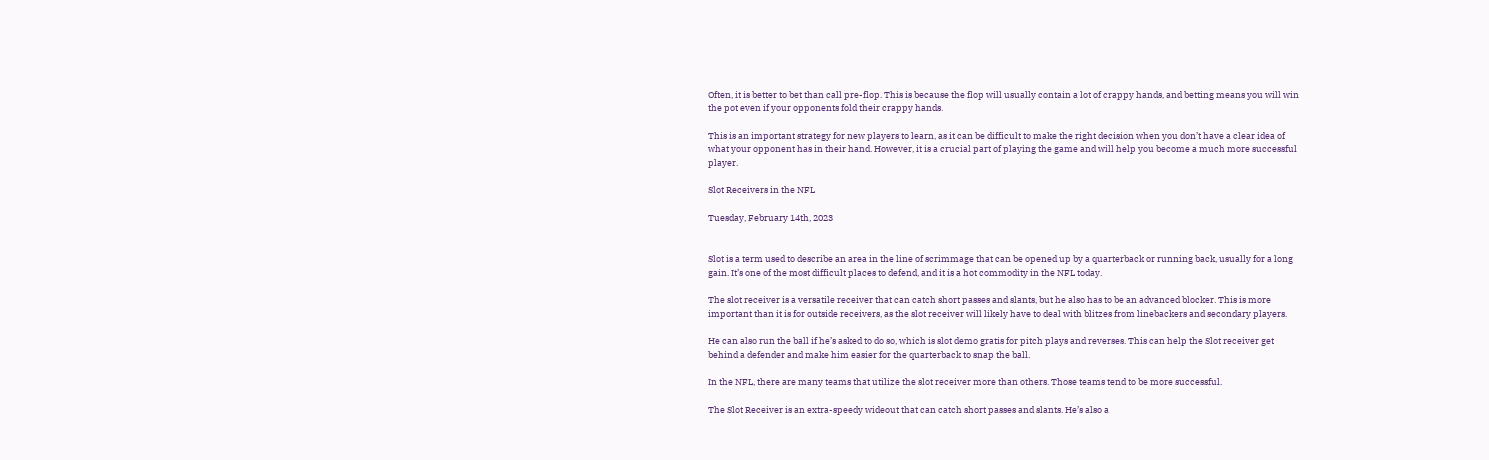Often, it is better to bet than call pre-flop. This is because the flop will usually contain a lot of crappy hands, and betting means you will win the pot even if your opponents fold their crappy hands.

This is an important strategy for new players to learn, as it can be difficult to make the right decision when you don’t have a clear idea of what your opponent has in their hand. However, it is a crucial part of playing the game and will help you become a much more successful player.

Slot Receivers in the NFL

Tuesday, February 14th, 2023


Slot is a term used to describe an area in the line of scrimmage that can be opened up by a quarterback or running back, usually for a long gain. It’s one of the most difficult places to defend, and it is a hot commodity in the NFL today.

The slot receiver is a versatile receiver that can catch short passes and slants, but he also has to be an advanced blocker. This is more important than it is for outside receivers, as the slot receiver will likely have to deal with blitzes from linebackers and secondary players.

He can also run the ball if he’s asked to do so, which is slot demo gratis for pitch plays and reverses. This can help the Slot receiver get behind a defender and make him easier for the quarterback to snap the ball.

In the NFL, there are many teams that utilize the slot receiver more than others. Those teams tend to be more successful.

The Slot Receiver is an extra-speedy wideout that can catch short passes and slants. He’s also a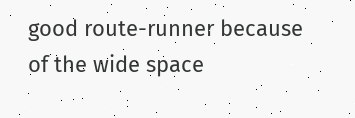good route-runner because of the wide space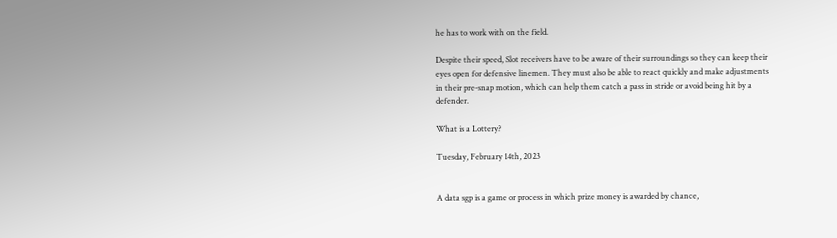he has to work with on the field.

Despite their speed, Slot receivers have to be aware of their surroundings so they can keep their eyes open for defensive linemen. They must also be able to react quickly and make adjustments in their pre-snap motion, which can help them catch a pass in stride or avoid being hit by a defender.

What is a Lottery?

Tuesday, February 14th, 2023


A data sgp is a game or process in which prize money is awarded by chance,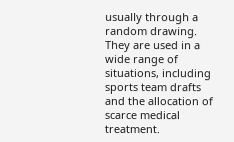usually through a random drawing. They are used in a wide range of situations, including sports team drafts and the allocation of scarce medical treatment.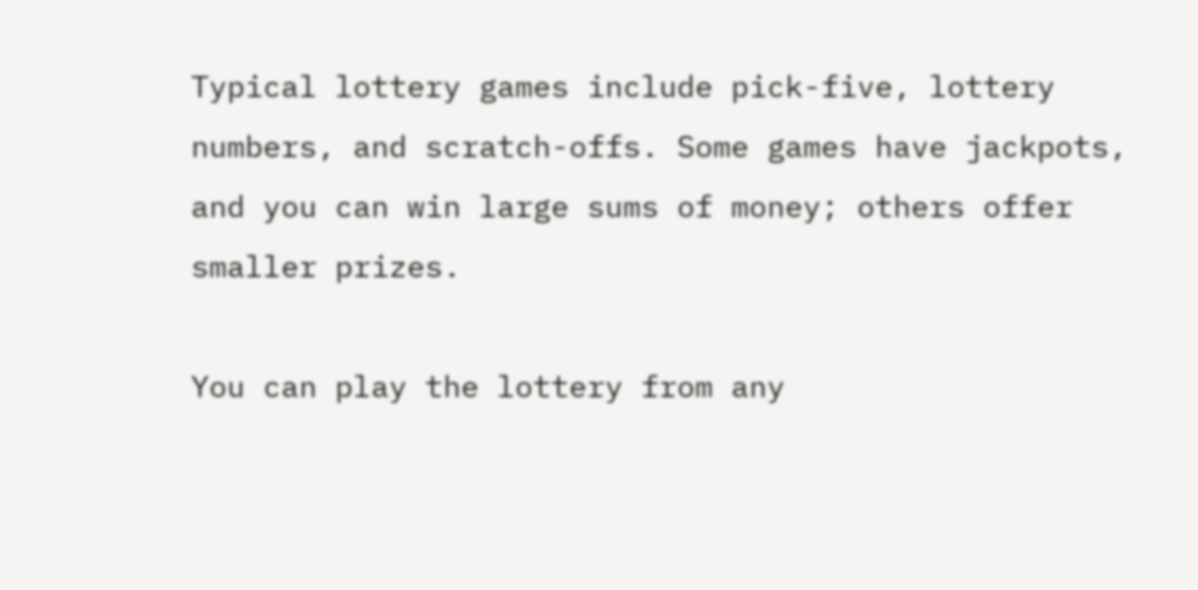Typical lottery games include pick-five, lottery numbers, and scratch-offs. Some games have jackpots, and you can win large sums of money; others offer smaller prizes.

You can play the lottery from any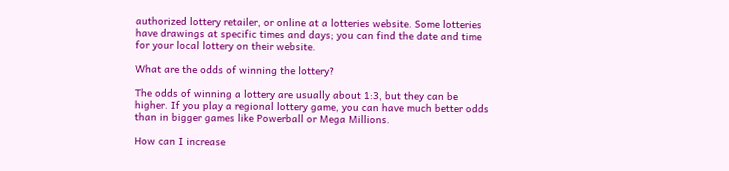authorized lottery retailer, or online at a lotteries website. Some lotteries have drawings at specific times and days; you can find the date and time for your local lottery on their website.

What are the odds of winning the lottery?

The odds of winning a lottery are usually about 1:3, but they can be higher. If you play a regional lottery game, you can have much better odds than in bigger games like Powerball or Mega Millions.

How can I increase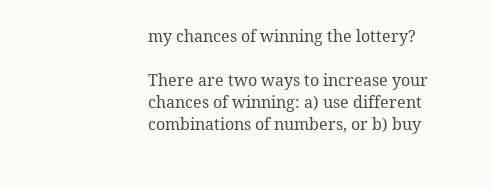my chances of winning the lottery?

There are two ways to increase your chances of winning: a) use different combinations of numbers, or b) buy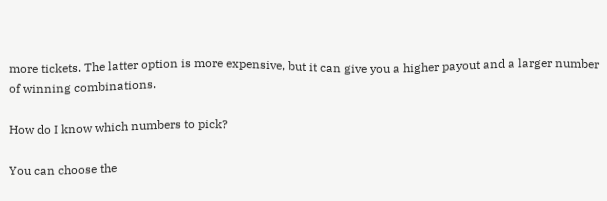more tickets. The latter option is more expensive, but it can give you a higher payout and a larger number of winning combinations.

How do I know which numbers to pick?

You can choose the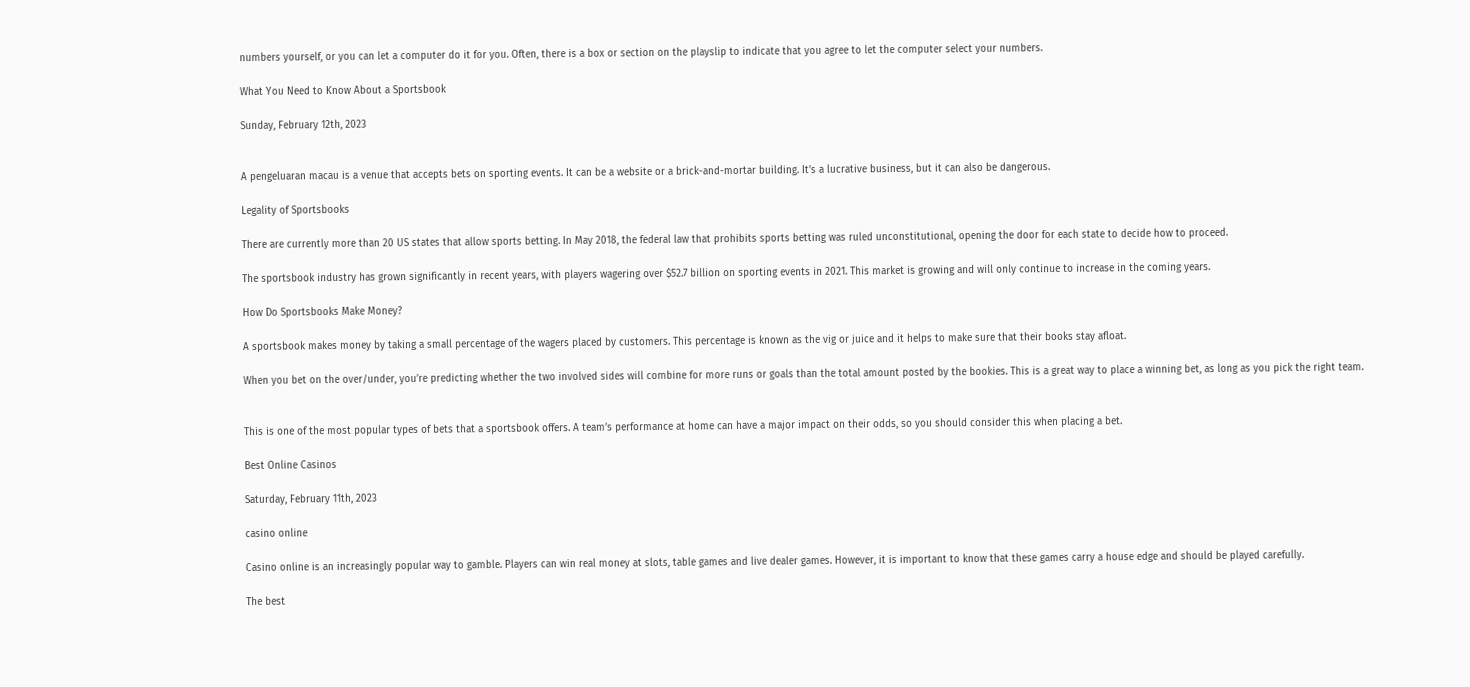numbers yourself, or you can let a computer do it for you. Often, there is a box or section on the playslip to indicate that you agree to let the computer select your numbers.

What You Need to Know About a Sportsbook

Sunday, February 12th, 2023


A pengeluaran macau is a venue that accepts bets on sporting events. It can be a website or a brick-and-mortar building. It’s a lucrative business, but it can also be dangerous.

Legality of Sportsbooks

There are currently more than 20 US states that allow sports betting. In May 2018, the federal law that prohibits sports betting was ruled unconstitutional, opening the door for each state to decide how to proceed.

The sportsbook industry has grown significantly in recent years, with players wagering over $52.7 billion on sporting events in 2021. This market is growing and will only continue to increase in the coming years.

How Do Sportsbooks Make Money?

A sportsbook makes money by taking a small percentage of the wagers placed by customers. This percentage is known as the vig or juice and it helps to make sure that their books stay afloat.

When you bet on the over/under, you’re predicting whether the two involved sides will combine for more runs or goals than the total amount posted by the bookies. This is a great way to place a winning bet, as long as you pick the right team.


This is one of the most popular types of bets that a sportsbook offers. A team’s performance at home can have a major impact on their odds, so you should consider this when placing a bet.

Best Online Casinos

Saturday, February 11th, 2023

casino online

Casino online is an increasingly popular way to gamble. Players can win real money at slots, table games and live dealer games. However, it is important to know that these games carry a house edge and should be played carefully.

The best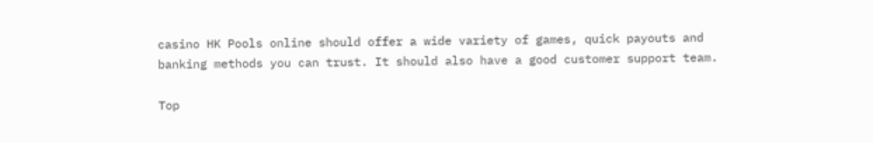casino HK Pools online should offer a wide variety of games, quick payouts and banking methods you can trust. It should also have a good customer support team.

Top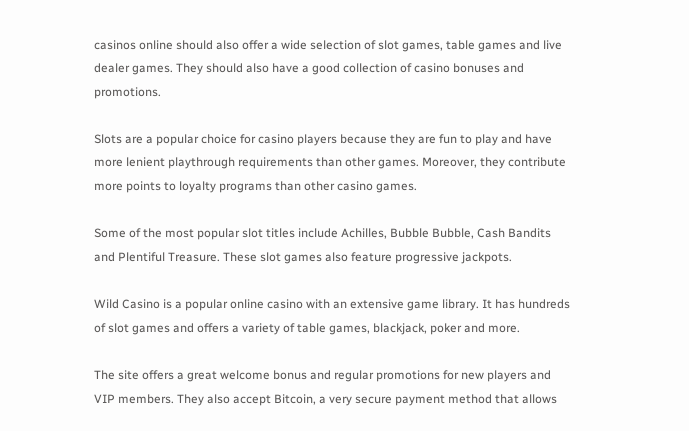casinos online should also offer a wide selection of slot games, table games and live dealer games. They should also have a good collection of casino bonuses and promotions.

Slots are a popular choice for casino players because they are fun to play and have more lenient playthrough requirements than other games. Moreover, they contribute more points to loyalty programs than other casino games.

Some of the most popular slot titles include Achilles, Bubble Bubble, Cash Bandits and Plentiful Treasure. These slot games also feature progressive jackpots.

Wild Casino is a popular online casino with an extensive game library. It has hundreds of slot games and offers a variety of table games, blackjack, poker and more.

The site offers a great welcome bonus and regular promotions for new players and VIP members. They also accept Bitcoin, a very secure payment method that allows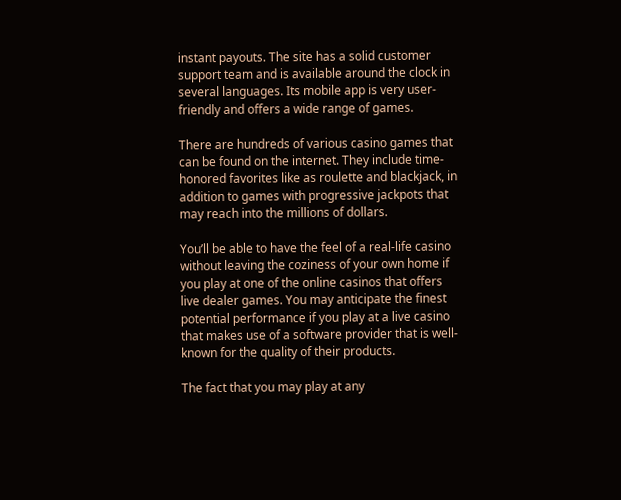instant payouts. The site has a solid customer support team and is available around the clock in several languages. Its mobile app is very user-friendly and offers a wide range of games.

There are hundreds of various casino games that can be found on the internet. They include time-honored favorites like as roulette and blackjack, in addition to games with progressive jackpots that may reach into the millions of dollars.

You’ll be able to have the feel of a real-life casino without leaving the coziness of your own home if you play at one of the online casinos that offers live dealer games. You may anticipate the finest potential performance if you play at a live casino that makes use of a software provider that is well-known for the quality of their products.

The fact that you may play at any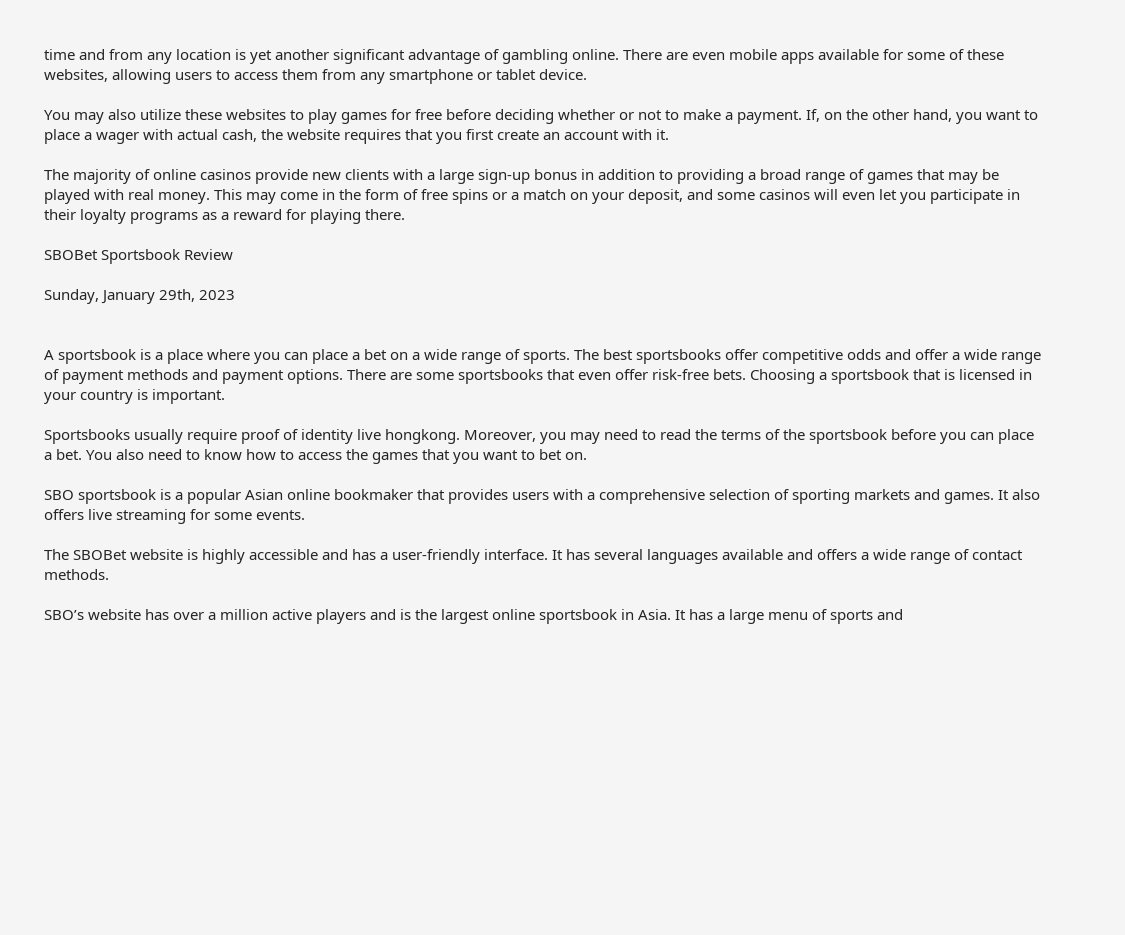time and from any location is yet another significant advantage of gambling online. There are even mobile apps available for some of these websites, allowing users to access them from any smartphone or tablet device.

You may also utilize these websites to play games for free before deciding whether or not to make a payment. If, on the other hand, you want to place a wager with actual cash, the website requires that you first create an account with it.

The majority of online casinos provide new clients with a large sign-up bonus in addition to providing a broad range of games that may be played with real money. This may come in the form of free spins or a match on your deposit, and some casinos will even let you participate in their loyalty programs as a reward for playing there.

SBOBet Sportsbook Review

Sunday, January 29th, 2023


A sportsbook is a place where you can place a bet on a wide range of sports. The best sportsbooks offer competitive odds and offer a wide range of payment methods and payment options. There are some sportsbooks that even offer risk-free bets. Choosing a sportsbook that is licensed in your country is important.

Sportsbooks usually require proof of identity live hongkong. Moreover, you may need to read the terms of the sportsbook before you can place a bet. You also need to know how to access the games that you want to bet on.

SBO sportsbook is a popular Asian online bookmaker that provides users with a comprehensive selection of sporting markets and games. It also offers live streaming for some events.

The SBOBet website is highly accessible and has a user-friendly interface. It has several languages available and offers a wide range of contact methods.

SBO’s website has over a million active players and is the largest online sportsbook in Asia. It has a large menu of sports and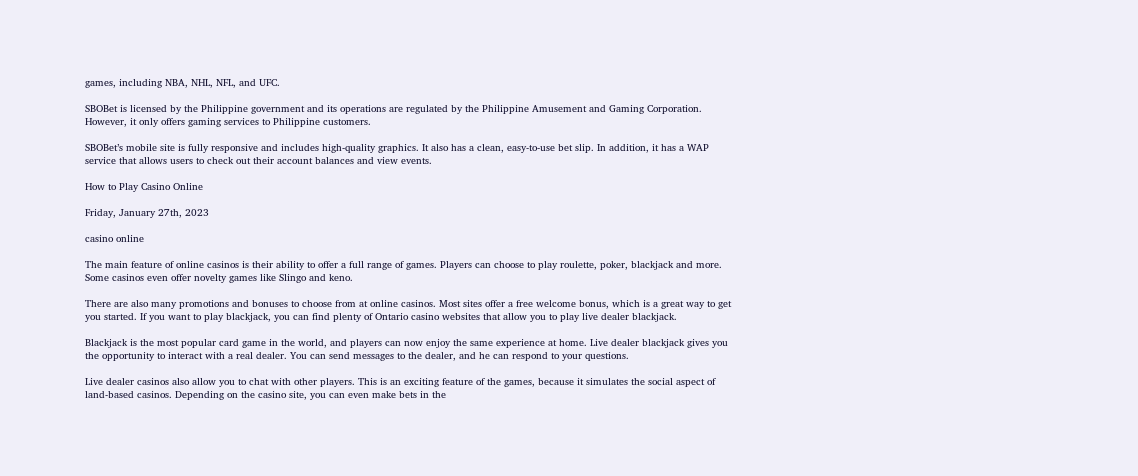games, including NBA, NHL, NFL, and UFC.

SBOBet is licensed by the Philippine government and its operations are regulated by the Philippine Amusement and Gaming Corporation. However, it only offers gaming services to Philippine customers.

SBOBet’s mobile site is fully responsive and includes high-quality graphics. It also has a clean, easy-to-use bet slip. In addition, it has a WAP service that allows users to check out their account balances and view events.

How to Play Casino Online

Friday, January 27th, 2023

casino online

The main feature of online casinos is their ability to offer a full range of games. Players can choose to play roulette, poker, blackjack and more. Some casinos even offer novelty games like Slingo and keno.

There are also many promotions and bonuses to choose from at online casinos. Most sites offer a free welcome bonus, which is a great way to get you started. If you want to play blackjack, you can find plenty of Ontario casino websites that allow you to play live dealer blackjack.

Blackjack is the most popular card game in the world, and players can now enjoy the same experience at home. Live dealer blackjack gives you the opportunity to interact with a real dealer. You can send messages to the dealer, and he can respond to your questions.

Live dealer casinos also allow you to chat with other players. This is an exciting feature of the games, because it simulates the social aspect of land-based casinos. Depending on the casino site, you can even make bets in the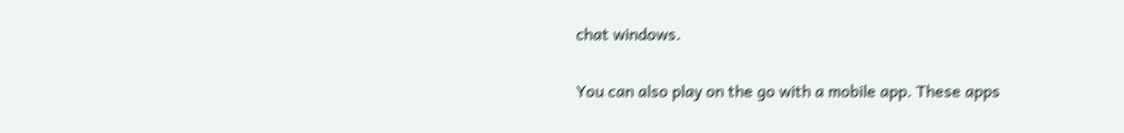chat windows.

You can also play on the go with a mobile app. These apps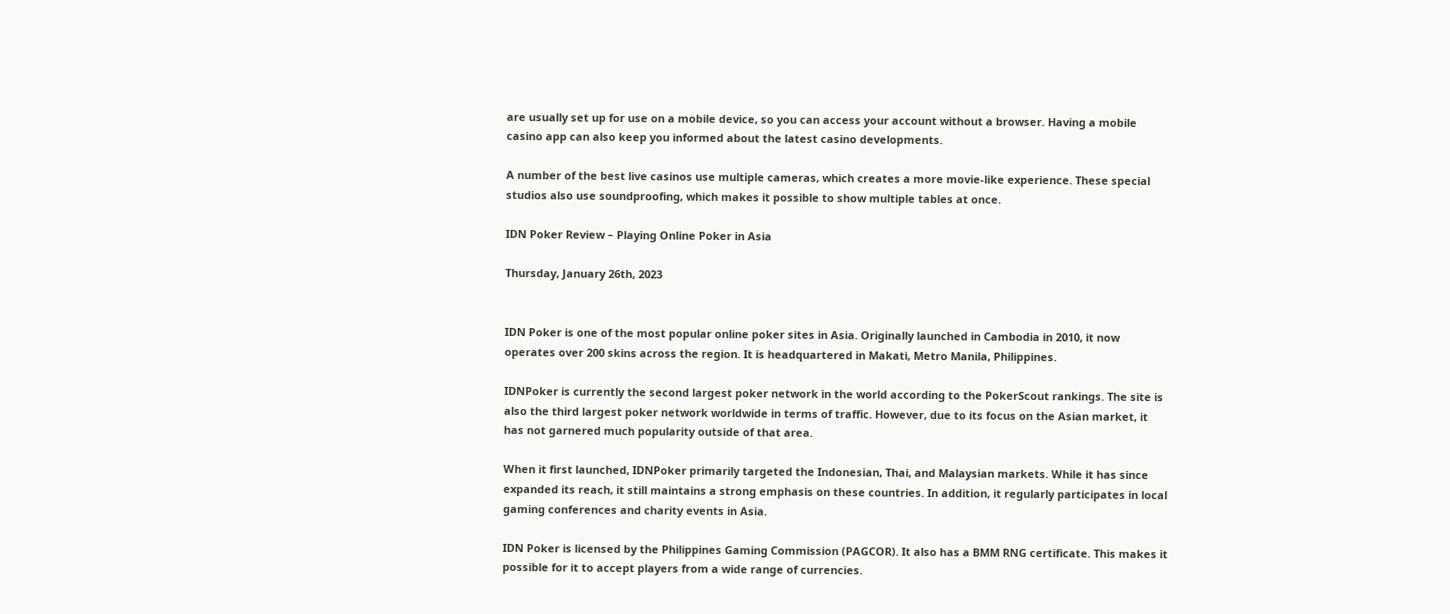are usually set up for use on a mobile device, so you can access your account without a browser. Having a mobile casino app can also keep you informed about the latest casino developments.

A number of the best live casinos use multiple cameras, which creates a more movie-like experience. These special studios also use soundproofing, which makes it possible to show multiple tables at once.

IDN Poker Review – Playing Online Poker in Asia

Thursday, January 26th, 2023


IDN Poker is one of the most popular online poker sites in Asia. Originally launched in Cambodia in 2010, it now operates over 200 skins across the region. It is headquartered in Makati, Metro Manila, Philippines.

IDNPoker is currently the second largest poker network in the world according to the PokerScout rankings. The site is also the third largest poker network worldwide in terms of traffic. However, due to its focus on the Asian market, it has not garnered much popularity outside of that area.

When it first launched, IDNPoker primarily targeted the Indonesian, Thai, and Malaysian markets. While it has since expanded its reach, it still maintains a strong emphasis on these countries. In addition, it regularly participates in local gaming conferences and charity events in Asia.

IDN Poker is licensed by the Philippines Gaming Commission (PAGCOR). It also has a BMM RNG certificate. This makes it possible for it to accept players from a wide range of currencies.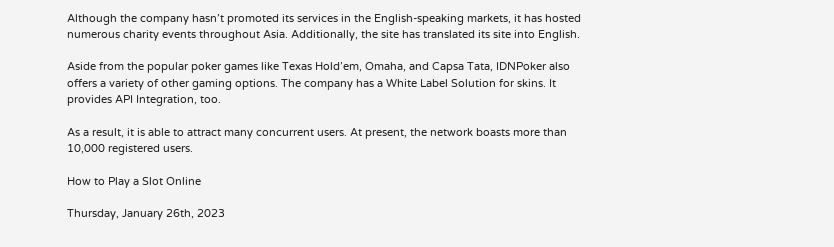Although the company hasn’t promoted its services in the English-speaking markets, it has hosted numerous charity events throughout Asia. Additionally, the site has translated its site into English.

Aside from the popular poker games like Texas Hold’em, Omaha, and Capsa Tata, IDNPoker also offers a variety of other gaming options. The company has a White Label Solution for skins. It provides API Integration, too.

As a result, it is able to attract many concurrent users. At present, the network boasts more than 10,000 registered users.

How to Play a Slot Online

Thursday, January 26th, 2023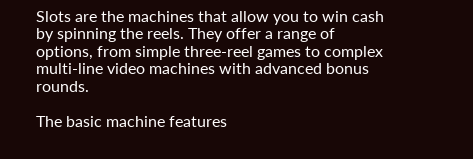Slots are the machines that allow you to win cash by spinning the reels. They offer a range of options, from simple three-reel games to complex multi-line video machines with advanced bonus rounds.

The basic machine features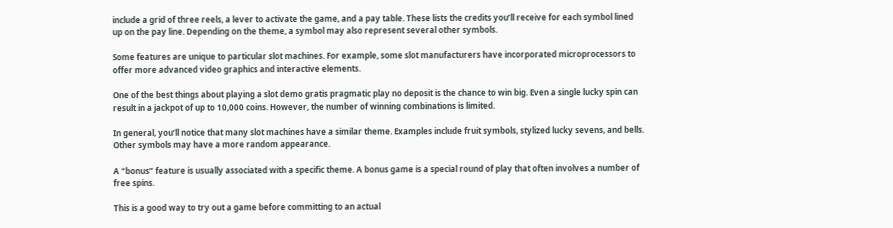include a grid of three reels, a lever to activate the game, and a pay table. These lists the credits you’ll receive for each symbol lined up on the pay line. Depending on the theme, a symbol may also represent several other symbols.

Some features are unique to particular slot machines. For example, some slot manufacturers have incorporated microprocessors to offer more advanced video graphics and interactive elements.

One of the best things about playing a slot demo gratis pragmatic play no deposit is the chance to win big. Even a single lucky spin can result in a jackpot of up to 10,000 coins. However, the number of winning combinations is limited.

In general, you’ll notice that many slot machines have a similar theme. Examples include fruit symbols, stylized lucky sevens, and bells. Other symbols may have a more random appearance.

A “bonus” feature is usually associated with a specific theme. A bonus game is a special round of play that often involves a number of free spins.

This is a good way to try out a game before committing to an actual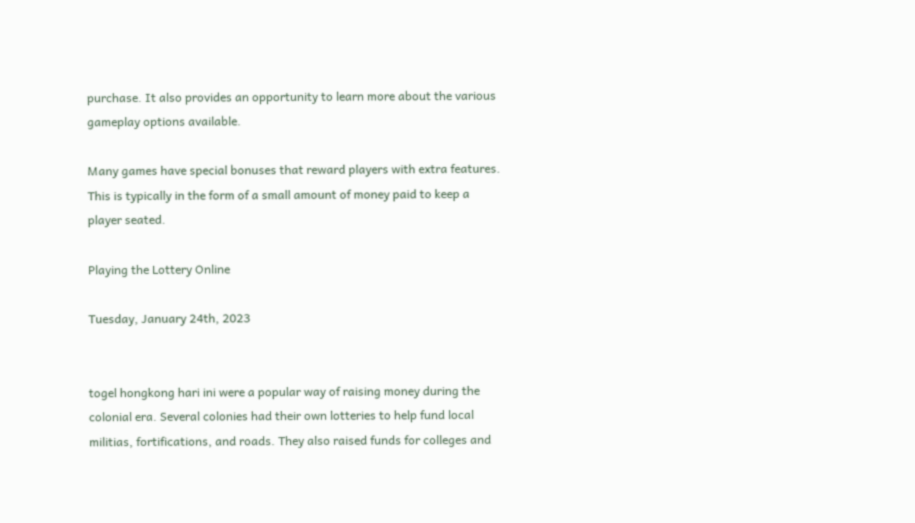purchase. It also provides an opportunity to learn more about the various gameplay options available.

Many games have special bonuses that reward players with extra features. This is typically in the form of a small amount of money paid to keep a player seated.

Playing the Lottery Online

Tuesday, January 24th, 2023


togel hongkong hari ini were a popular way of raising money during the colonial era. Several colonies had their own lotteries to help fund local militias, fortifications, and roads. They also raised funds for colleges and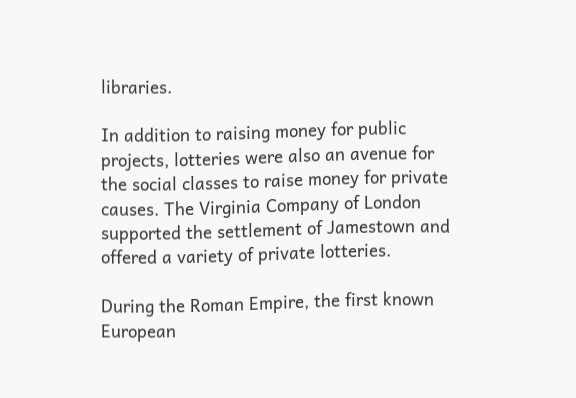libraries.

In addition to raising money for public projects, lotteries were also an avenue for the social classes to raise money for private causes. The Virginia Company of London supported the settlement of Jamestown and offered a variety of private lotteries.

During the Roman Empire, the first known European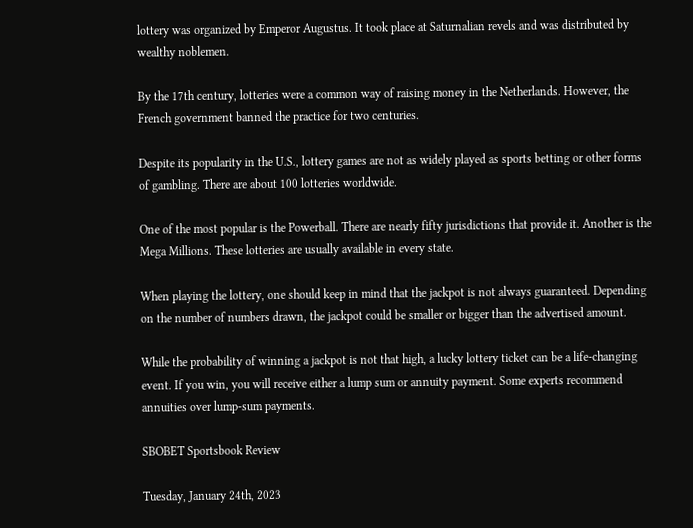lottery was organized by Emperor Augustus. It took place at Saturnalian revels and was distributed by wealthy noblemen.

By the 17th century, lotteries were a common way of raising money in the Netherlands. However, the French government banned the practice for two centuries.

Despite its popularity in the U.S., lottery games are not as widely played as sports betting or other forms of gambling. There are about 100 lotteries worldwide.

One of the most popular is the Powerball. There are nearly fifty jurisdictions that provide it. Another is the Mega Millions. These lotteries are usually available in every state.

When playing the lottery, one should keep in mind that the jackpot is not always guaranteed. Depending on the number of numbers drawn, the jackpot could be smaller or bigger than the advertised amount.

While the probability of winning a jackpot is not that high, a lucky lottery ticket can be a life-changing event. If you win, you will receive either a lump sum or annuity payment. Some experts recommend annuities over lump-sum payments.

SBOBET Sportsbook Review

Tuesday, January 24th, 2023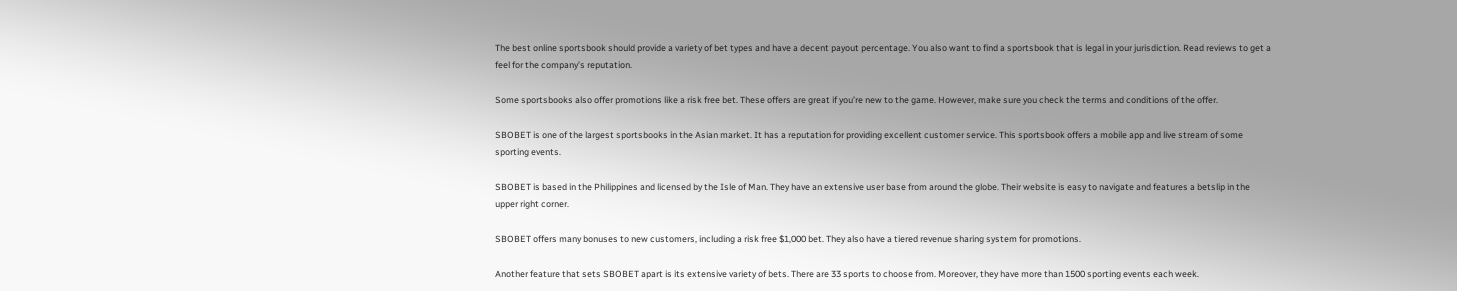The best online sportsbook should provide a variety of bet types and have a decent payout percentage. You also want to find a sportsbook that is legal in your jurisdiction. Read reviews to get a feel for the company’s reputation.

Some sportsbooks also offer promotions like a risk free bet. These offers are great if you’re new to the game. However, make sure you check the terms and conditions of the offer.

SBOBET is one of the largest sportsbooks in the Asian market. It has a reputation for providing excellent customer service. This sportsbook offers a mobile app and live stream of some sporting events.

SBOBET is based in the Philippines and licensed by the Isle of Man. They have an extensive user base from around the globe. Their website is easy to navigate and features a betslip in the upper right corner.

SBOBET offers many bonuses to new customers, including a risk free $1,000 bet. They also have a tiered revenue sharing system for promotions.

Another feature that sets SBOBET apart is its extensive variety of bets. There are 33 sports to choose from. Moreover, they have more than 1500 sporting events each week.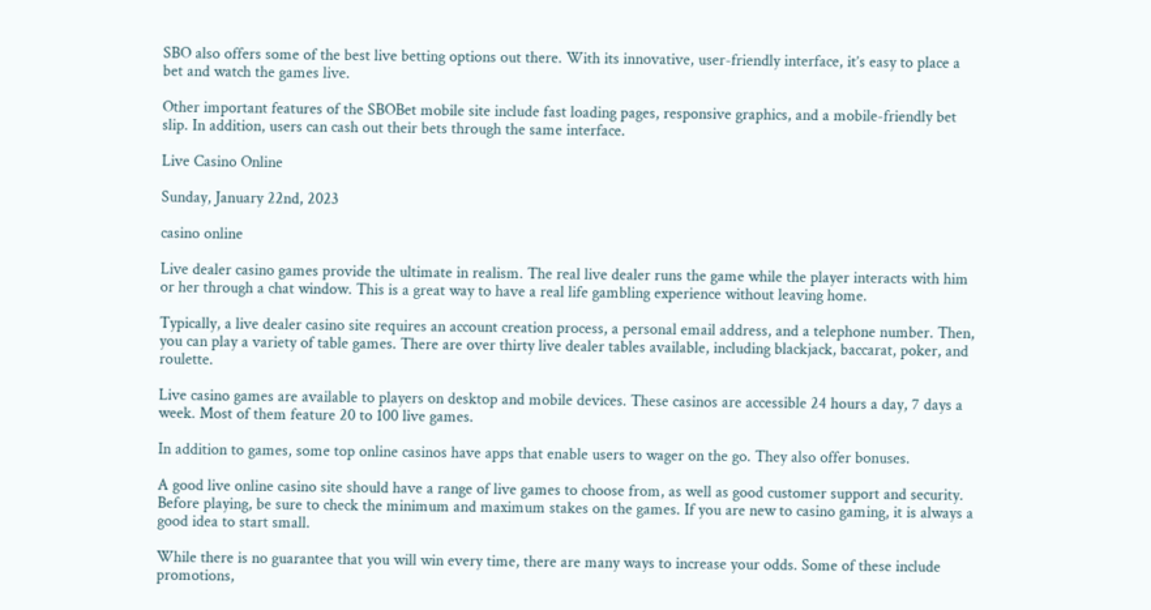SBO also offers some of the best live betting options out there. With its innovative, user-friendly interface, it’s easy to place a bet and watch the games live.

Other important features of the SBOBet mobile site include fast loading pages, responsive graphics, and a mobile-friendly bet slip. In addition, users can cash out their bets through the same interface.

Live Casino Online

Sunday, January 22nd, 2023

casino online

Live dealer casino games provide the ultimate in realism. The real live dealer runs the game while the player interacts with him or her through a chat window. This is a great way to have a real life gambling experience without leaving home.

Typically, a live dealer casino site requires an account creation process, a personal email address, and a telephone number. Then, you can play a variety of table games. There are over thirty live dealer tables available, including blackjack, baccarat, poker, and roulette.

Live casino games are available to players on desktop and mobile devices. These casinos are accessible 24 hours a day, 7 days a week. Most of them feature 20 to 100 live games.

In addition to games, some top online casinos have apps that enable users to wager on the go. They also offer bonuses.

A good live online casino site should have a range of live games to choose from, as well as good customer support and security. Before playing, be sure to check the minimum and maximum stakes on the games. If you are new to casino gaming, it is always a good idea to start small.

While there is no guarantee that you will win every time, there are many ways to increase your odds. Some of these include promotions,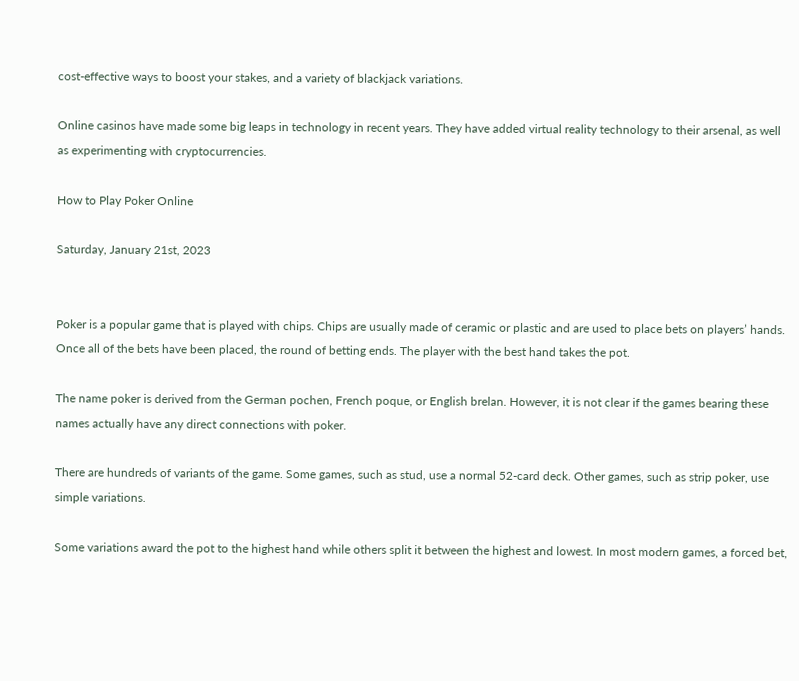cost-effective ways to boost your stakes, and a variety of blackjack variations.

Online casinos have made some big leaps in technology in recent years. They have added virtual reality technology to their arsenal, as well as experimenting with cryptocurrencies.

How to Play Poker Online

Saturday, January 21st, 2023


Poker is a popular game that is played with chips. Chips are usually made of ceramic or plastic and are used to place bets on players’ hands. Once all of the bets have been placed, the round of betting ends. The player with the best hand takes the pot.

The name poker is derived from the German pochen, French poque, or English brelan. However, it is not clear if the games bearing these names actually have any direct connections with poker.

There are hundreds of variants of the game. Some games, such as stud, use a normal 52-card deck. Other games, such as strip poker, use simple variations.

Some variations award the pot to the highest hand while others split it between the highest and lowest. In most modern games, a forced bet,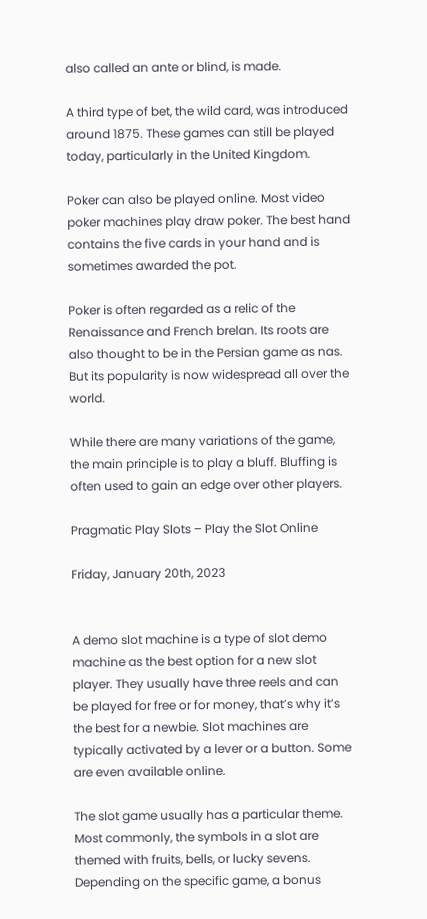also called an ante or blind, is made.

A third type of bet, the wild card, was introduced around 1875. These games can still be played today, particularly in the United Kingdom.

Poker can also be played online. Most video poker machines play draw poker. The best hand contains the five cards in your hand and is sometimes awarded the pot.

Poker is often regarded as a relic of the Renaissance and French brelan. Its roots are also thought to be in the Persian game as nas. But its popularity is now widespread all over the world.

While there are many variations of the game, the main principle is to play a bluff. Bluffing is often used to gain an edge over other players.

Pragmatic Play Slots – Play the Slot Online

Friday, January 20th, 2023


A demo slot machine is a type of slot demo machine as the best option for a new slot player. They usually have three reels and can be played for free or for money, that’s why it’s the best for a newbie. Slot machines are typically activated by a lever or a button. Some are even available online.

The slot game usually has a particular theme. Most commonly, the symbols in a slot are themed with fruits, bells, or lucky sevens. Depending on the specific game, a bonus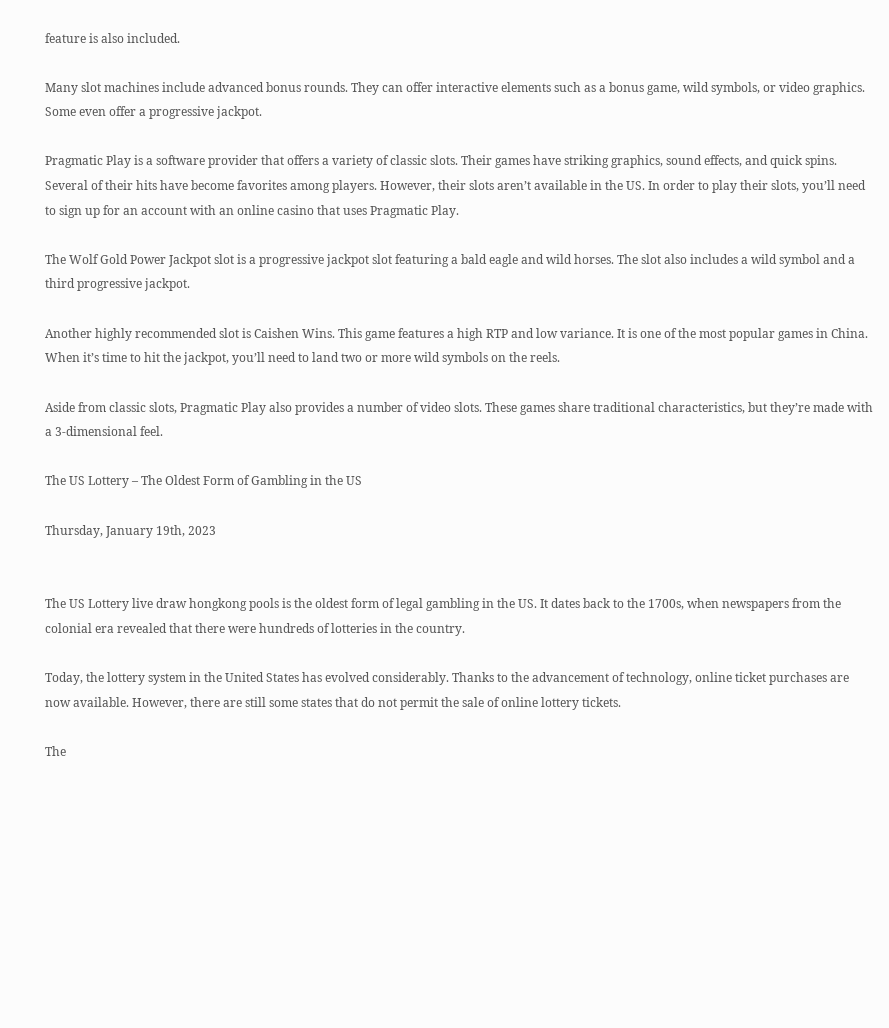feature is also included.

Many slot machines include advanced bonus rounds. They can offer interactive elements such as a bonus game, wild symbols, or video graphics. Some even offer a progressive jackpot.

Pragmatic Play is a software provider that offers a variety of classic slots. Their games have striking graphics, sound effects, and quick spins. Several of their hits have become favorites among players. However, their slots aren’t available in the US. In order to play their slots, you’ll need to sign up for an account with an online casino that uses Pragmatic Play.

The Wolf Gold Power Jackpot slot is a progressive jackpot slot featuring a bald eagle and wild horses. The slot also includes a wild symbol and a third progressive jackpot.

Another highly recommended slot is Caishen Wins. This game features a high RTP and low variance. It is one of the most popular games in China. When it’s time to hit the jackpot, you’ll need to land two or more wild symbols on the reels.

Aside from classic slots, Pragmatic Play also provides a number of video slots. These games share traditional characteristics, but they’re made with a 3-dimensional feel.

The US Lottery – The Oldest Form of Gambling in the US

Thursday, January 19th, 2023


The US Lottery live draw hongkong pools is the oldest form of legal gambling in the US. It dates back to the 1700s, when newspapers from the colonial era revealed that there were hundreds of lotteries in the country.

Today, the lottery system in the United States has evolved considerably. Thanks to the advancement of technology, online ticket purchases are now available. However, there are still some states that do not permit the sale of online lottery tickets.

The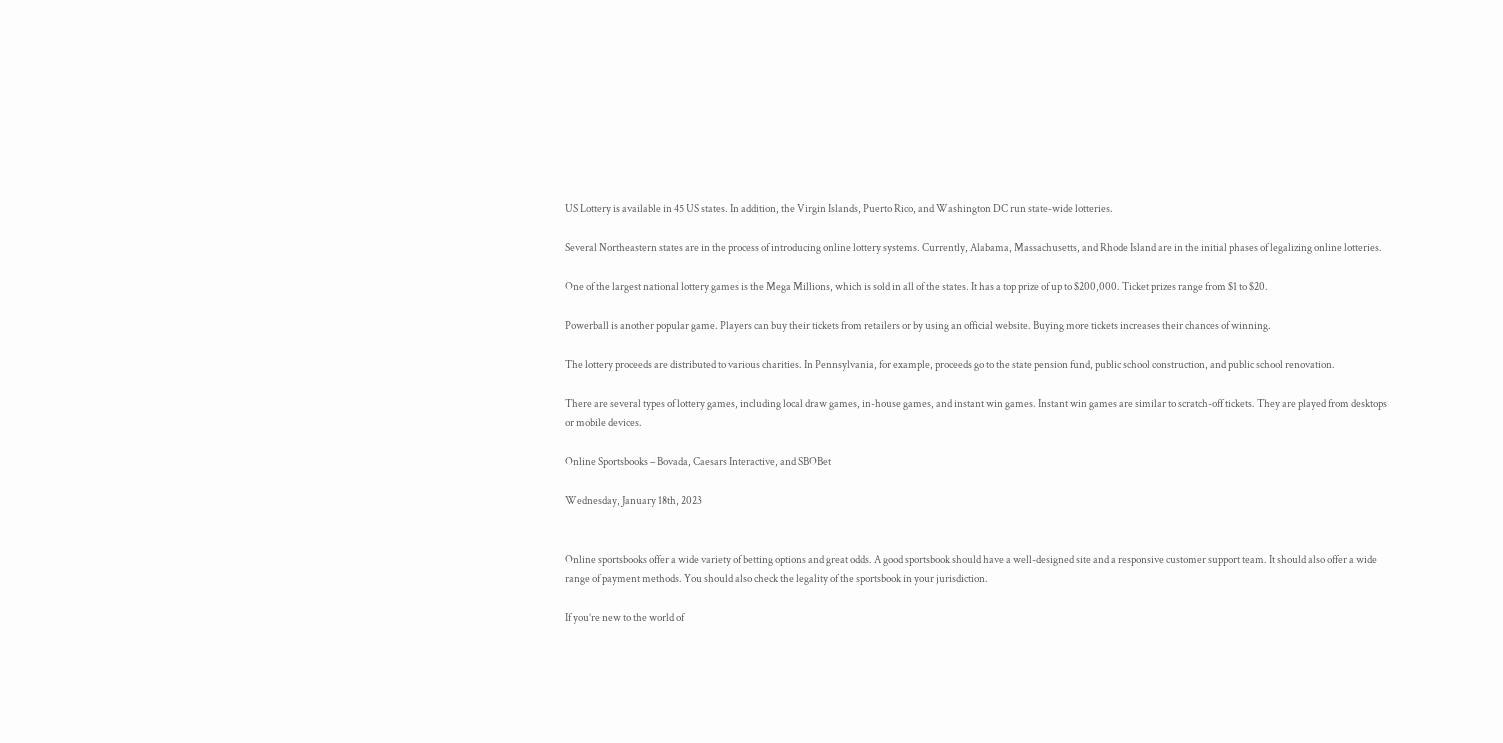US Lottery is available in 45 US states. In addition, the Virgin Islands, Puerto Rico, and Washington DC run state-wide lotteries.

Several Northeastern states are in the process of introducing online lottery systems. Currently, Alabama, Massachusetts, and Rhode Island are in the initial phases of legalizing online lotteries.

One of the largest national lottery games is the Mega Millions, which is sold in all of the states. It has a top prize of up to $200,000. Ticket prizes range from $1 to $20.

Powerball is another popular game. Players can buy their tickets from retailers or by using an official website. Buying more tickets increases their chances of winning.

The lottery proceeds are distributed to various charities. In Pennsylvania, for example, proceeds go to the state pension fund, public school construction, and public school renovation.

There are several types of lottery games, including local draw games, in-house games, and instant win games. Instant win games are similar to scratch-off tickets. They are played from desktops or mobile devices.

Online Sportsbooks – Bovada, Caesars Interactive, and SBOBet

Wednesday, January 18th, 2023


Online sportsbooks offer a wide variety of betting options and great odds. A good sportsbook should have a well-designed site and a responsive customer support team. It should also offer a wide range of payment methods. You should also check the legality of the sportsbook in your jurisdiction.

If you’re new to the world of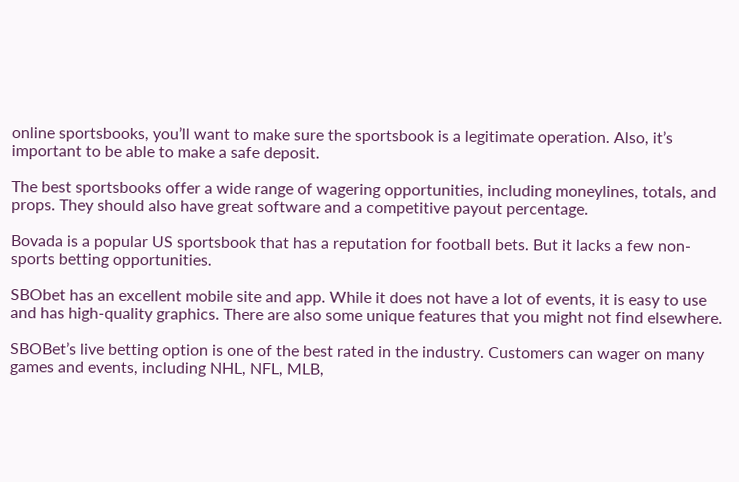online sportsbooks, you’ll want to make sure the sportsbook is a legitimate operation. Also, it’s important to be able to make a safe deposit.

The best sportsbooks offer a wide range of wagering opportunities, including moneylines, totals, and props. They should also have great software and a competitive payout percentage.

Bovada is a popular US sportsbook that has a reputation for football bets. But it lacks a few non-sports betting opportunities.

SBObet has an excellent mobile site and app. While it does not have a lot of events, it is easy to use and has high-quality graphics. There are also some unique features that you might not find elsewhere.

SBOBet’s live betting option is one of the best rated in the industry. Customers can wager on many games and events, including NHL, NFL, MLB,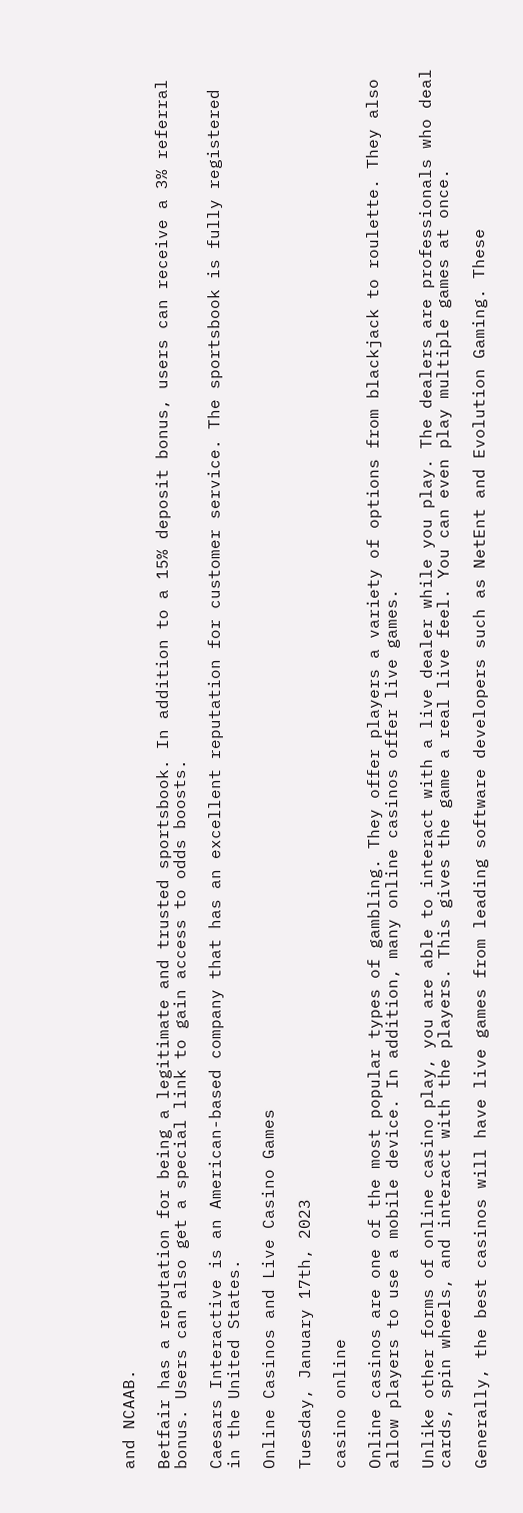and NCAAB.

Betfair has a reputation for being a legitimate and trusted sportsbook. In addition to a 15% deposit bonus, users can receive a 3% referral bonus. Users can also get a special link to gain access to odds boosts.

Caesars Interactive is an American-based company that has an excellent reputation for customer service. The sportsbook is fully registered in the United States.

Online Casinos and Live Casino Games

Tuesday, January 17th, 2023

casino online

Online casinos are one of the most popular types of gambling. They offer players a variety of options from blackjack to roulette. They also allow players to use a mobile device. In addition, many online casinos offer live games.

Unlike other forms of online casino play, you are able to interact with a live dealer while you play. The dealers are professionals who deal cards, spin wheels, and interact with the players. This gives the game a real live feel. You can even play multiple games at once.

Generally, the best casinos will have live games from leading software developers such as NetEnt and Evolution Gaming. These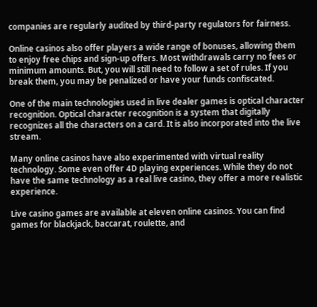companies are regularly audited by third-party regulators for fairness.

Online casinos also offer players a wide range of bonuses, allowing them to enjoy free chips and sign-up offers. Most withdrawals carry no fees or minimum amounts. But, you will still need to follow a set of rules. If you break them, you may be penalized or have your funds confiscated.

One of the main technologies used in live dealer games is optical character recognition. Optical character recognition is a system that digitally recognizes all the characters on a card. It is also incorporated into the live stream.

Many online casinos have also experimented with virtual reality technology. Some even offer 4D playing experiences. While they do not have the same technology as a real live casino, they offer a more realistic experience.

Live casino games are available at eleven online casinos. You can find games for blackjack, baccarat, roulette, and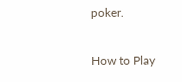poker.

How to Play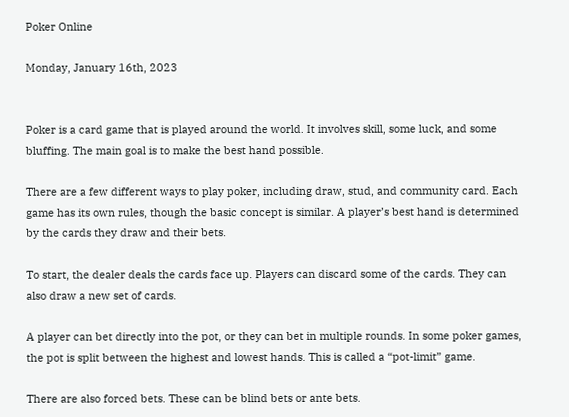Poker Online

Monday, January 16th, 2023


Poker is a card game that is played around the world. It involves skill, some luck, and some bluffing. The main goal is to make the best hand possible.

There are a few different ways to play poker, including draw, stud, and community card. Each game has its own rules, though the basic concept is similar. A player’s best hand is determined by the cards they draw and their bets.

To start, the dealer deals the cards face up. Players can discard some of the cards. They can also draw a new set of cards.

A player can bet directly into the pot, or they can bet in multiple rounds. In some poker games, the pot is split between the highest and lowest hands. This is called a “pot-limit” game.

There are also forced bets. These can be blind bets or ante bets.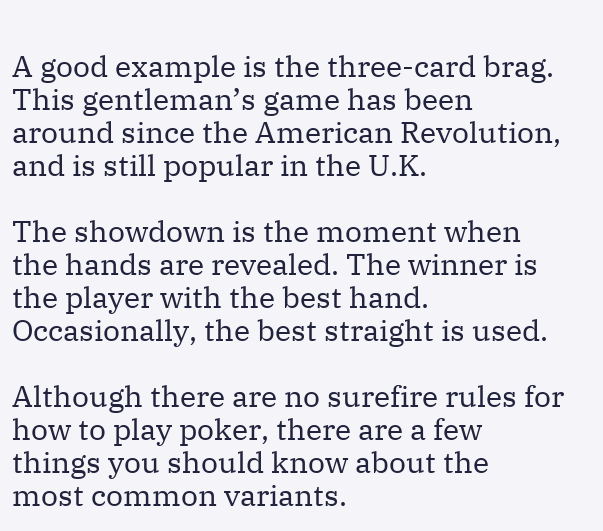A good example is the three-card brag. This gentleman’s game has been around since the American Revolution, and is still popular in the U.K.

The showdown is the moment when the hands are revealed. The winner is the player with the best hand. Occasionally, the best straight is used.

Although there are no surefire rules for how to play poker, there are a few things you should know about the most common variants.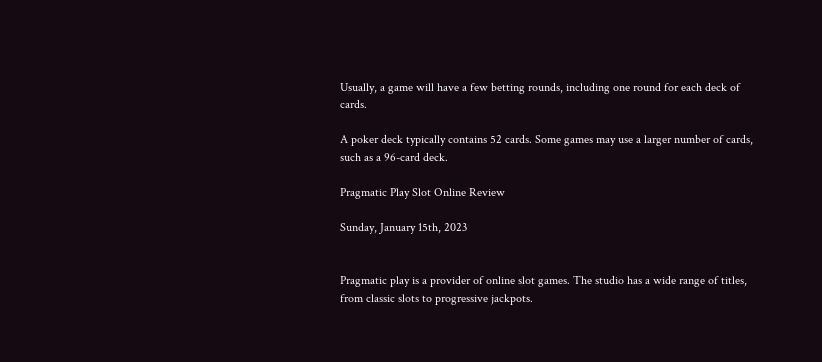Usually, a game will have a few betting rounds, including one round for each deck of cards.

A poker deck typically contains 52 cards. Some games may use a larger number of cards, such as a 96-card deck.

Pragmatic Play Slot Online Review

Sunday, January 15th, 2023


Pragmatic play is a provider of online slot games. The studio has a wide range of titles, from classic slots to progressive jackpots.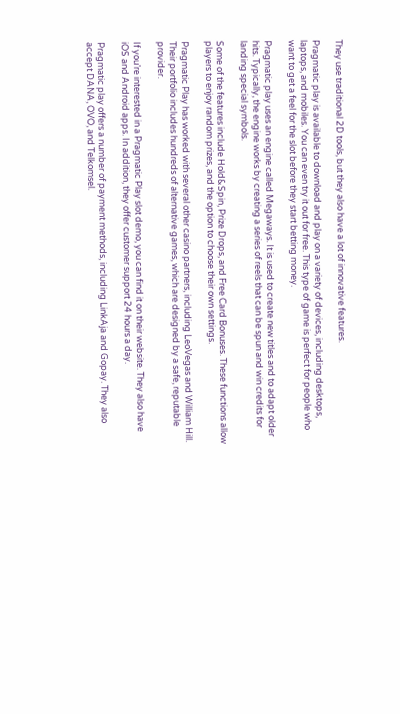They use traditional 2D tools, but they also have a lot of innovative features.

Pragmatic play is available to download and play on a variety of devices, including desktops, laptops, and mobiles. You can even try it out for free. This type of game is perfect for people who want to get a feel for the slot before they start betting money.

Pragmatic play uses an engine called Megaways. It is used to create new titles and to adapt older hits. Typically, the engine works by creating a series of reels that can be spun and win credits for landing special symbols.

Some of the features include Hold&Spin, Prize Drops, and Free Card Bonuses. These functions allow players to enjoy random prizes, and the option to choose their own settings.

Pragmatic Play has worked with several other casino partners, including LeoVegas and William Hill. Their portfolio includes hundreds of alternative games, which are designed by a safe, reputable provider.

If you’re interested in a Pragmatic Play slot demo, you can find it on their website. They also have iOS and Android apps. In addition, they offer customer support 24 hours a day.

Pragmatic play offers a number of payment methods, including LinkAja and Gopay. They also accept DANA, OVO, and Telkomsel.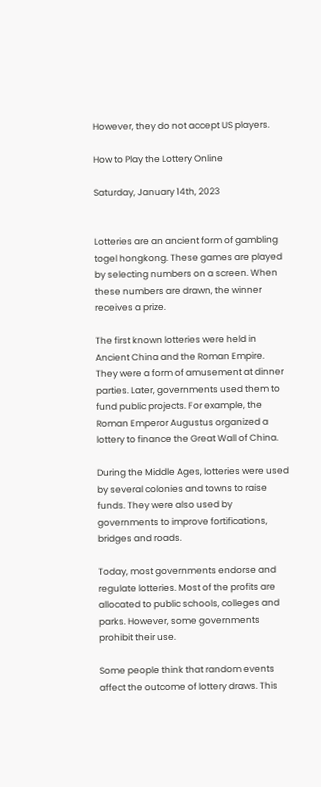However, they do not accept US players.

How to Play the Lottery Online

Saturday, January 14th, 2023


Lotteries are an ancient form of gambling togel hongkong. These games are played by selecting numbers on a screen. When these numbers are drawn, the winner receives a prize.

The first known lotteries were held in Ancient China and the Roman Empire. They were a form of amusement at dinner parties. Later, governments used them to fund public projects. For example, the Roman Emperor Augustus organized a lottery to finance the Great Wall of China.

During the Middle Ages, lotteries were used by several colonies and towns to raise funds. They were also used by governments to improve fortifications, bridges and roads.

Today, most governments endorse and regulate lotteries. Most of the profits are allocated to public schools, colleges and parks. However, some governments prohibit their use.

Some people think that random events affect the outcome of lottery draws. This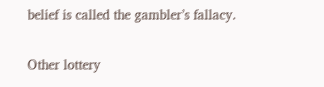belief is called the gambler’s fallacy.

Other lottery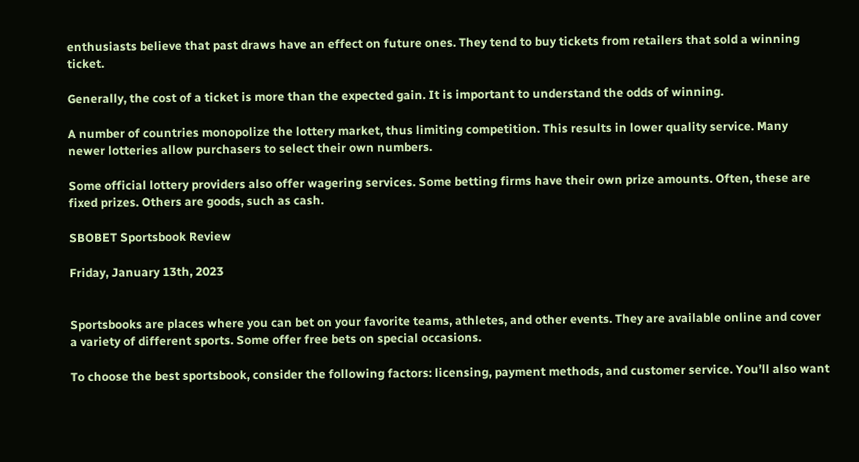enthusiasts believe that past draws have an effect on future ones. They tend to buy tickets from retailers that sold a winning ticket.

Generally, the cost of a ticket is more than the expected gain. It is important to understand the odds of winning.

A number of countries monopolize the lottery market, thus limiting competition. This results in lower quality service. Many newer lotteries allow purchasers to select their own numbers.

Some official lottery providers also offer wagering services. Some betting firms have their own prize amounts. Often, these are fixed prizes. Others are goods, such as cash.

SBOBET Sportsbook Review

Friday, January 13th, 2023


Sportsbooks are places where you can bet on your favorite teams, athletes, and other events. They are available online and cover a variety of different sports. Some offer free bets on special occasions.

To choose the best sportsbook, consider the following factors: licensing, payment methods, and customer service. You’ll also want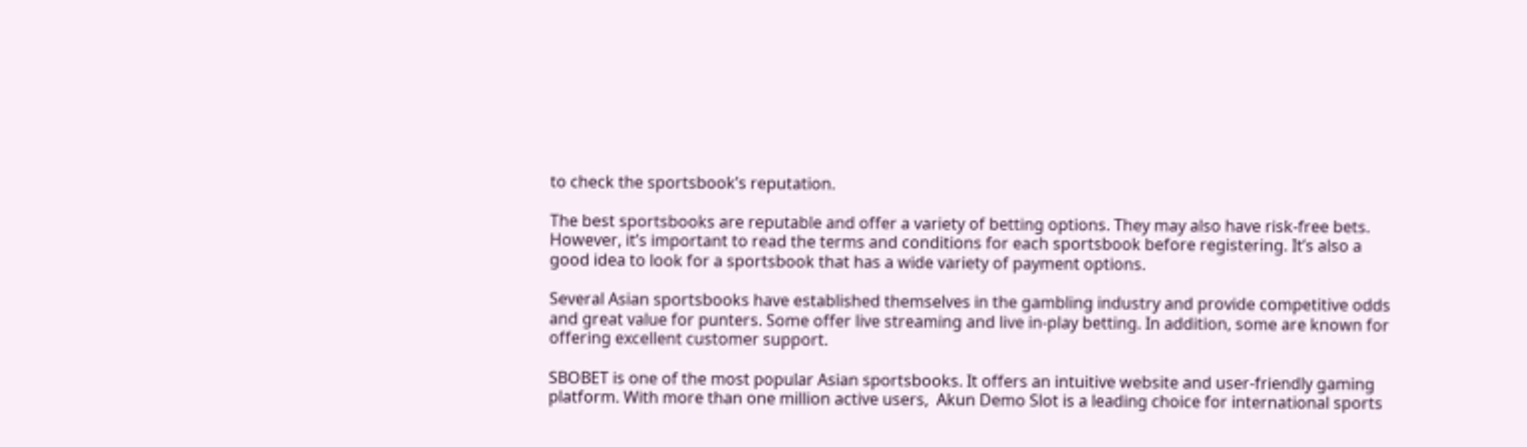to check the sportsbook’s reputation.

The best sportsbooks are reputable and offer a variety of betting options. They may also have risk-free bets. However, it’s important to read the terms and conditions for each sportsbook before registering. It’s also a good idea to look for a sportsbook that has a wide variety of payment options.

Several Asian sportsbooks have established themselves in the gambling industry and provide competitive odds and great value for punters. Some offer live streaming and live in-play betting. In addition, some are known for offering excellent customer support.

SBOBET is one of the most popular Asian sportsbooks. It offers an intuitive website and user-friendly gaming platform. With more than one million active users,  Akun Demo Slot is a leading choice for international sports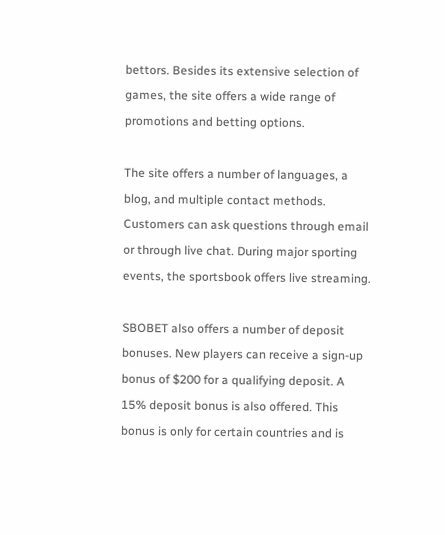bettors. Besides its extensive selection of games, the site offers a wide range of promotions and betting options.

The site offers a number of languages, a blog, and multiple contact methods. Customers can ask questions through email or through live chat. During major sporting events, the sportsbook offers live streaming.

SBOBET also offers a number of deposit bonuses. New players can receive a sign-up bonus of $200 for a qualifying deposit. A 15% deposit bonus is also offered. This bonus is only for certain countries and is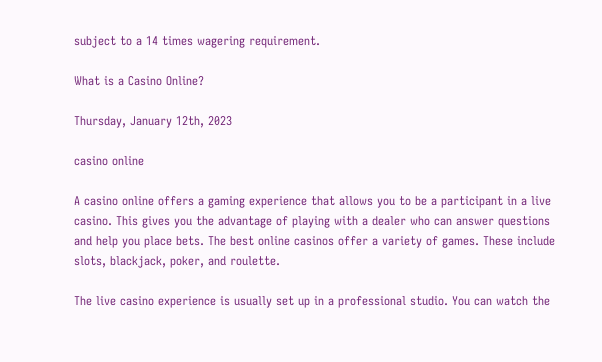subject to a 14 times wagering requirement.

What is a Casino Online?

Thursday, January 12th, 2023

casino online

A casino online offers a gaming experience that allows you to be a participant in a live casino. This gives you the advantage of playing with a dealer who can answer questions and help you place bets. The best online casinos offer a variety of games. These include slots, blackjack, poker, and roulette.

The live casino experience is usually set up in a professional studio. You can watch the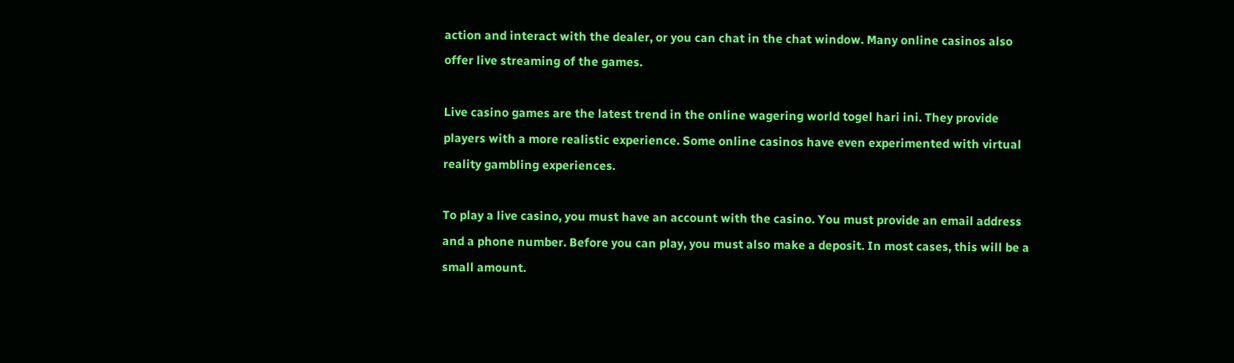action and interact with the dealer, or you can chat in the chat window. Many online casinos also offer live streaming of the games.

Live casino games are the latest trend in the online wagering world togel hari ini. They provide players with a more realistic experience. Some online casinos have even experimented with virtual reality gambling experiences.

To play a live casino, you must have an account with the casino. You must provide an email address and a phone number. Before you can play, you must also make a deposit. In most cases, this will be a small amount.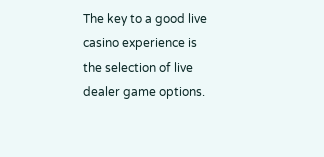The key to a good live casino experience is the selection of live dealer game options.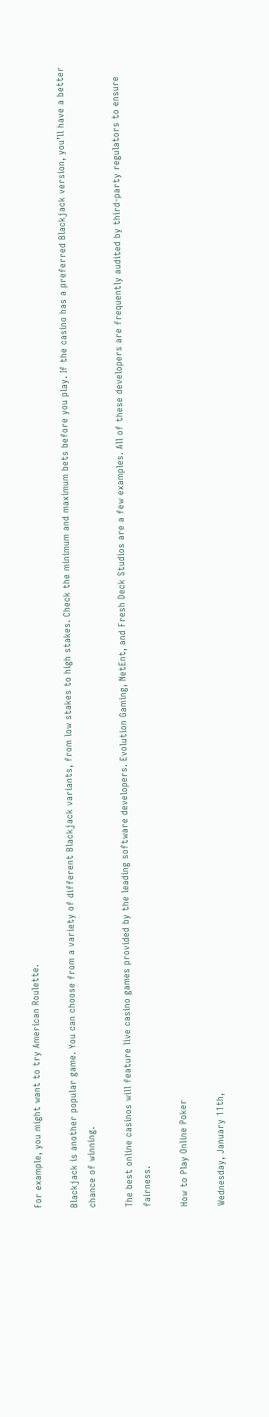For example, you might want to try American Roulette.

Blackjack is another popular game. You can choose from a variety of different Blackjack variants, from low stakes to high stakes. Check the minimum and maximum bets before you play. If the casino has a preferred Blackjack version, you’ll have a better chance of winning.

The best online casinos will feature live casino games provided by the leading software developers. Evolution Gaming, NetEnt, and Fresh Deck Studios are a few examples. All of these developers are frequently audited by third-party regulators to ensure fairness.

How to Play Online Poker

Wednesday, January 11th,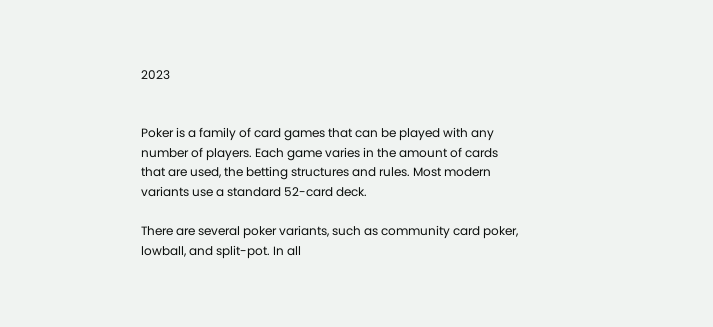2023


Poker is a family of card games that can be played with any number of players. Each game varies in the amount of cards that are used, the betting structures and rules. Most modern variants use a standard 52-card deck.

There are several poker variants, such as community card poker, lowball, and split-pot. In all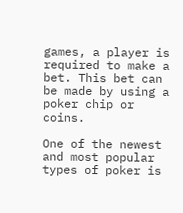games, a player is required to make a bet. This bet can be made by using a poker chip or coins.

One of the newest and most popular types of poker is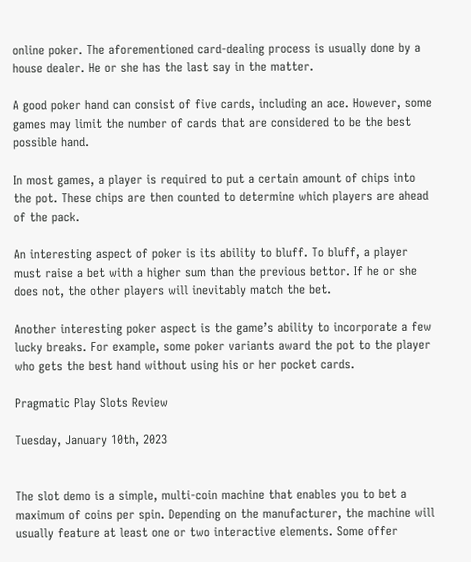online poker. The aforementioned card-dealing process is usually done by a house dealer. He or she has the last say in the matter.

A good poker hand can consist of five cards, including an ace. However, some games may limit the number of cards that are considered to be the best possible hand.

In most games, a player is required to put a certain amount of chips into the pot. These chips are then counted to determine which players are ahead of the pack.

An interesting aspect of poker is its ability to bluff. To bluff, a player must raise a bet with a higher sum than the previous bettor. If he or she does not, the other players will inevitably match the bet.

Another interesting poker aspect is the game’s ability to incorporate a few lucky breaks. For example, some poker variants award the pot to the player who gets the best hand without using his or her pocket cards.

Pragmatic Play Slots Review

Tuesday, January 10th, 2023


The slot demo is a simple, multi-coin machine that enables you to bet a maximum of coins per spin. Depending on the manufacturer, the machine will usually feature at least one or two interactive elements. Some offer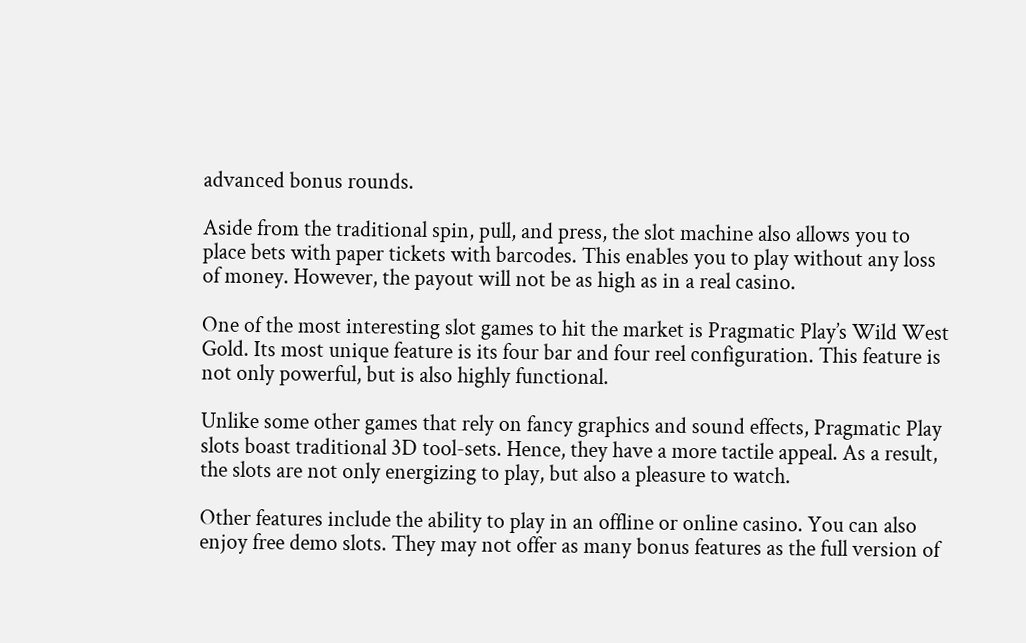advanced bonus rounds.

Aside from the traditional spin, pull, and press, the slot machine also allows you to place bets with paper tickets with barcodes. This enables you to play without any loss of money. However, the payout will not be as high as in a real casino.

One of the most interesting slot games to hit the market is Pragmatic Play’s Wild West Gold. Its most unique feature is its four bar and four reel configuration. This feature is not only powerful, but is also highly functional.

Unlike some other games that rely on fancy graphics and sound effects, Pragmatic Play slots boast traditional 3D tool-sets. Hence, they have a more tactile appeal. As a result, the slots are not only energizing to play, but also a pleasure to watch.

Other features include the ability to play in an offline or online casino. You can also enjoy free demo slots. They may not offer as many bonus features as the full version of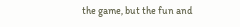the game, but the fun and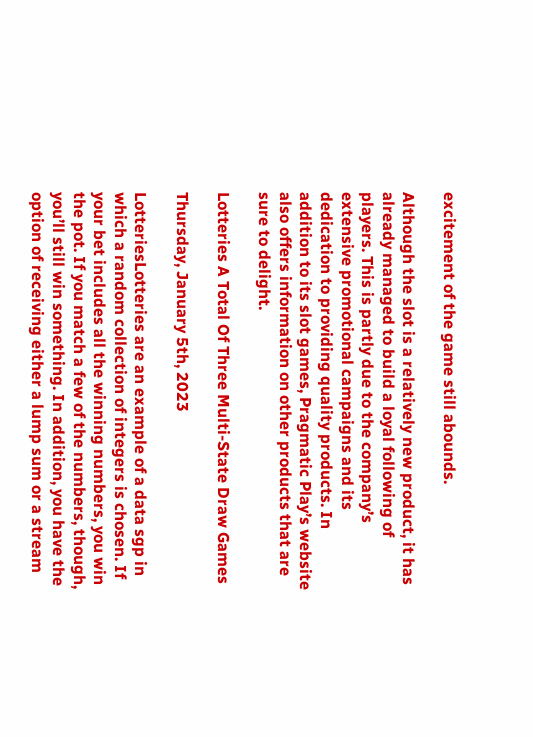excitement of the game still abounds.

Although the slot is a relatively new product, it has already managed to build a loyal following of players. This is partly due to the company’s extensive promotional campaigns and its dedication to providing quality products. In addition to its slot games, Pragmatic Play’s website also offers information on other products that are sure to delight.

Lotteries A Total Of Three Multi-State Draw Games

Thursday, January 5th, 2023

LotteriesLotteries are an example of a data sgp in which a random collection of integers is chosen. If your bet includes all the winning numbers, you win the pot. If you match a few of the numbers, though, you’ll still win something. In addition, you have the option of receiving either a lump sum or a stream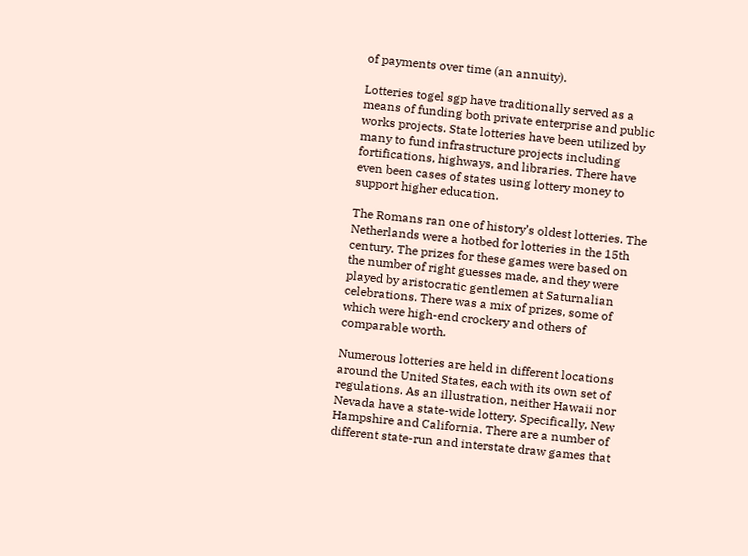of payments over time (an annuity).

Lotteries togel sgp have traditionally served as a means of funding both private enterprise and public works projects. State lotteries have been utilized by many to fund infrastructure projects including fortifications, highways, and libraries. There have even been cases of states using lottery money to support higher education.

The Romans ran one of history’s oldest lotteries. The Netherlands were a hotbed for lotteries in the 15th century. The prizes for these games were based on the number of right guesses made, and they were played by aristocratic gentlemen at Saturnalian celebrations. There was a mix of prizes, some of which were high-end crockery and others of comparable worth.

Numerous lotteries are held in different locations around the United States, each with its own set of regulations. As an illustration, neither Hawaii nor Nevada have a state-wide lottery. Specifically, New Hampshire and California. There are a number of different state-run and interstate draw games that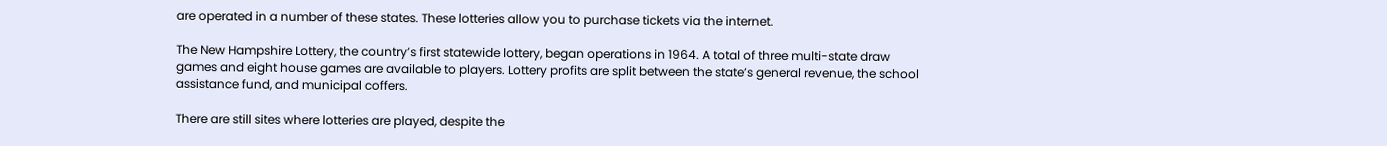are operated in a number of these states. These lotteries allow you to purchase tickets via the internet.

The New Hampshire Lottery, the country’s first statewide lottery, began operations in 1964. A total of three multi-state draw games and eight house games are available to players. Lottery profits are split between the state’s general revenue, the school assistance fund, and municipal coffers.

There are still sites where lotteries are played, despite the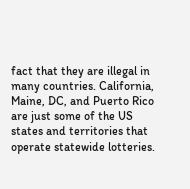fact that they are illegal in many countries. California, Maine, DC, and Puerto Rico are just some of the US states and territories that operate statewide lotteries.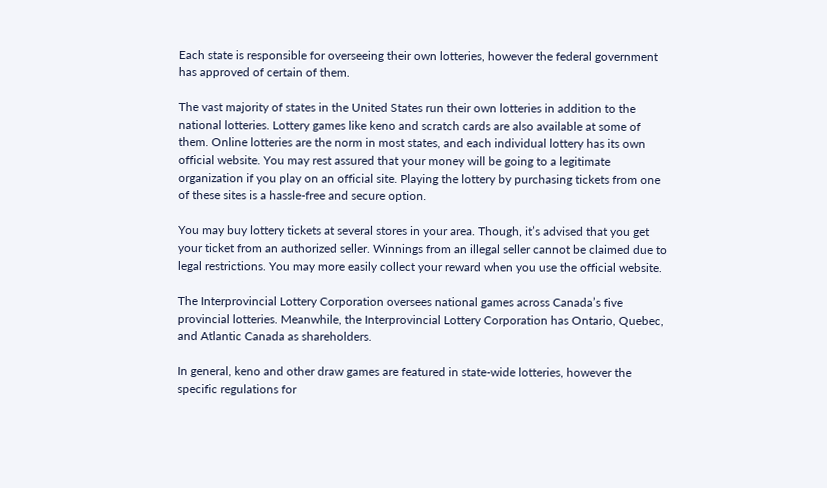Each state is responsible for overseeing their own lotteries, however the federal government has approved of certain of them.

The vast majority of states in the United States run their own lotteries in addition to the national lotteries. Lottery games like keno and scratch cards are also available at some of them. Online lotteries are the norm in most states, and each individual lottery has its own official website. You may rest assured that your money will be going to a legitimate organization if you play on an official site. Playing the lottery by purchasing tickets from one of these sites is a hassle-free and secure option.

You may buy lottery tickets at several stores in your area. Though, it’s advised that you get your ticket from an authorized seller. Winnings from an illegal seller cannot be claimed due to legal restrictions. You may more easily collect your reward when you use the official website.

The Interprovincial Lottery Corporation oversees national games across Canada’s five provincial lotteries. Meanwhile, the Interprovincial Lottery Corporation has Ontario, Quebec, and Atlantic Canada as shareholders.

In general, keno and other draw games are featured in state-wide lotteries, however the specific regulations for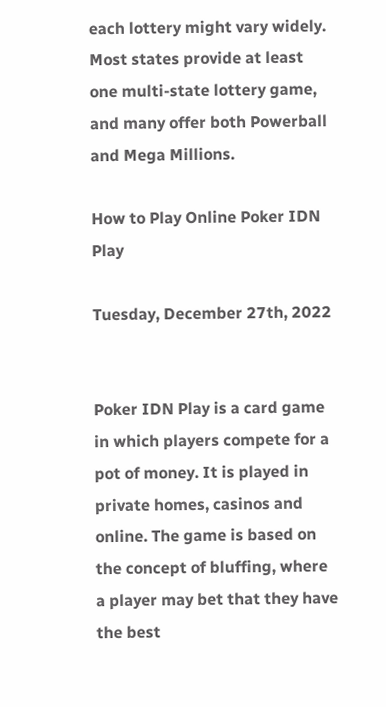each lottery might vary widely. Most states provide at least one multi-state lottery game, and many offer both Powerball and Mega Millions.

How to Play Online Poker IDN Play

Tuesday, December 27th, 2022


Poker IDN Play is a card game in which players compete for a pot of money. It is played in private homes, casinos and online. The game is based on the concept of bluffing, where a player may bet that they have the best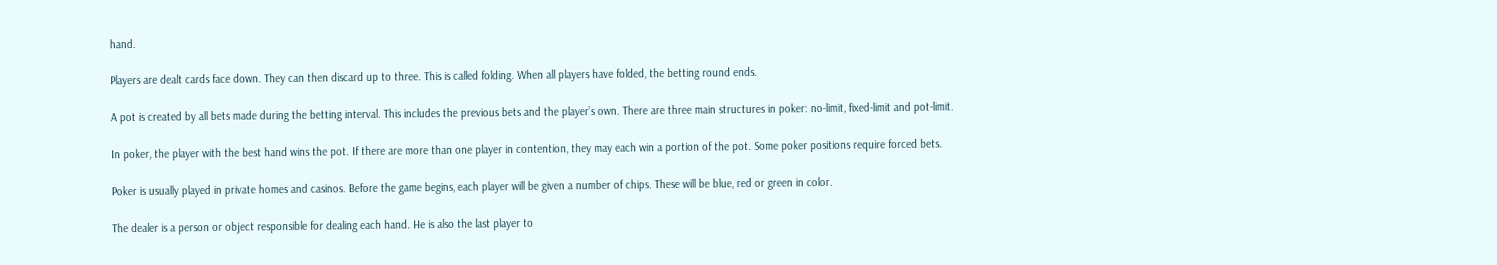hand.

Players are dealt cards face down. They can then discard up to three. This is called folding. When all players have folded, the betting round ends.

A pot is created by all bets made during the betting interval. This includes the previous bets and the player’s own. There are three main structures in poker: no-limit, fixed-limit and pot-limit.

In poker, the player with the best hand wins the pot. If there are more than one player in contention, they may each win a portion of the pot. Some poker positions require forced bets.

Poker is usually played in private homes and casinos. Before the game begins, each player will be given a number of chips. These will be blue, red or green in color.

The dealer is a person or object responsible for dealing each hand. He is also the last player to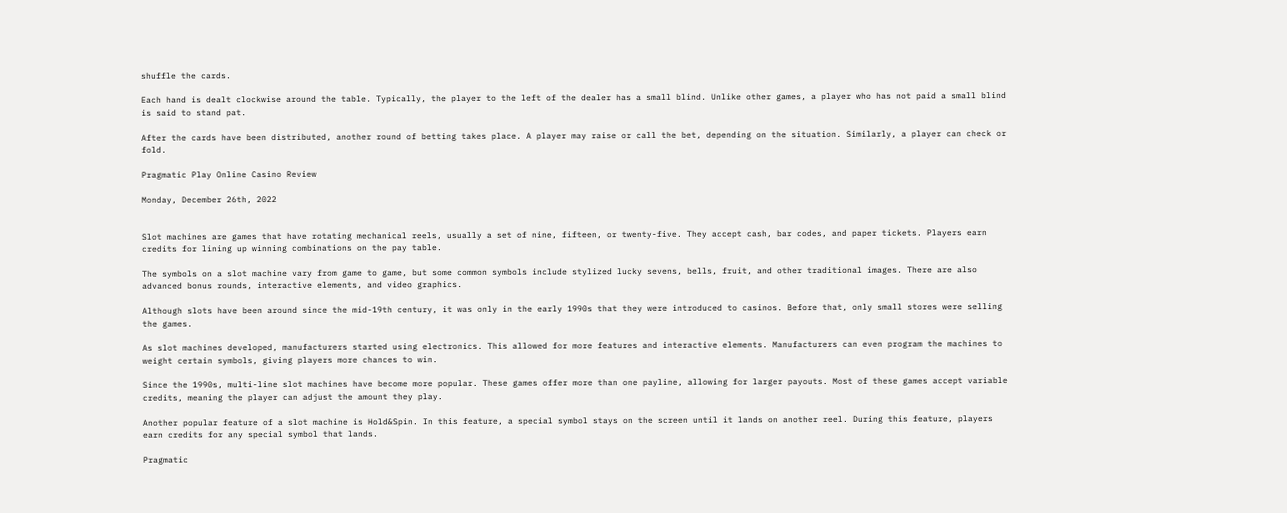shuffle the cards.

Each hand is dealt clockwise around the table. Typically, the player to the left of the dealer has a small blind. Unlike other games, a player who has not paid a small blind is said to stand pat.

After the cards have been distributed, another round of betting takes place. A player may raise or call the bet, depending on the situation. Similarly, a player can check or fold.

Pragmatic Play Online Casino Review

Monday, December 26th, 2022


Slot machines are games that have rotating mechanical reels, usually a set of nine, fifteen, or twenty-five. They accept cash, bar codes, and paper tickets. Players earn credits for lining up winning combinations on the pay table.

The symbols on a slot machine vary from game to game, but some common symbols include stylized lucky sevens, bells, fruit, and other traditional images. There are also advanced bonus rounds, interactive elements, and video graphics.

Although slots have been around since the mid-19th century, it was only in the early 1990s that they were introduced to casinos. Before that, only small stores were selling the games.

As slot machines developed, manufacturers started using electronics. This allowed for more features and interactive elements. Manufacturers can even program the machines to weight certain symbols, giving players more chances to win.

Since the 1990s, multi-line slot machines have become more popular. These games offer more than one payline, allowing for larger payouts. Most of these games accept variable credits, meaning the player can adjust the amount they play.

Another popular feature of a slot machine is Hold&Spin. In this feature, a special symbol stays on the screen until it lands on another reel. During this feature, players earn credits for any special symbol that lands.

Pragmatic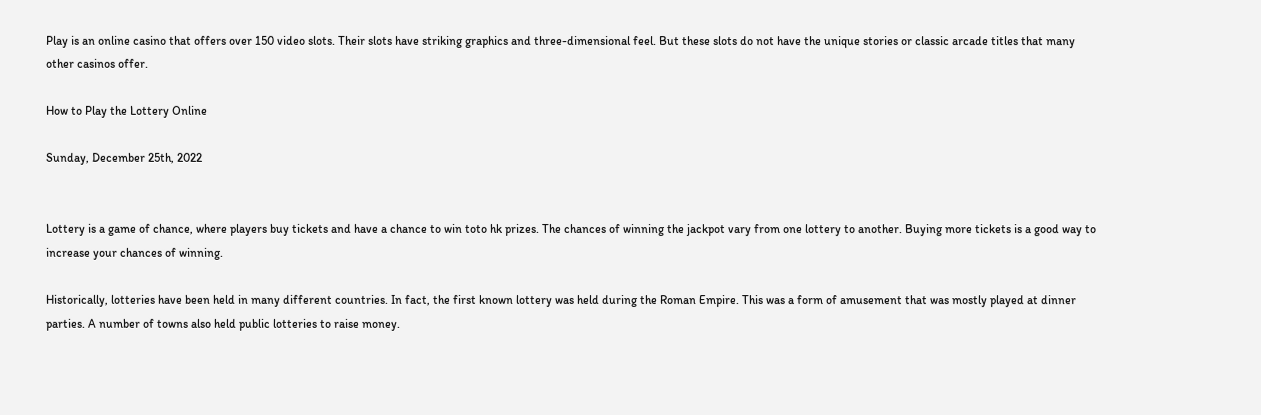Play is an online casino that offers over 150 video slots. Their slots have striking graphics and three-dimensional feel. But these slots do not have the unique stories or classic arcade titles that many other casinos offer.

How to Play the Lottery Online

Sunday, December 25th, 2022


Lottery is a game of chance, where players buy tickets and have a chance to win toto hk prizes. The chances of winning the jackpot vary from one lottery to another. Buying more tickets is a good way to increase your chances of winning.

Historically, lotteries have been held in many different countries. In fact, the first known lottery was held during the Roman Empire. This was a form of amusement that was mostly played at dinner parties. A number of towns also held public lotteries to raise money.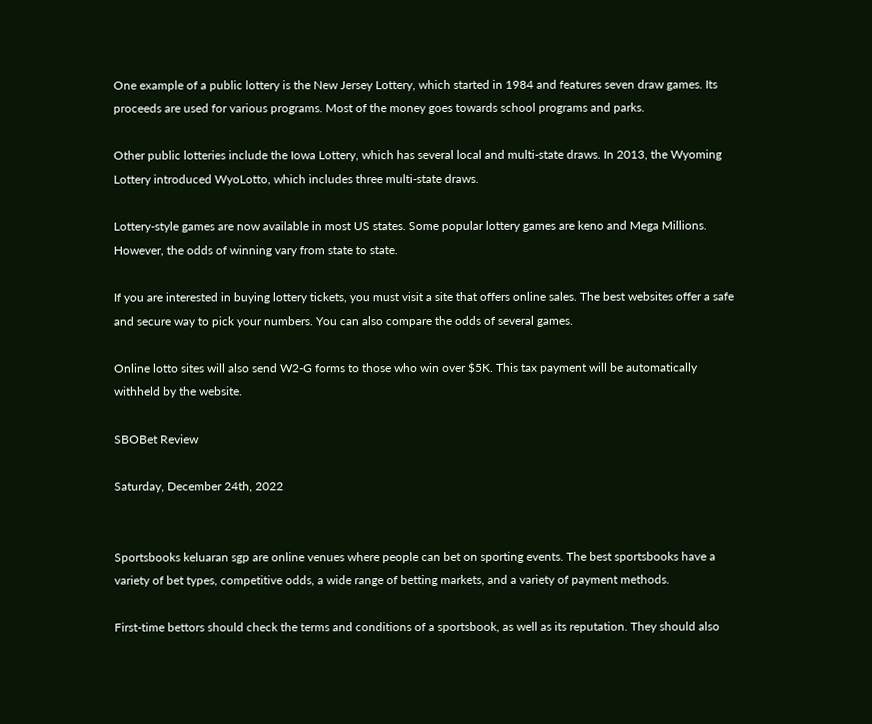One example of a public lottery is the New Jersey Lottery, which started in 1984 and features seven draw games. Its proceeds are used for various programs. Most of the money goes towards school programs and parks.

Other public lotteries include the Iowa Lottery, which has several local and multi-state draws. In 2013, the Wyoming Lottery introduced WyoLotto, which includes three multi-state draws.

Lottery-style games are now available in most US states. Some popular lottery games are keno and Mega Millions. However, the odds of winning vary from state to state.

If you are interested in buying lottery tickets, you must visit a site that offers online sales. The best websites offer a safe and secure way to pick your numbers. You can also compare the odds of several games.

Online lotto sites will also send W2-G forms to those who win over $5K. This tax payment will be automatically withheld by the website.

SBOBet Review

Saturday, December 24th, 2022


Sportsbooks keluaran sgp are online venues where people can bet on sporting events. The best sportsbooks have a variety of bet types, competitive odds, a wide range of betting markets, and a variety of payment methods.

First-time bettors should check the terms and conditions of a sportsbook, as well as its reputation. They should also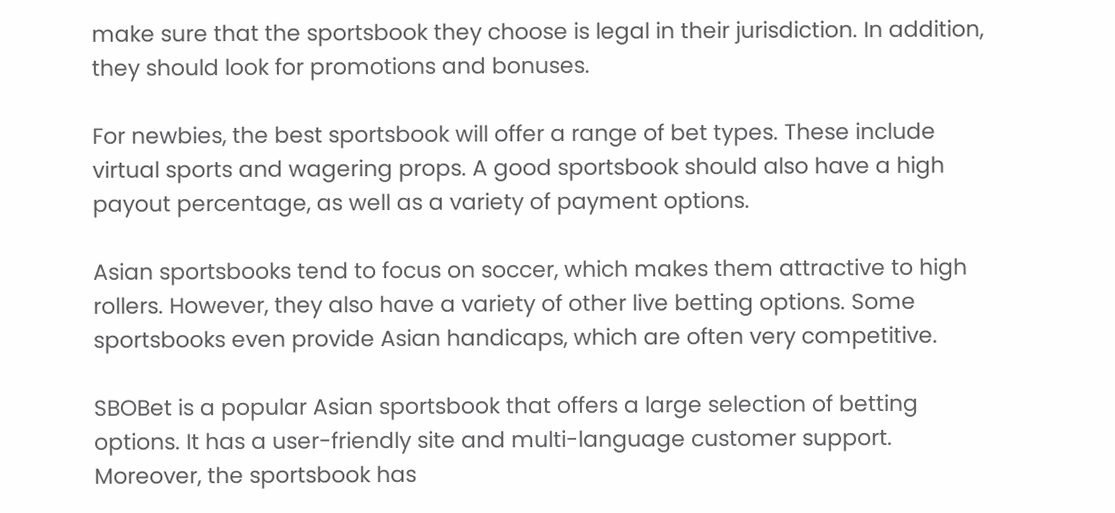make sure that the sportsbook they choose is legal in their jurisdiction. In addition, they should look for promotions and bonuses.

For newbies, the best sportsbook will offer a range of bet types. These include virtual sports and wagering props. A good sportsbook should also have a high payout percentage, as well as a variety of payment options.

Asian sportsbooks tend to focus on soccer, which makes them attractive to high rollers. However, they also have a variety of other live betting options. Some sportsbooks even provide Asian handicaps, which are often very competitive.

SBOBet is a popular Asian sportsbook that offers a large selection of betting options. It has a user-friendly site and multi-language customer support. Moreover, the sportsbook has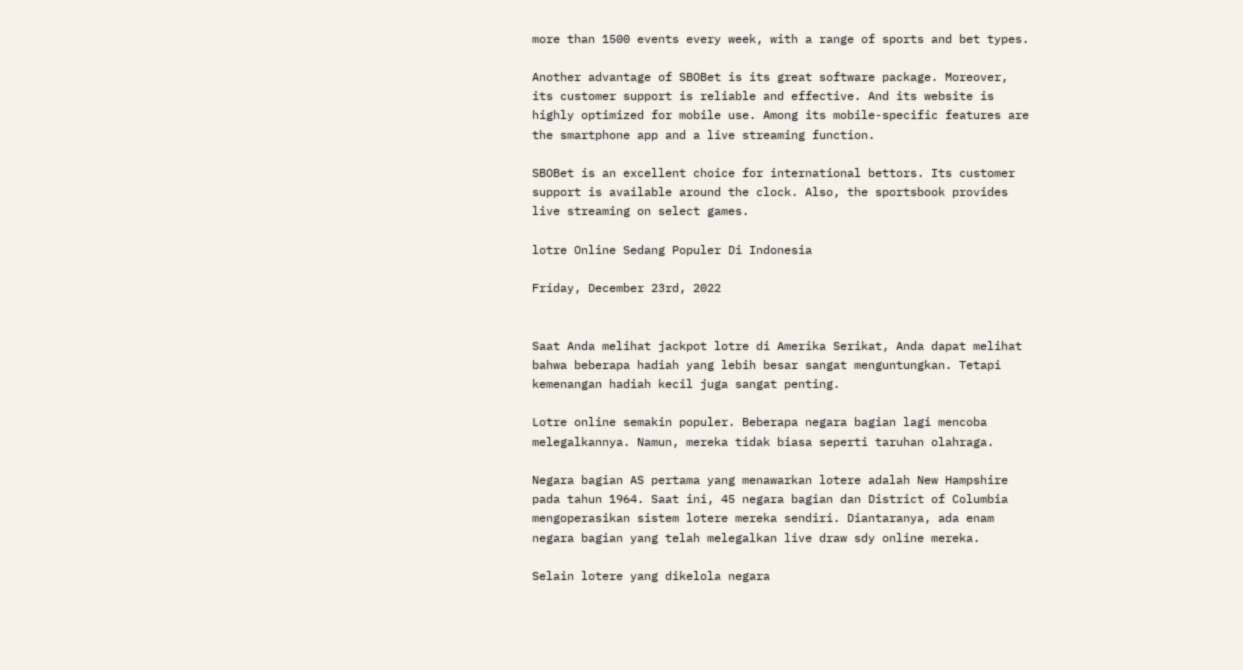more than 1500 events every week, with a range of sports and bet types.

Another advantage of SBOBet is its great software package. Moreover, its customer support is reliable and effective. And its website is highly optimized for mobile use. Among its mobile-specific features are the smartphone app and a live streaming function.

SBOBet is an excellent choice for international bettors. Its customer support is available around the clock. Also, the sportsbook provides live streaming on select games.

lotre Online Sedang Populer Di Indonesia

Friday, December 23rd, 2022


Saat Anda melihat jackpot lotre di Amerika Serikat, Anda dapat melihat bahwa beberapa hadiah yang lebih besar sangat menguntungkan. Tetapi kemenangan hadiah kecil juga sangat penting.

Lotre online semakin populer. Beberapa negara bagian lagi mencoba melegalkannya. Namun, mereka tidak biasa seperti taruhan olahraga.

Negara bagian AS pertama yang menawarkan lotere adalah New Hampshire pada tahun 1964. Saat ini, 45 negara bagian dan District of Columbia mengoperasikan sistem lotere mereka sendiri. Diantaranya, ada enam negara bagian yang telah melegalkan live draw sdy online mereka.

Selain lotere yang dikelola negara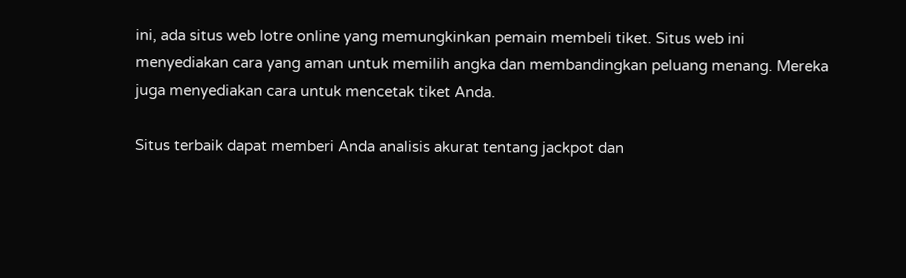ini, ada situs web lotre online yang memungkinkan pemain membeli tiket. Situs web ini menyediakan cara yang aman untuk memilih angka dan membandingkan peluang menang. Mereka juga menyediakan cara untuk mencetak tiket Anda.

Situs terbaik dapat memberi Anda analisis akurat tentang jackpot dan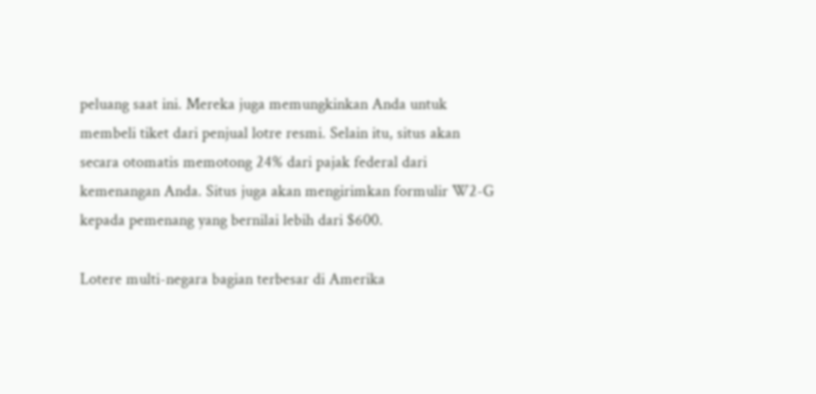peluang saat ini. Mereka juga memungkinkan Anda untuk membeli tiket dari penjual lotre resmi. Selain itu, situs akan secara otomatis memotong 24% dari pajak federal dari kemenangan Anda. Situs juga akan mengirimkan formulir W2-G kepada pemenang yang bernilai lebih dari $600.

Lotere multi-negara bagian terbesar di Amerika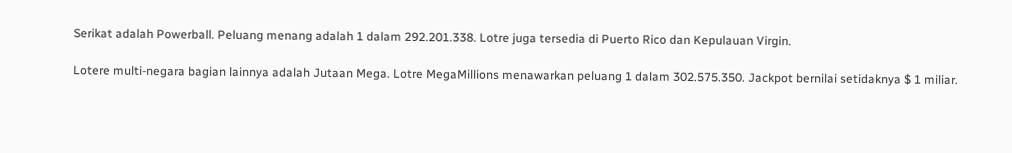Serikat adalah Powerball. Peluang menang adalah 1 dalam 292.201.338. Lotre juga tersedia di Puerto Rico dan Kepulauan Virgin.

Lotere multi-negara bagian lainnya adalah Jutaan Mega. Lotre MegaMillions menawarkan peluang 1 dalam 302.575.350. Jackpot bernilai setidaknya $ 1 miliar.